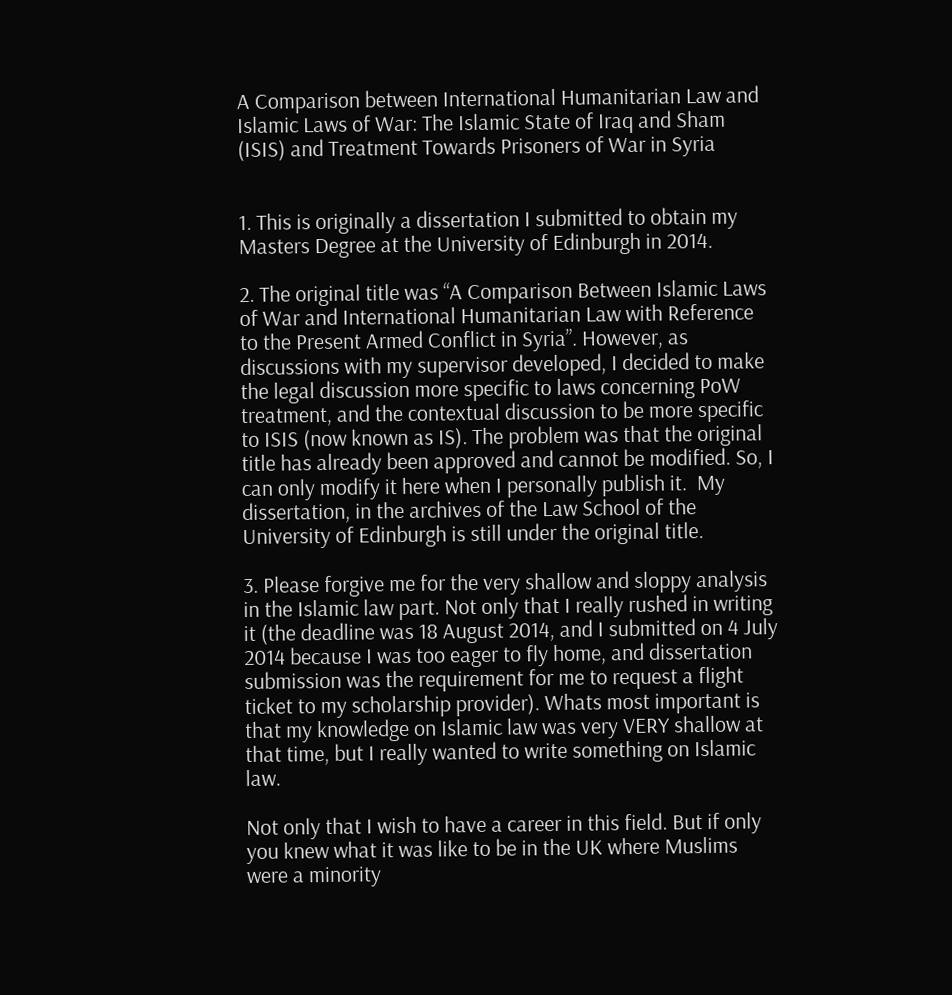A Comparison between International Humanitarian Law and Islamic Laws of War: The Islamic State of Iraq and Sham (ISIS) and Treatment Towards Prisoners of War in Syria


1. This is originally a dissertation I submitted to obtain my Masters Degree at the University of Edinburgh in 2014.

2. The original title was “A Comparison Between Islamic Laws of War and International Humanitarian Law with Reference to the Present Armed Conflict in Syria”. However, as discussions with my supervisor developed, I decided to make the legal discussion more specific to laws concerning PoW treatment, and the contextual discussion to be more specific to ISIS (now known as IS). The problem was that the original title has already been approved and cannot be modified. So, I can only modify it here when I personally publish it.  My dissertation, in the archives of the Law School of the University of Edinburgh is still under the original title.

3. Please forgive me for the very shallow and sloppy analysis in the Islamic law part. Not only that I really rushed in writing it (the deadline was 18 August 2014, and I submitted on 4 July 2014 because I was too eager to fly home, and dissertation submission was the requirement for me to request a flight ticket to my scholarship provider). Whats most important is that my knowledge on Islamic law was very VERY shallow at that time, but I really wanted to write something on Islamic law.

Not only that I wish to have a career in this field. But if only you knew what it was like to be in the UK where Muslims were a minority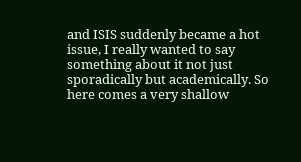and ISIS suddenly became a hot issue, I really wanted to say something about it not just sporadically but academically. So here comes a very shallow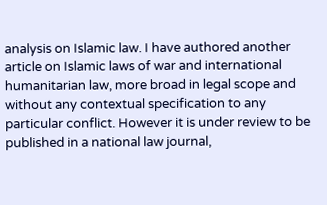analysis on Islamic law. I have authored another article on Islamic laws of war and international humanitarian law, more broad in legal scope and without any contextual specification to any particular conflict. However it is under review to be published in a national law journal,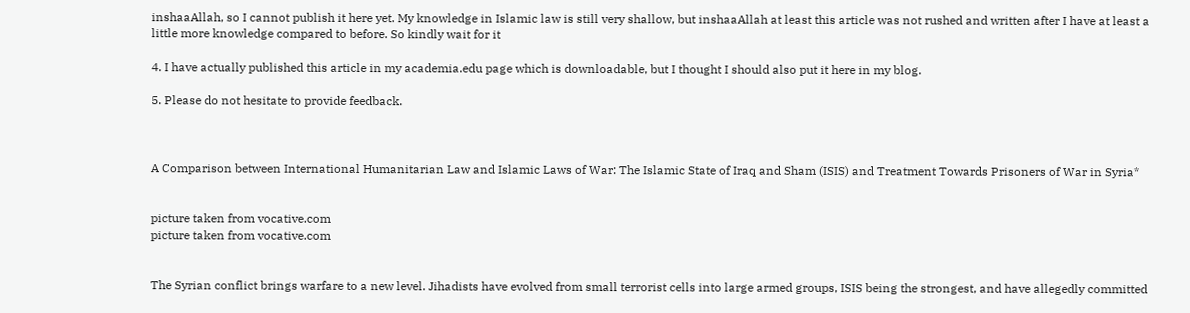inshaaAllah, so I cannot publish it here yet. My knowledge in Islamic law is still very shallow, but inshaaAllah at least this article was not rushed and written after I have at least a little more knowledge compared to before. So kindly wait for it

4. I have actually published this article in my academia.edu page which is downloadable, but I thought I should also put it here in my blog.

5. Please do not hesitate to provide feedback.



A Comparison between International Humanitarian Law and Islamic Laws of War: The Islamic State of Iraq and Sham (ISIS) and Treatment Towards Prisoners of War in Syria*


picture taken from vocative.com
picture taken from vocative.com


The Syrian conflict brings warfare to a new level. Jihadists have evolved from small terrorist cells into large armed groups, ISIS being the strongest, and have allegedly committed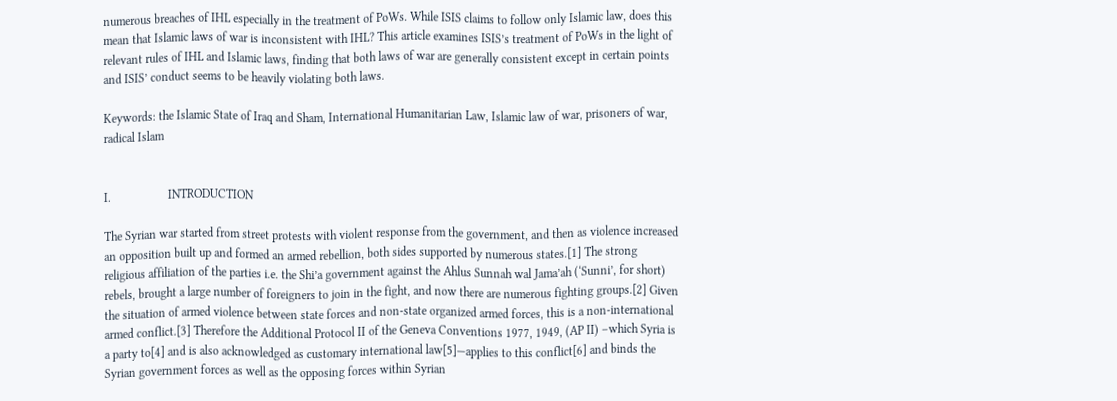numerous breaches of IHL especially in the treatment of PoWs. While ISIS claims to follow only Islamic law, does this mean that Islamic laws of war is inconsistent with IHL? This article examines ISIS’s treatment of PoWs in the light of relevant rules of IHL and Islamic laws, finding that both laws of war are generally consistent except in certain points and ISIS’ conduct seems to be heavily violating both laws.

Keywords: the Islamic State of Iraq and Sham, International Humanitarian Law, Islamic law of war, prisoners of war, radical Islam


I.                   INTRODUCTION

The Syrian war started from street protests with violent response from the government, and then as violence increased an opposition built up and formed an armed rebellion, both sides supported by numerous states.[1] The strong religious affiliation of the parties i.e. the Shi’a government against the Ahlus Sunnah wal Jama’ah (‘Sunni’, for short) rebels, brought a large number of foreigners to join in the fight, and now there are numerous fighting groups.[2] Given the situation of armed violence between state forces and non-state organized armed forces, this is a non-international armed conflict.[3] Therefore the Additional Protocol II of the Geneva Conventions 1977, 1949, (AP II) –which Syria is a party to[4] and is also acknowledged as customary international law[5]—applies to this conflict[6] and binds the Syrian government forces as well as the opposing forces within Syrian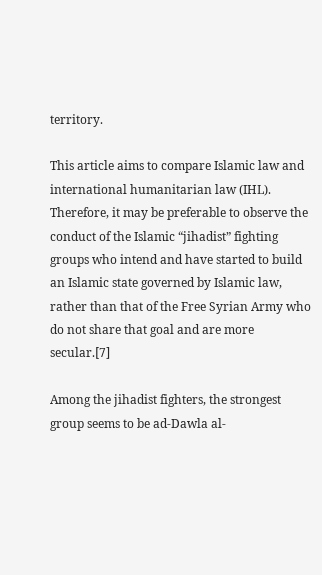territory.

This article aims to compare Islamic law and international humanitarian law (IHL). Therefore, it may be preferable to observe the conduct of the Islamic “jihadist” fighting groups who intend and have started to build an Islamic state governed by Islamic law, rather than that of the Free Syrian Army who do not share that goal and are more secular.[7]

Among the jihadist fighters, the strongest group seems to be ad-Dawla al-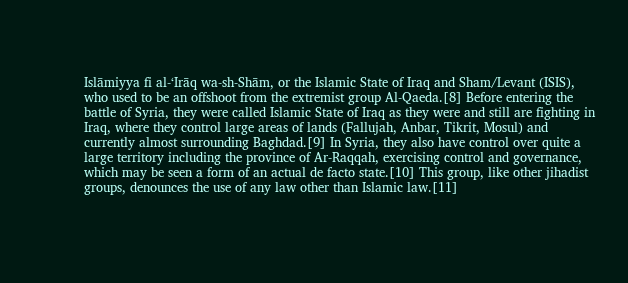Islāmiyya fi al-‘Irāq wa-sh-Shām, or the Islamic State of Iraq and Sham/Levant (ISIS), who used to be an offshoot from the extremist group Al-Qaeda.[8] Before entering the battle of Syria, they were called Islamic State of Iraq as they were and still are fighting in Iraq, where they control large areas of lands (Fallujah, Anbar, Tikrit, Mosul) and currently almost surrounding Baghdad.[9] In Syria, they also have control over quite a large territory including the province of Ar-Raqqah, exercising control and governance, which may be seen a form of an actual de facto state.[10] This group, like other jihadist groups, denounces the use of any law other than Islamic law.[11]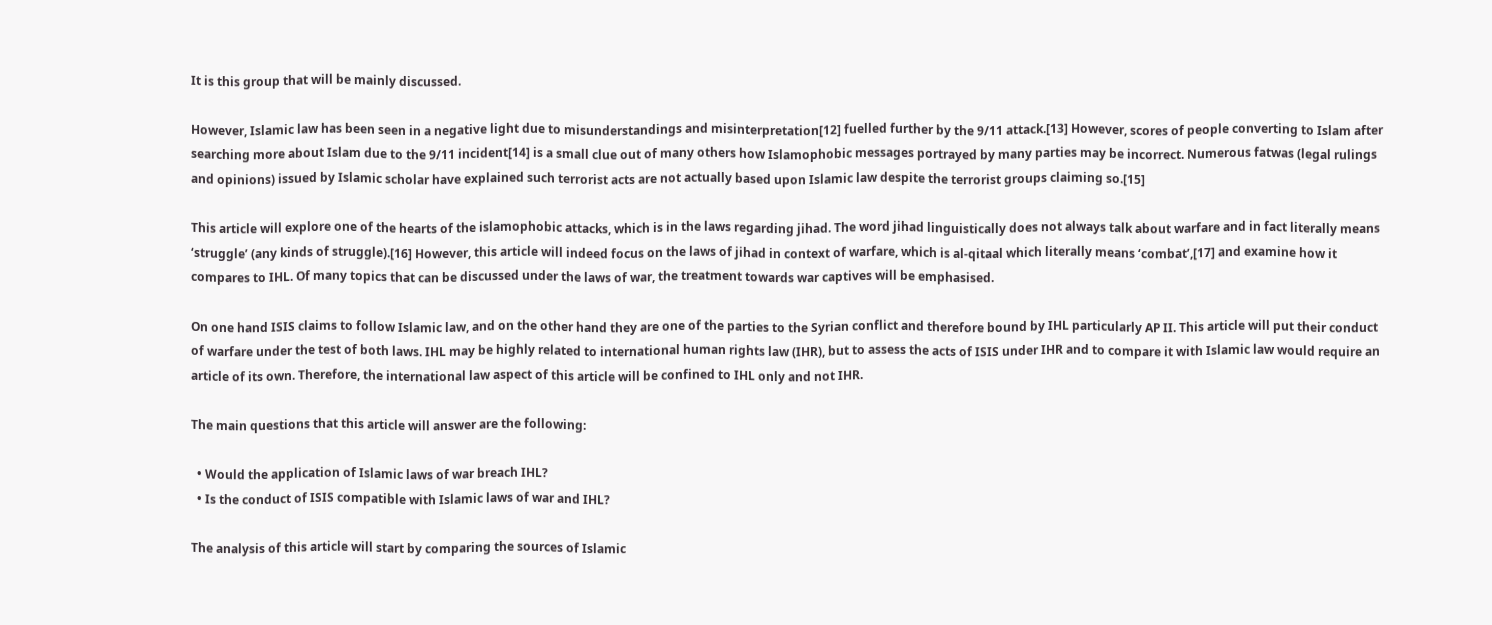It is this group that will be mainly discussed.

However, Islamic law has been seen in a negative light due to misunderstandings and misinterpretation[12] fuelled further by the 9/11 attack.[13] However, scores of people converting to Islam after searching more about Islam due to the 9/11 incident[14] is a small clue out of many others how Islamophobic messages portrayed by many parties may be incorrect. Numerous fatwas (legal rulings and opinions) issued by Islamic scholar have explained such terrorist acts are not actually based upon Islamic law despite the terrorist groups claiming so.[15]

This article will explore one of the hearts of the islamophobic attacks, which is in the laws regarding jihad. The word jihad linguistically does not always talk about warfare and in fact literally means ‘struggle’ (any kinds of struggle).[16] However, this article will indeed focus on the laws of jihad in context of warfare, which is al-qitaal which literally means ‘combat’,[17] and examine how it compares to IHL. Of many topics that can be discussed under the laws of war, the treatment towards war captives will be emphasised.

On one hand ISIS claims to follow Islamic law, and on the other hand they are one of the parties to the Syrian conflict and therefore bound by IHL particularly AP II. This article will put their conduct of warfare under the test of both laws. IHL may be highly related to international human rights law (IHR), but to assess the acts of ISIS under IHR and to compare it with Islamic law would require an article of its own. Therefore, the international law aspect of this article will be confined to IHL only and not IHR.

The main questions that this article will answer are the following:

  • Would the application of Islamic laws of war breach IHL?
  • Is the conduct of ISIS compatible with Islamic laws of war and IHL?

The analysis of this article will start by comparing the sources of Islamic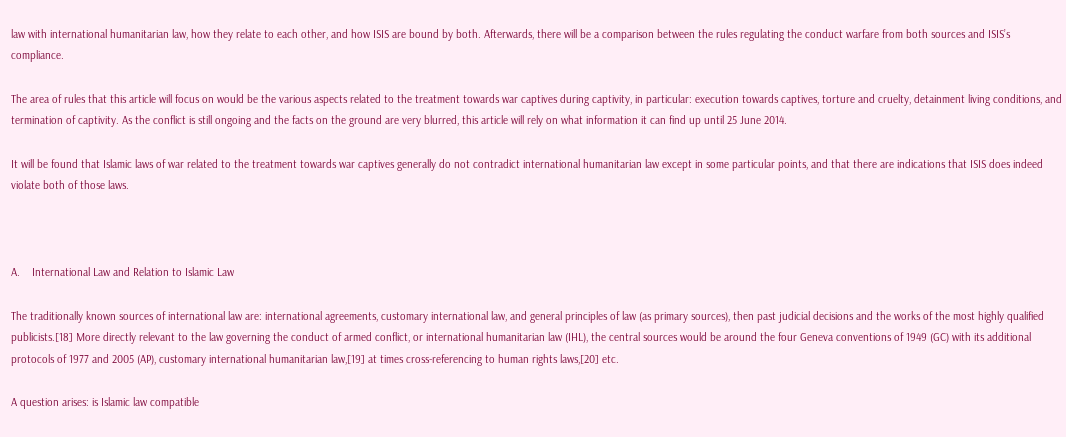law with international humanitarian law, how they relate to each other, and how ISIS are bound by both. Afterwards, there will be a comparison between the rules regulating the conduct warfare from both sources and ISIS’s compliance.

The area of rules that this article will focus on would be the various aspects related to the treatment towards war captives during captivity, in particular: execution towards captives, torture and cruelty, detainment living conditions, and termination of captivity. As the conflict is still ongoing and the facts on the ground are very blurred, this article will rely on what information it can find up until 25 June 2014.

It will be found that Islamic laws of war related to the treatment towards war captives generally do not contradict international humanitarian law except in some particular points, and that there are indications that ISIS does indeed violate both of those laws.



A.    International Law and Relation to Islamic Law

The traditionally known sources of international law are: international agreements, customary international law, and general principles of law (as primary sources), then past judicial decisions and the works of the most highly qualified publicists.[18] More directly relevant to the law governing the conduct of armed conflict, or international humanitarian law (IHL), the central sources would be around the four Geneva conventions of 1949 (GC) with its additional protocols of 1977 and 2005 (AP), customary international humanitarian law,[19] at times cross-referencing to human rights laws,[20] etc.

A question arises: is Islamic law compatible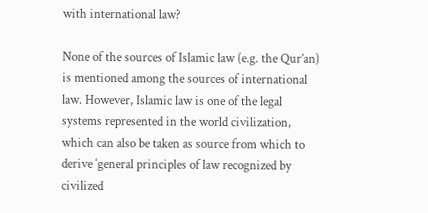with international law?

None of the sources of Islamic law (e.g. the Qur’an) is mentioned among the sources of international law. However, Islamic law is one of the legal systems represented in the world civilization, which can also be taken as source from which to derive ‘general principles of law recognized by civilized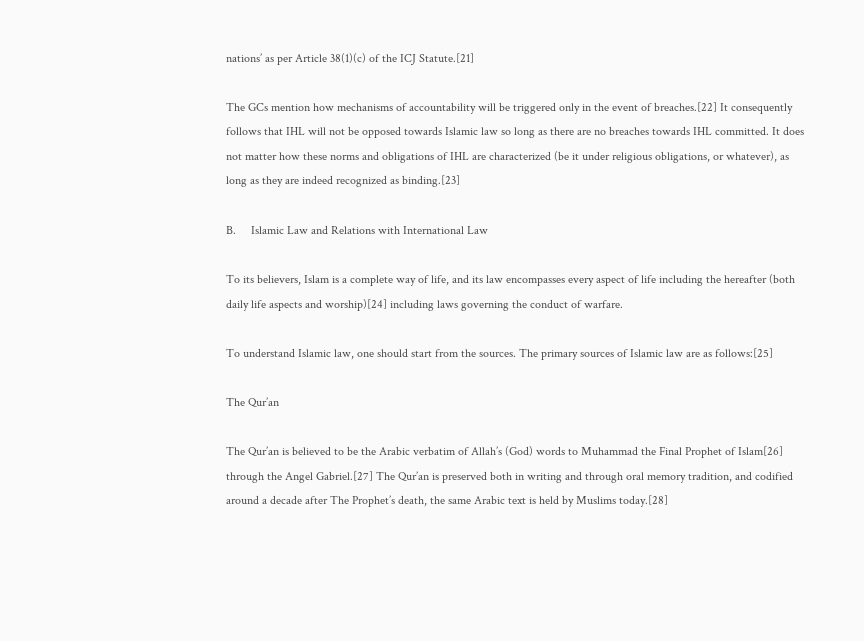nations’ as per Article 38(1)(c) of the ICJ Statute.[21]

The GCs mention how mechanisms of accountability will be triggered only in the event of breaches.[22] It consequently follows that IHL will not be opposed towards Islamic law so long as there are no breaches towards IHL committed. It does not matter how these norms and obligations of IHL are characterized (be it under religious obligations, or whatever), as long as they are indeed recognized as binding.[23]

B.     Islamic Law and Relations with International Law

To its believers, Islam is a complete way of life, and its law encompasses every aspect of life including the hereafter (both daily life aspects and worship)[24] including laws governing the conduct of warfare.

To understand Islamic law, one should start from the sources. The primary sources of Islamic law are as follows:[25]

The Qur’an

The Qur’an is believed to be the Arabic verbatim of Allah’s (God) words to Muhammad the Final Prophet of Islam[26] through the Angel Gabriel.[27] The Qur’an is preserved both in writing and through oral memory tradition, and codified around a decade after The Prophet’s death, the same Arabic text is held by Muslims today.[28]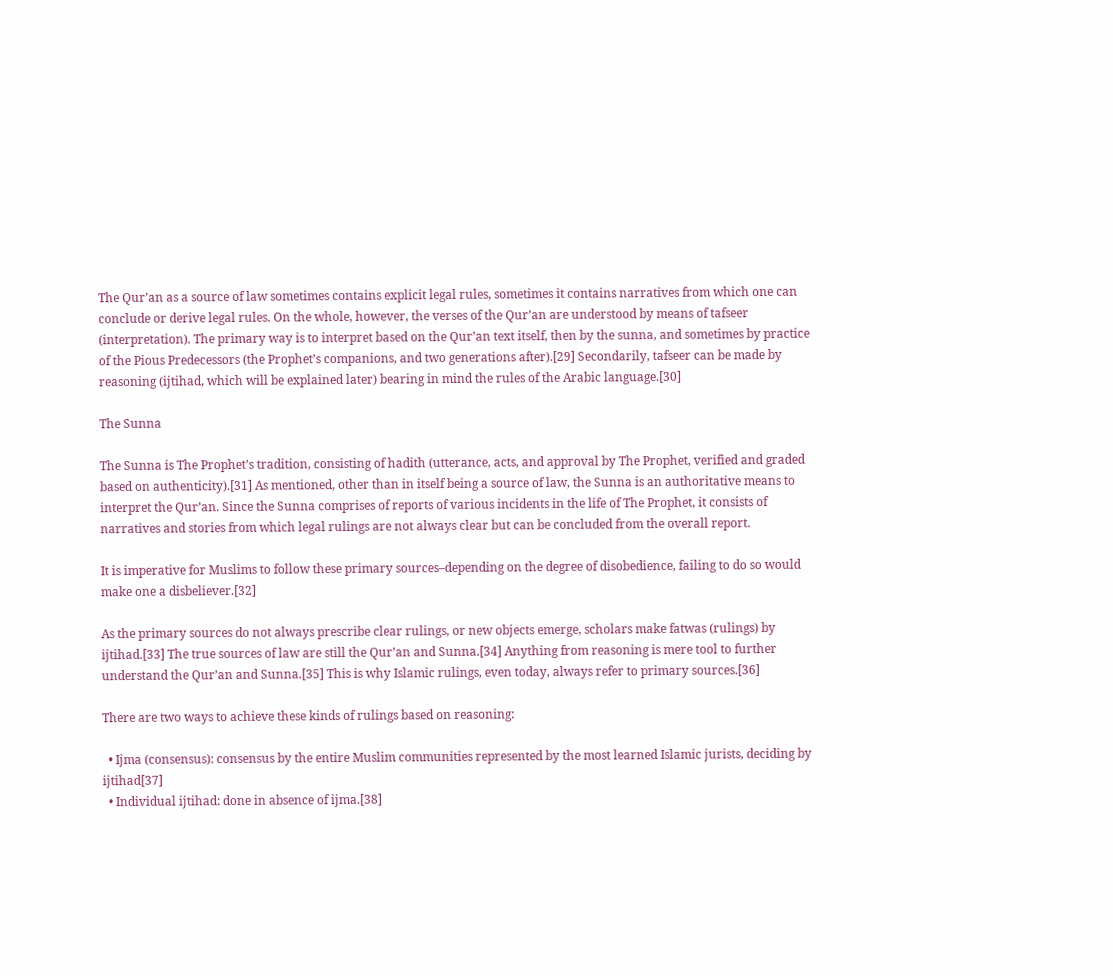The Qur’an as a source of law sometimes contains explicit legal rules, sometimes it contains narratives from which one can conclude or derive legal rules. On the whole, however, the verses of the Qur’an are understood by means of tafseer (interpretation). The primary way is to interpret based on the Qur’an text itself, then by the sunna, and sometimes by practice of the Pious Predecessors (the Prophet’s companions, and two generations after).[29] Secondarily, tafseer can be made by reasoning (ijtihad, which will be explained later) bearing in mind the rules of the Arabic language.[30]

The Sunna

The Sunna is The Prophet’s tradition, consisting of hadith (utterance, acts, and approval by The Prophet, verified and graded based on authenticity).[31] As mentioned, other than in itself being a source of law, the Sunna is an authoritative means to interpret the Qur’an. Since the Sunna comprises of reports of various incidents in the life of The Prophet, it consists of narratives and stories from which legal rulings are not always clear but can be concluded from the overall report.

It is imperative for Muslims to follow these primary sources–depending on the degree of disobedience, failing to do so would make one a disbeliever.[32]

As the primary sources do not always prescribe clear rulings, or new objects emerge, scholars make fatwas (rulings) by ijtihad.[33] The true sources of law are still the Qur’an and Sunna.[34] Anything from reasoning is mere tool to further understand the Qur’an and Sunna.[35] This is why Islamic rulings, even today, always refer to primary sources.[36]

There are two ways to achieve these kinds of rulings based on reasoning:

  • Ijma (consensus): consensus by the entire Muslim communities represented by the most learned Islamic jurists, deciding by ijtihad[37]
  • Individual ijtihad: done in absence of ijma.[38]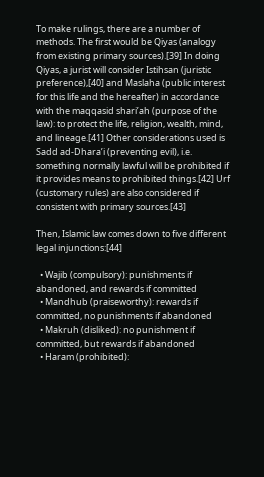To make rulings, there are a number of methods. The first would be Qiyas (analogy from existing primary sources).[39] In doing Qiyas, a jurist will consider Istihsan (juristic preference),[40] and Maslaha (public interest for this life and the hereafter) in accordance with the maqqasid shari’ah (purpose of the law): to protect the life, religion, wealth, mind, and lineage.[41] Other considerations used is Sadd ad-Dhara’i (preventing evil), i.e. something normally lawful will be prohibited if it provides means to prohibited things.[42] Urf (customary rules) are also considered if consistent with primary sources.[43]

Then, Islamic law comes down to five different legal injunctions:[44]

  • Wajib (compulsory): punishments if abandoned, and rewards if committed
  • Mandhub (praiseworthy): rewards if committed, no punishments if abandoned
  • Makruh (disliked): no punishment if committed, but rewards if abandoned
  • Haram (prohibited):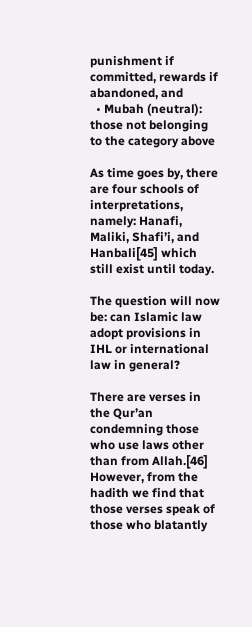punishment if committed, rewards if abandoned, and
  • Mubah (neutral): those not belonging to the category above

As time goes by, there are four schools of interpretations, namely: Hanafi, Maliki, Shafi’i, and Hanbali[45] which still exist until today.

The question will now be: can Islamic law adopt provisions in IHL or international law in general?

There are verses in the Qur’an condemning those who use laws other than from Allah.[46] However, from the hadith we find that those verses speak of those who blatantly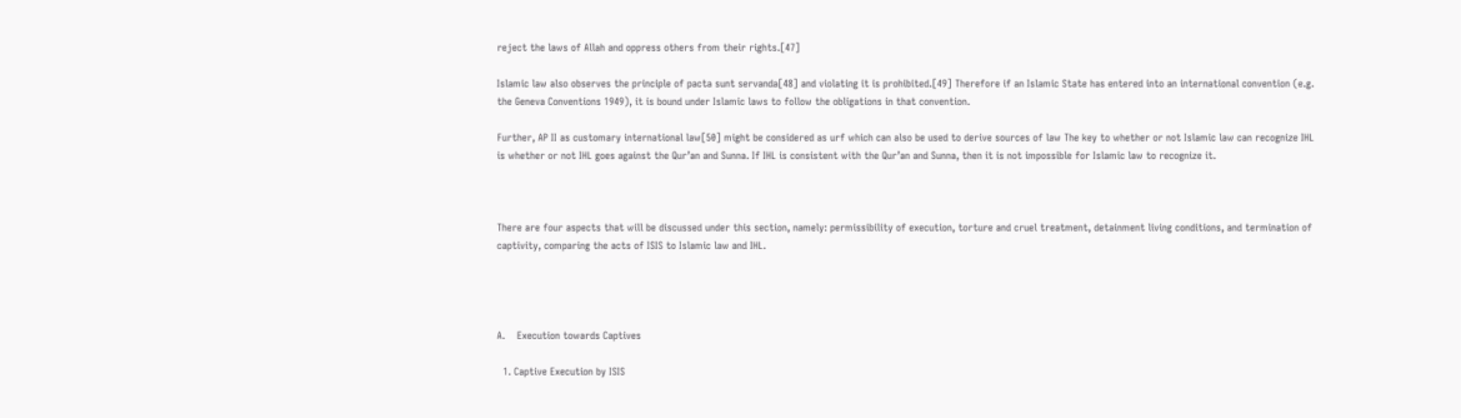reject the laws of Allah and oppress others from their rights.[47]

Islamic law also observes the principle of pacta sunt servanda[48] and violating it is prohibited.[49] Therefore if an Islamic State has entered into an international convention (e.g. the Geneva Conventions 1949), it is bound under Islamic laws to follow the obligations in that convention.

Further, AP II as customary international law[50] might be considered as urf which can also be used to derive sources of law The key to whether or not Islamic law can recognize IHL is whether or not IHL goes against the Qur’an and Sunna. If IHL is consistent with the Qur’an and Sunna, then it is not impossible for Islamic law to recognize it.



There are four aspects that will be discussed under this section, namely: permissibility of execution, torture and cruel treatment, detainment living conditions, and termination of captivity, comparing the acts of ISIS to Islamic law and IHL.




A.    Execution towards Captives

  1. Captive Execution by ISIS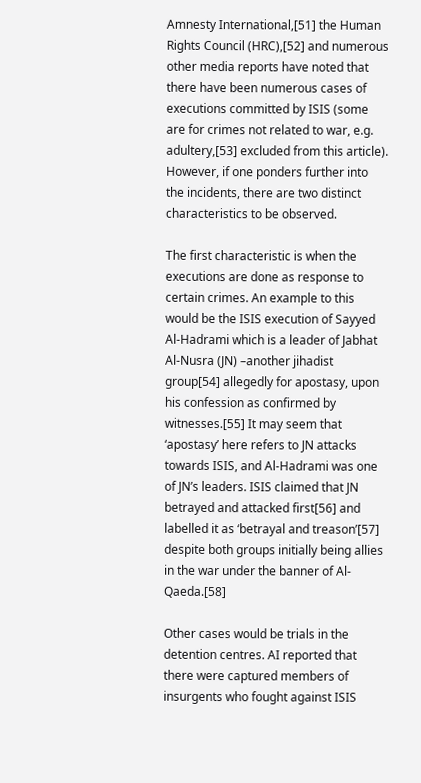Amnesty International,[51] the Human Rights Council (HRC),[52] and numerous other media reports have noted that there have been numerous cases of executions committed by ISIS (some are for crimes not related to war, e.g. adultery,[53] excluded from this article). However, if one ponders further into the incidents, there are two distinct characteristics to be observed.

The first characteristic is when the executions are done as response to certain crimes. An example to this would be the ISIS execution of Sayyed Al-Hadrami which is a leader of Jabhat Al-Nusra (JN) –another jihadist group[54] allegedly for apostasy, upon his confession as confirmed by witnesses.[55] It may seem that ‘apostasy’ here refers to JN attacks towards ISIS, and Al-Hadrami was one of JN’s leaders. ISIS claimed that JN betrayed and attacked first[56] and labelled it as ‘betrayal and treason’[57] despite both groups initially being allies in the war under the banner of Al-Qaeda.[58]

Other cases would be trials in the detention centres. AI reported that there were captured members of insurgents who fought against ISIS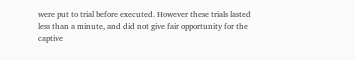were put to trial before executed. However these trials lasted less than a minute, and did not give fair opportunity for the captive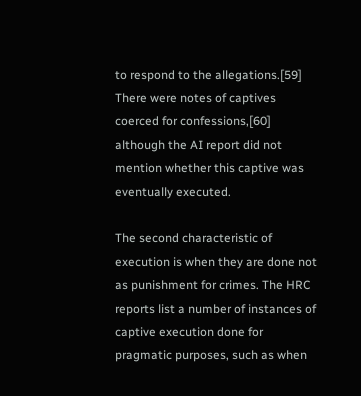to respond to the allegations.[59] There were notes of captives coerced for confessions,[60] although the AI report did not mention whether this captive was eventually executed.

The second characteristic of execution is when they are done not as punishment for crimes. The HRC reports list a number of instances of captive execution done for pragmatic purposes, such as when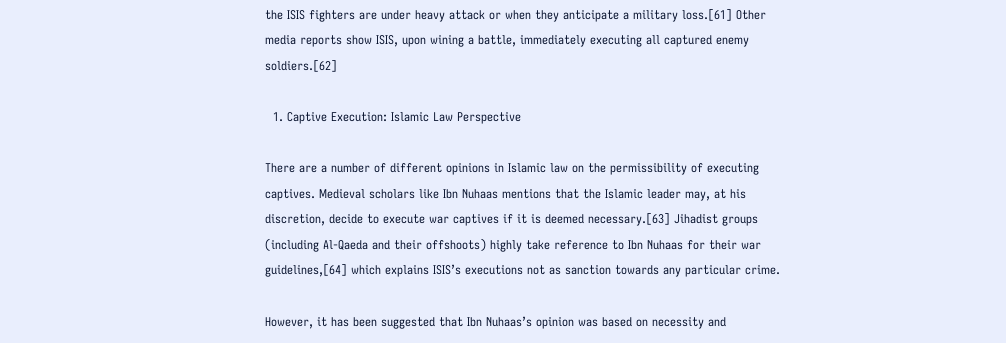the ISIS fighters are under heavy attack or when they anticipate a military loss.[61] Other media reports show ISIS, upon wining a battle, immediately executing all captured enemy soldiers.[62]

  1. Captive Execution: Islamic Law Perspective

There are a number of different opinions in Islamic law on the permissibility of executing captives. Medieval scholars like Ibn Nuhaas mentions that the Islamic leader may, at his discretion, decide to execute war captives if it is deemed necessary.[63] Jihadist groups (including Al-Qaeda and their offshoots) highly take reference to Ibn Nuhaas for their war guidelines,[64] which explains ISIS’s executions not as sanction towards any particular crime.

However, it has been suggested that Ibn Nuhaas’s opinion was based on necessity and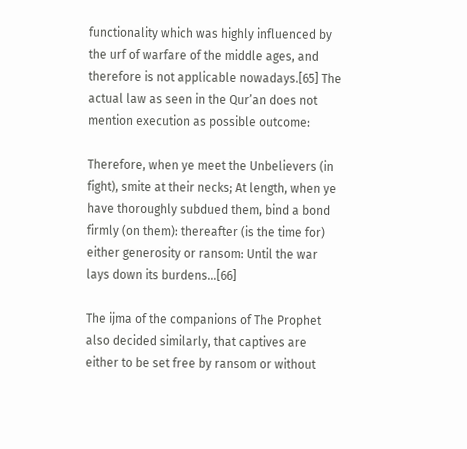functionality which was highly influenced by the urf of warfare of the middle ages, and therefore is not applicable nowadays.[65] The actual law as seen in the Qur’an does not mention execution as possible outcome:

Therefore, when ye meet the Unbelievers (in fight), smite at their necks; At length, when ye have thoroughly subdued them, bind a bond firmly (on them): thereafter (is the time for) either generosity or ransom: Until the war lays down its burdens…[66]

The ijma of the companions of The Prophet also decided similarly, that captives are either to be set free by ransom or without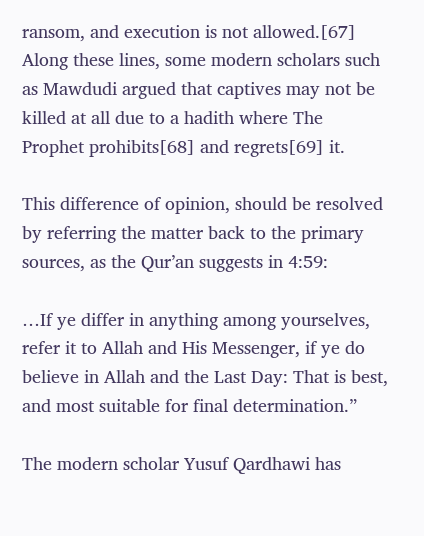ransom, and execution is not allowed.[67] Along these lines, some modern scholars such as Mawdudi argued that captives may not be killed at all due to a hadith where The Prophet prohibits[68] and regrets[69] it.

This difference of opinion, should be resolved by referring the matter back to the primary sources, as the Qur’an suggests in 4:59:

…If ye differ in anything among yourselves, refer it to Allah and His Messenger, if ye do believe in Allah and the Last Day: That is best, and most suitable for final determination.”

The modern scholar Yusuf Qardhawi has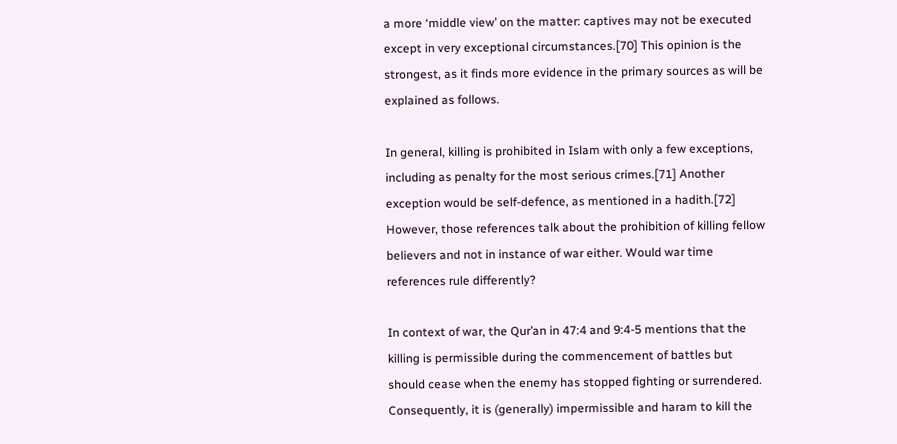a more ‘middle view’ on the matter: captives may not be executed except in very exceptional circumstances.[70] This opinion is the strongest, as it finds more evidence in the primary sources as will be explained as follows.

In general, killing is prohibited in Islam with only a few exceptions, including as penalty for the most serious crimes.[71] Another exception would be self-defence, as mentioned in a hadith.[72] However, those references talk about the prohibition of killing fellow believers and not in instance of war either. Would war time references rule differently?

In context of war, the Qur’an in 47:4 and 9:4-5 mentions that the killing is permissible during the commencement of battles but should cease when the enemy has stopped fighting or surrendered. Consequently, it is (generally) impermissible and haram to kill the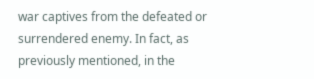war captives from the defeated or surrendered enemy. In fact, as previously mentioned, in the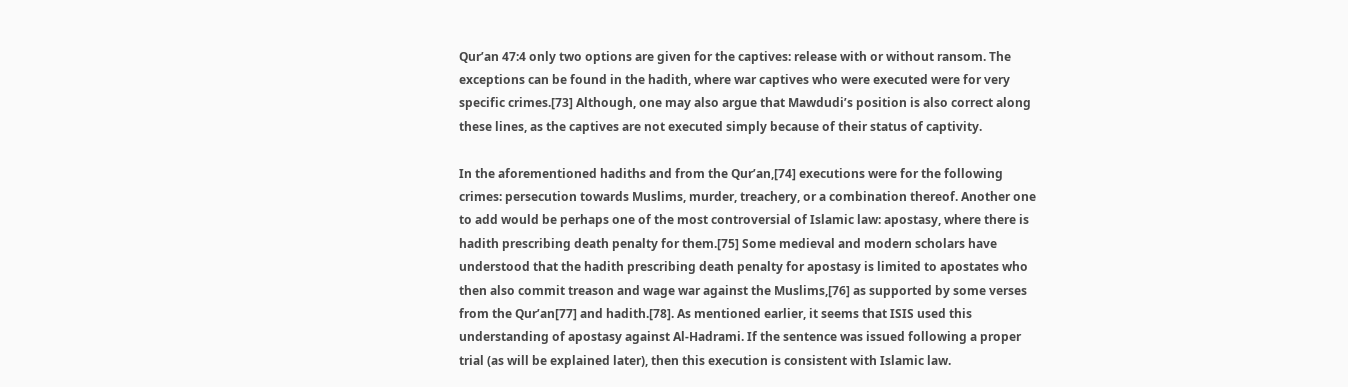Qur’an 47:4 only two options are given for the captives: release with or without ransom. The exceptions can be found in the hadith, where war captives who were executed were for very specific crimes.[73] Although, one may also argue that Mawdudi’s position is also correct along these lines, as the captives are not executed simply because of their status of captivity.

In the aforementioned hadiths and from the Qur’an,[74] executions were for the following crimes: persecution towards Muslims, murder, treachery, or a combination thereof. Another one to add would be perhaps one of the most controversial of Islamic law: apostasy, where there is hadith prescribing death penalty for them.[75] Some medieval and modern scholars have understood that the hadith prescribing death penalty for apostasy is limited to apostates who then also commit treason and wage war against the Muslims,[76] as supported by some verses from the Qur’an[77] and hadith.[78]. As mentioned earlier, it seems that ISIS used this understanding of apostasy against Al-Hadrami. If the sentence was issued following a proper trial (as will be explained later), then this execution is consistent with Islamic law.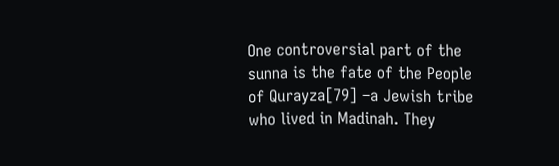One controversial part of the sunna is the fate of the People of Qurayza[79] –a Jewish tribe who lived in Madinah. They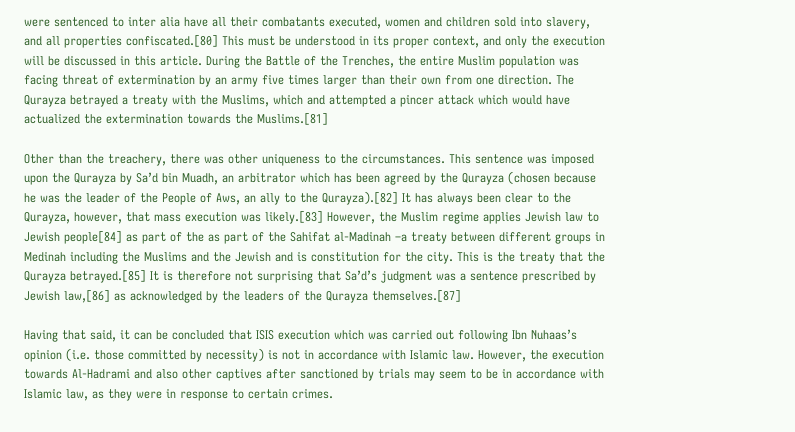were sentenced to inter alia have all their combatants executed, women and children sold into slavery, and all properties confiscated.[80] This must be understood in its proper context, and only the execution will be discussed in this article. During the Battle of the Trenches, the entire Muslim population was facing threat of extermination by an army five times larger than their own from one direction. The Qurayza betrayed a treaty with the Muslims, which and attempted a pincer attack which would have actualized the extermination towards the Muslims.[81]

Other than the treachery, there was other uniqueness to the circumstances. This sentence was imposed upon the Qurayza by Sa’d bin Muadh, an arbitrator which has been agreed by the Qurayza (chosen because he was the leader of the People of Aws, an ally to the Qurayza).[82] It has always been clear to the Qurayza, however, that mass execution was likely.[83] However, the Muslim regime applies Jewish law to Jewish people[84] as part of the as part of the Sahifat al-Madinah –a treaty between different groups in Medinah including the Muslims and the Jewish and is constitution for the city. This is the treaty that the Qurayza betrayed.[85] It is therefore not surprising that Sa’d’s judgment was a sentence prescribed by Jewish law,[86] as acknowledged by the leaders of the Qurayza themselves.[87]

Having that said, it can be concluded that ISIS execution which was carried out following Ibn Nuhaas’s opinion (i.e. those committed by necessity) is not in accordance with Islamic law. However, the execution towards Al-Hadrami and also other captives after sanctioned by trials may seem to be in accordance with Islamic law, as they were in response to certain crimes.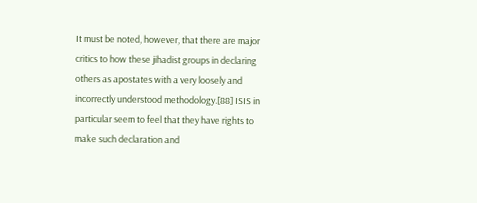It must be noted, however, that there are major critics to how these jihadist groups in declaring others as apostates with a very loosely and incorrectly understood methodology.[88] ISIS in particular seem to feel that they have rights to make such declaration and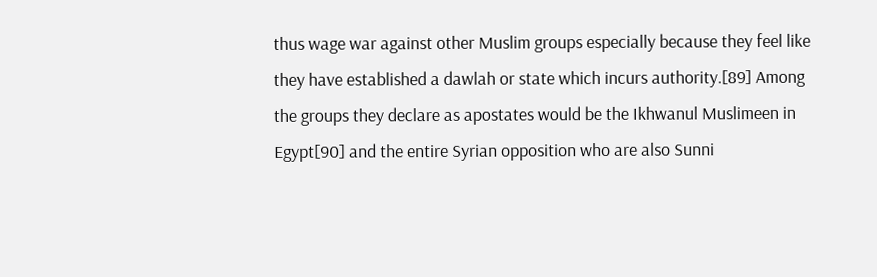thus wage war against other Muslim groups especially because they feel like they have established a dawlah or state which incurs authority.[89] Among the groups they declare as apostates would be the Ikhwanul Muslimeen in Egypt[90] and the entire Syrian opposition who are also Sunni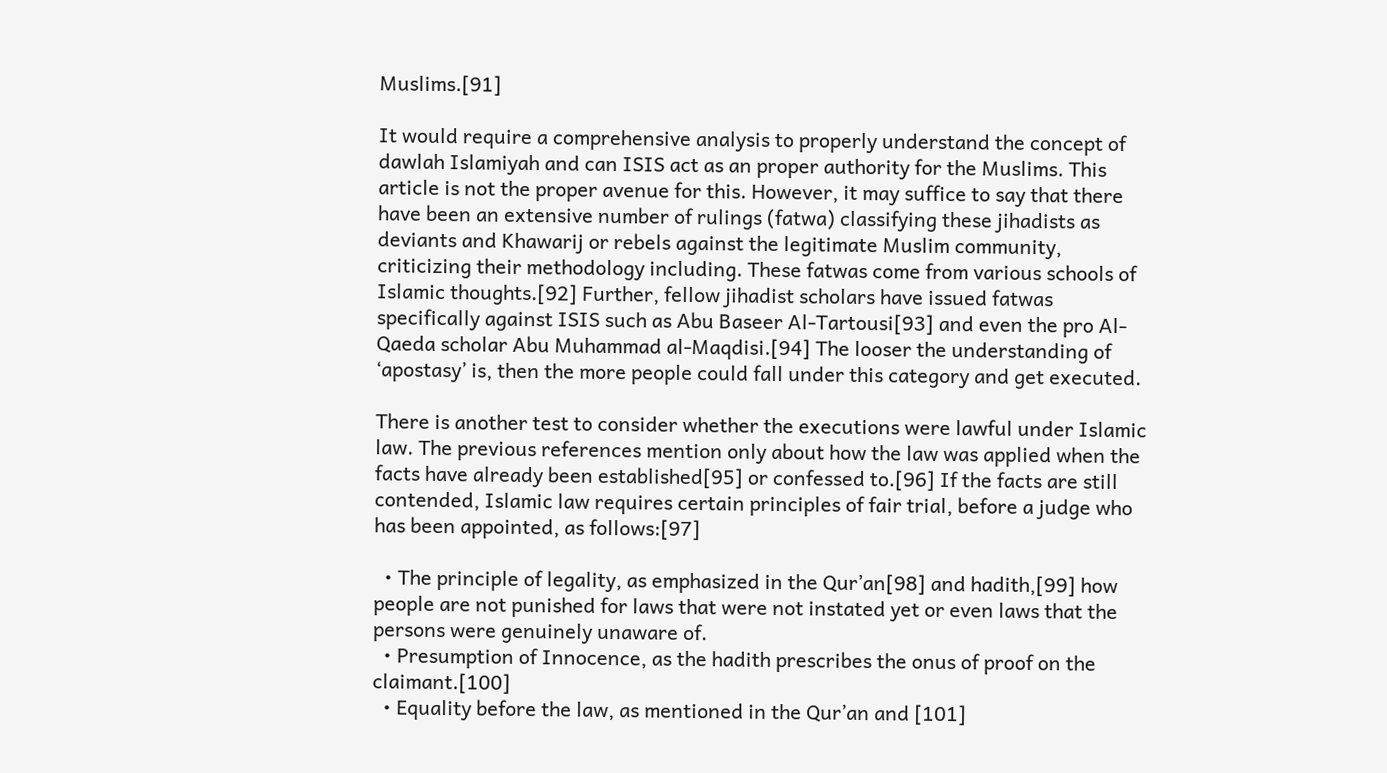Muslims.[91]

It would require a comprehensive analysis to properly understand the concept of dawlah Islamiyah and can ISIS act as an proper authority for the Muslims. This article is not the proper avenue for this. However, it may suffice to say that there have been an extensive number of rulings (fatwa) classifying these jihadists as deviants and Khawarij or rebels against the legitimate Muslim community, criticizing their methodology including. These fatwas come from various schools of Islamic thoughts.[92] Further, fellow jihadist scholars have issued fatwas specifically against ISIS such as Abu Baseer Al-Tartousi[93] and even the pro Al-Qaeda scholar Abu Muhammad al-Maqdisi.[94] The looser the understanding of ‘apostasy’ is, then the more people could fall under this category and get executed.

There is another test to consider whether the executions were lawful under Islamic law. The previous references mention only about how the law was applied when the facts have already been established[95] or confessed to.[96] If the facts are still contended, Islamic law requires certain principles of fair trial, before a judge who has been appointed, as follows:[97]

  • The principle of legality, as emphasized in the Qur’an[98] and hadith,[99] how people are not punished for laws that were not instated yet or even laws that the persons were genuinely unaware of.
  • Presumption of Innocence, as the hadith prescribes the onus of proof on the claimant.[100]
  • Equality before the law, as mentioned in the Qur’an and [101]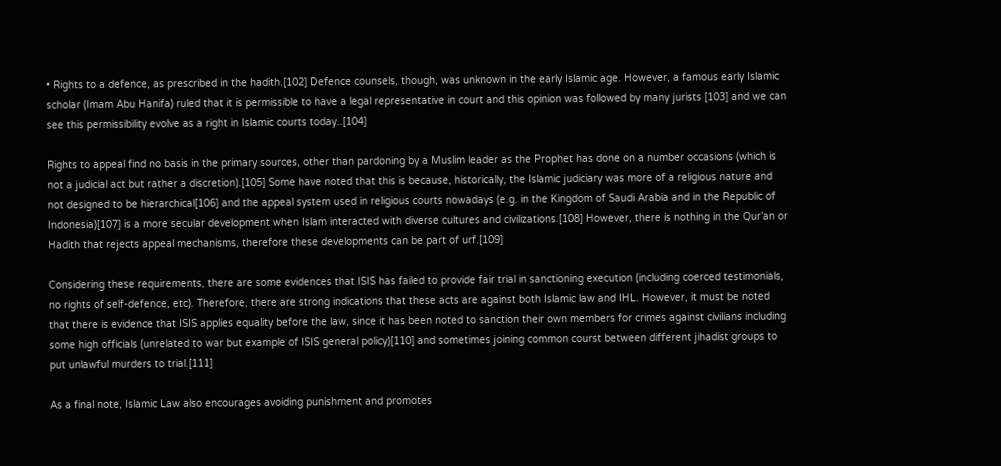• Rights to a defence, as prescribed in the hadith.[102] Defence counsels, though, was unknown in the early Islamic age. However, a famous early Islamic scholar (Imam Abu Hanifa) ruled that it is permissible to have a legal representative in court and this opinion was followed by many jurists [103] and we can see this permissibility evolve as a right in Islamic courts today..[104]

Rights to appeal find no basis in the primary sources, other than pardoning by a Muslim leader as the Prophet has done on a number occasions (which is not a judicial act but rather a discretion).[105] Some have noted that this is because, historically, the Islamic judiciary was more of a religious nature and not designed to be hierarchical[106] and the appeal system used in religious courts nowadays (e.g. in the Kingdom of Saudi Arabia and in the Republic of Indonesia)[107] is a more secular development when Islam interacted with diverse cultures and civilizations.[108] However, there is nothing in the Qur’an or Hadith that rejects appeal mechanisms, therefore these developments can be part of urf.[109]

Considering these requirements, there are some evidences that ISIS has failed to provide fair trial in sanctioning execution (including coerced testimonials, no rights of self-defence, etc). Therefore, there are strong indications that these acts are against both Islamic law and IHL. However, it must be noted that there is evidence that ISIS applies equality before the law, since it has been noted to sanction their own members for crimes against civilians including some high officials (unrelated to war but example of ISIS general policy)[110] and sometimes joining common courst between different jihadist groups to put unlawful murders to trial.[111]

As a final note, Islamic Law also encourages avoiding punishment and promotes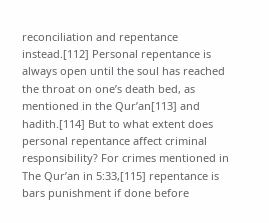reconciliation and repentance instead.[112] Personal repentance is always open until the soul has reached the throat on one’s death bed, as mentioned in the Qur’an[113] and hadith.[114] But to what extent does personal repentance affect criminal responsibility? For crimes mentioned in The Qur’an in 5:33,[115] repentance is bars punishment if done before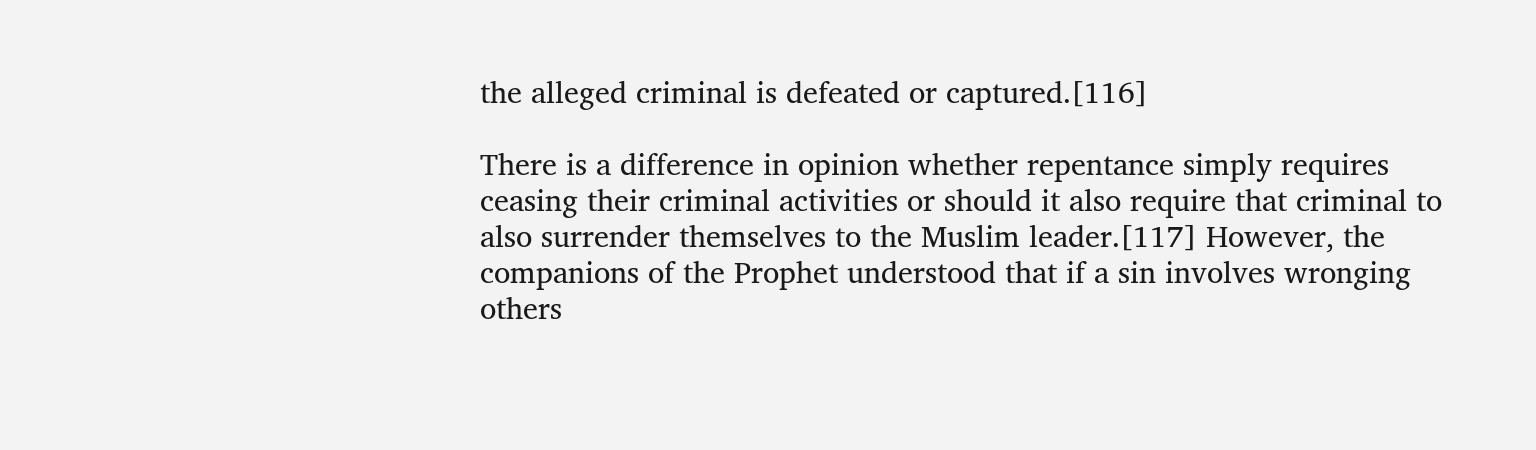the alleged criminal is defeated or captured.[116]

There is a difference in opinion whether repentance simply requires ceasing their criminal activities or should it also require that criminal to also surrender themselves to the Muslim leader.[117] However, the companions of the Prophet understood that if a sin involves wronging others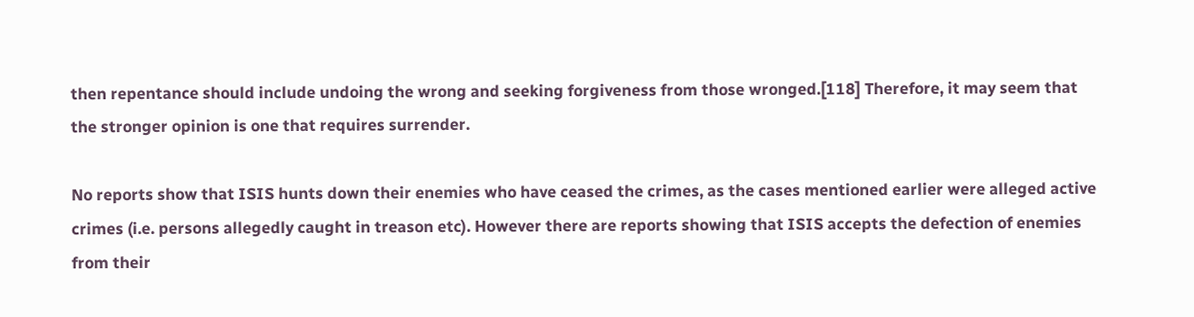then repentance should include undoing the wrong and seeking forgiveness from those wronged.[118] Therefore, it may seem that the stronger opinion is one that requires surrender.

No reports show that ISIS hunts down their enemies who have ceased the crimes, as the cases mentioned earlier were alleged active crimes (i.e. persons allegedly caught in treason etc). However there are reports showing that ISIS accepts the defection of enemies from their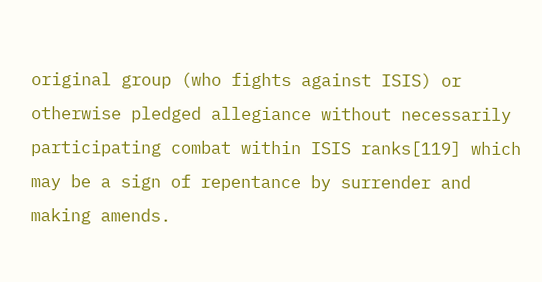original group (who fights against ISIS) or otherwise pledged allegiance without necessarily participating combat within ISIS ranks[119] which may be a sign of repentance by surrender and making amends.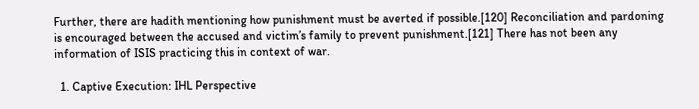Further, there are hadith mentioning how punishment must be averted if possible.[120] Reconciliation and pardoning is encouraged between the accused and victim’s family to prevent punishment.[121] There has not been any information of ISIS practicing this in context of war.

  1. Captive Execution: IHL Perspective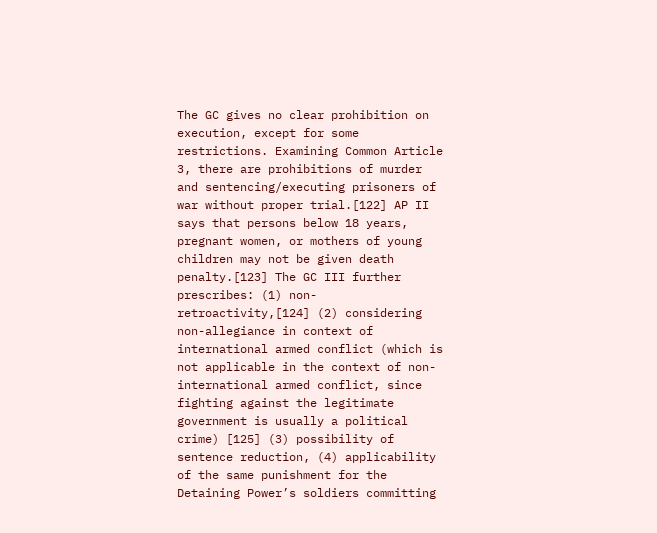The GC gives no clear prohibition on execution, except for some restrictions. Examining Common Article 3, there are prohibitions of murder and sentencing/executing prisoners of war without proper trial.[122] AP II says that persons below 18 years, pregnant women, or mothers of young children may not be given death penalty.[123] The GC III further prescribes: (1) non-retroactivity,[124] (2) considering non-allegiance in context of international armed conflict (which is not applicable in the context of non-international armed conflict, since fighting against the legitimate government is usually a political crime) [125] (3) possibility of sentence reduction, (4) applicability of the same punishment for the Detaining Power’s soldiers committing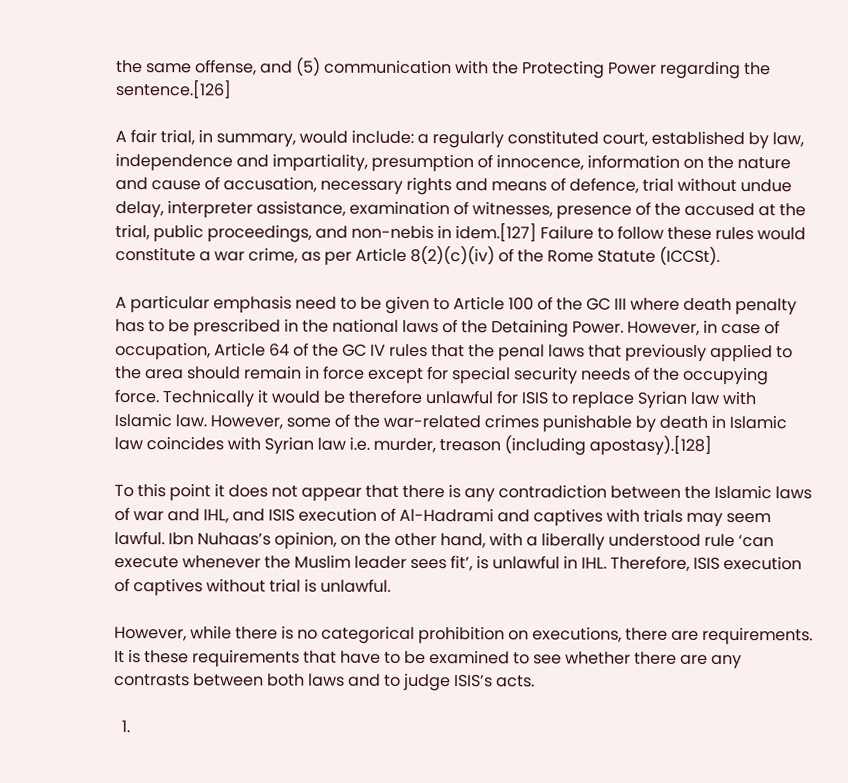the same offense, and (5) communication with the Protecting Power regarding the sentence.[126]

A fair trial, in summary, would include: a regularly constituted court, established by law, independence and impartiality, presumption of innocence, information on the nature and cause of accusation, necessary rights and means of defence, trial without undue delay, interpreter assistance, examination of witnesses, presence of the accused at the trial, public proceedings, and non-nebis in idem.[127] Failure to follow these rules would constitute a war crime, as per Article 8(2)(c)(iv) of the Rome Statute (ICCSt).

A particular emphasis need to be given to Article 100 of the GC III where death penalty has to be prescribed in the national laws of the Detaining Power. However, in case of occupation, Article 64 of the GC IV rules that the penal laws that previously applied to the area should remain in force except for special security needs of the occupying force. Technically it would be therefore unlawful for ISIS to replace Syrian law with Islamic law. However, some of the war-related crimes punishable by death in Islamic law coincides with Syrian law i.e. murder, treason (including apostasy).[128]

To this point it does not appear that there is any contradiction between the Islamic laws of war and IHL, and ISIS execution of Al-Hadrami and captives with trials may seem lawful. Ibn Nuhaas’s opinion, on the other hand, with a liberally understood rule ‘can execute whenever the Muslim leader sees fit’, is unlawful in IHL. Therefore, ISIS execution of captives without trial is unlawful.

However, while there is no categorical prohibition on executions, there are requirements. It is these requirements that have to be examined to see whether there are any contrasts between both laws and to judge ISIS’s acts.

  1.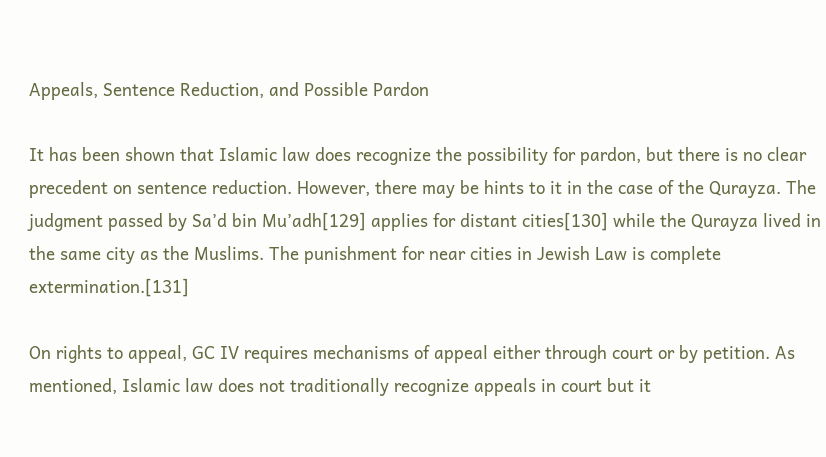Appeals, Sentence Reduction, and Possible Pardon

It has been shown that Islamic law does recognize the possibility for pardon, but there is no clear precedent on sentence reduction. However, there may be hints to it in the case of the Qurayza. The judgment passed by Sa’d bin Mu’adh[129] applies for distant cities[130] while the Qurayza lived in the same city as the Muslims. The punishment for near cities in Jewish Law is complete extermination.[131]

On rights to appeal, GC IV requires mechanisms of appeal either through court or by petition. As mentioned, Islamic law does not traditionally recognize appeals in court but it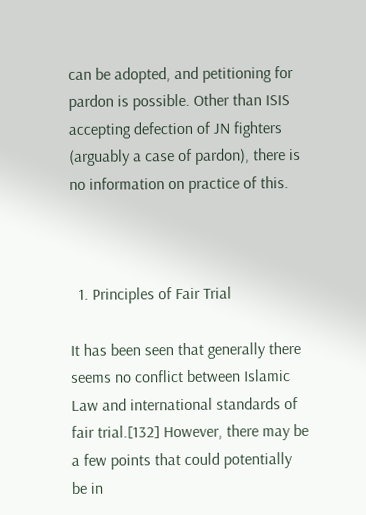can be adopted, and petitioning for pardon is possible. Other than ISIS accepting defection of JN fighters (arguably a case of pardon), there is no information on practice of this.



  1. Principles of Fair Trial

It has been seen that generally there seems no conflict between Islamic Law and international standards of fair trial.[132] However, there may be a few points that could potentially be in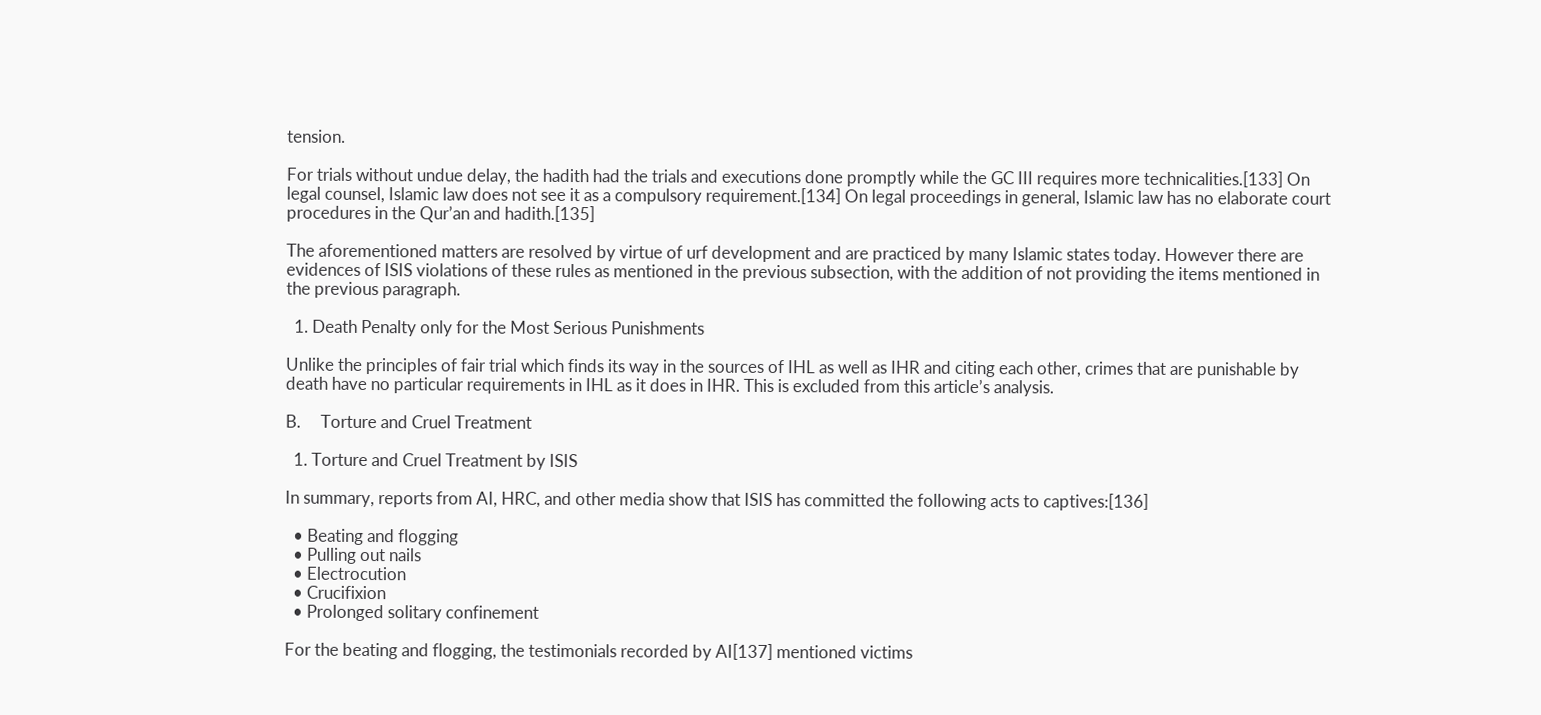tension.

For trials without undue delay, the hadith had the trials and executions done promptly while the GC III requires more technicalities.[133] On legal counsel, Islamic law does not see it as a compulsory requirement.[134] On legal proceedings in general, Islamic law has no elaborate court procedures in the Qur’an and hadith.[135]

The aforementioned matters are resolved by virtue of urf development and are practiced by many Islamic states today. However there are evidences of ISIS violations of these rules as mentioned in the previous subsection, with the addition of not providing the items mentioned in the previous paragraph.

  1. Death Penalty only for the Most Serious Punishments

Unlike the principles of fair trial which finds its way in the sources of IHL as well as IHR and citing each other, crimes that are punishable by death have no particular requirements in IHL as it does in IHR. This is excluded from this article’s analysis.

B.     Torture and Cruel Treatment

  1. Torture and Cruel Treatment by ISIS

In summary, reports from AI, HRC, and other media show that ISIS has committed the following acts to captives:[136]

  • Beating and flogging
  • Pulling out nails
  • Electrocution
  • Crucifixion
  • Prolonged solitary confinement

For the beating and flogging, the testimonials recorded by AI[137] mentioned victims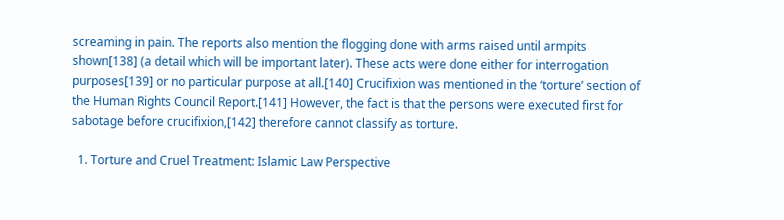screaming in pain. The reports also mention the flogging done with arms raised until armpits shown[138] (a detail which will be important later). These acts were done either for interrogation purposes[139] or no particular purpose at all.[140] Crucifixion was mentioned in the ‘torture’ section of the Human Rights Council Report.[141] However, the fact is that the persons were executed first for sabotage before crucifixion,[142] therefore cannot classify as torture.

  1. Torture and Cruel Treatment: Islamic Law Perspective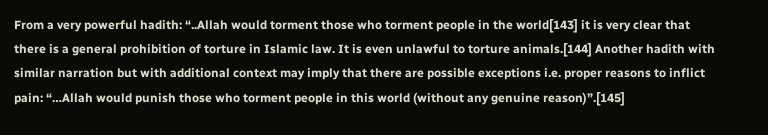From a very powerful hadith: “..Allah would torment those who torment people in the world[143] it is very clear that there is a general prohibition of torture in Islamic law. It is even unlawful to torture animals.[144] Another hadith with similar narration but with additional context may imply that there are possible exceptions i.e. proper reasons to inflict pain: “…Allah would punish those who torment people in this world (without any genuine reason)”.[145]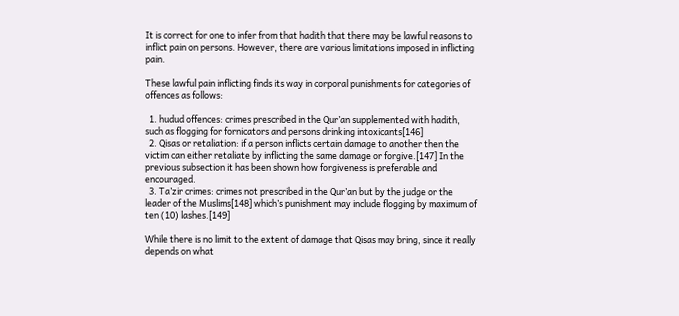It is correct for one to infer from that hadith that there may be lawful reasons to inflict pain on persons. However, there are various limitations imposed in inflicting pain.

These lawful pain inflicting finds its way in corporal punishments for categories of offences as follows:

  1. hudud offences: crimes prescribed in the Qur’an supplemented with hadith, such as flogging for fornicators and persons drinking intoxicants[146]
  2. Qisas or retaliation: if a person inflicts certain damage to another then the victim can either retaliate by inflicting the same damage or forgive.[147] In the previous subsection it has been shown how forgiveness is preferable and encouraged.
  3. Ta’zir crimes: crimes not prescribed in the Qur’an but by the judge or the leader of the Muslims[148] which’s punishment may include flogging by maximum of ten (10) lashes.[149]

While there is no limit to the extent of damage that Qisas may bring, since it really depends on what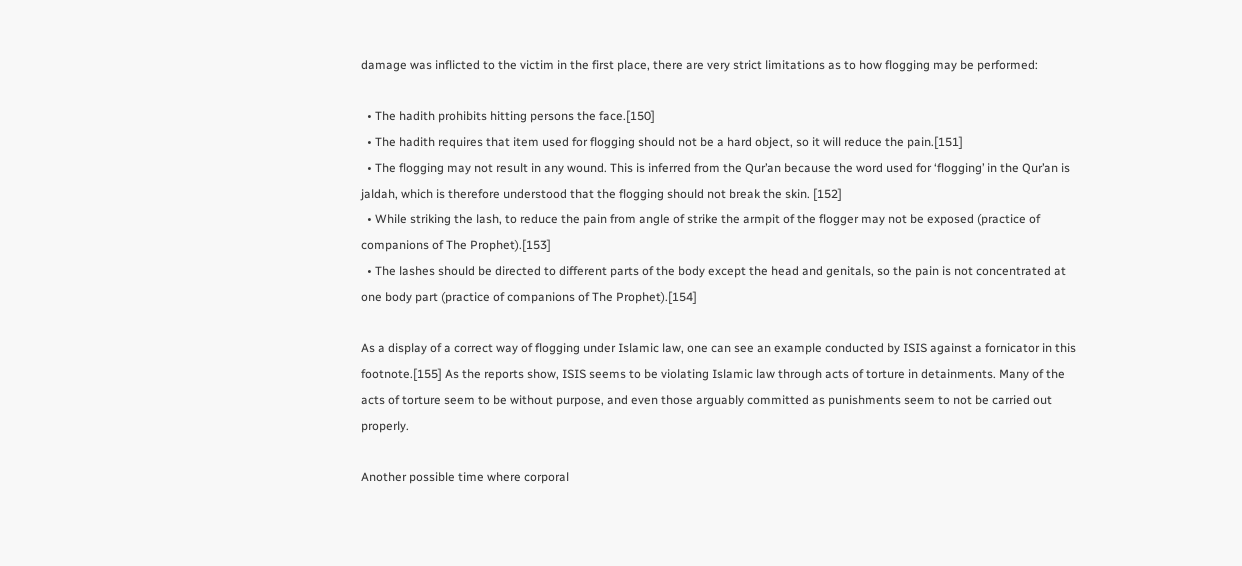damage was inflicted to the victim in the first place, there are very strict limitations as to how flogging may be performed:

  • The hadith prohibits hitting persons the face.[150]
  • The hadith requires that item used for flogging should not be a hard object, so it will reduce the pain.[151]
  • The flogging may not result in any wound. This is inferred from the Qur’an because the word used for ‘flogging’ in the Qur’an is jaldah, which is therefore understood that the flogging should not break the skin. [152]
  • While striking the lash, to reduce the pain from angle of strike the armpit of the flogger may not be exposed (practice of companions of The Prophet).[153]
  • The lashes should be directed to different parts of the body except the head and genitals, so the pain is not concentrated at one body part (practice of companions of The Prophet).[154]

As a display of a correct way of flogging under Islamic law, one can see an example conducted by ISIS against a fornicator in this footnote.[155] As the reports show, ISIS seems to be violating Islamic law through acts of torture in detainments. Many of the acts of torture seem to be without purpose, and even those arguably committed as punishments seem to not be carried out properly.

Another possible time where corporal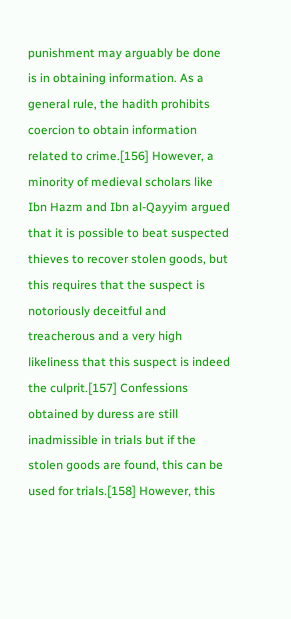punishment may arguably be done is in obtaining information. As a general rule, the hadith prohibits coercion to obtain information related to crime.[156] However, a minority of medieval scholars like Ibn Hazm and Ibn al-Qayyim argued that it is possible to beat suspected thieves to recover stolen goods, but this requires that the suspect is notoriously deceitful and treacherous and a very high likeliness that this suspect is indeed the culprit.[157] Confessions obtained by duress are still inadmissible in trials but if the stolen goods are found, this can be used for trials.[158] However, this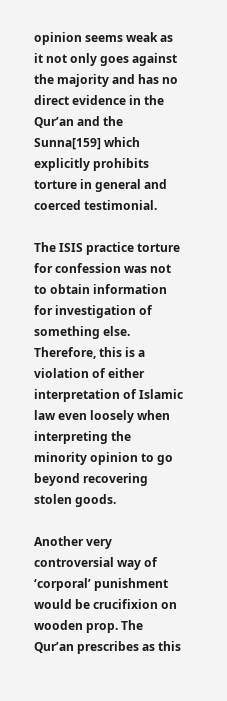opinion seems weak as it not only goes against the majority and has no direct evidence in the Qur’an and the Sunna[159] which explicitly prohibits torture in general and coerced testimonial.

The ISIS practice torture for confession was not to obtain information for investigation of something else. Therefore, this is a violation of either interpretation of Islamic law even loosely when interpreting the minority opinion to go beyond recovering stolen goods.

Another very controversial way of ‘corporal’ punishment would be crucifixion on wooden prop. The Qur’an prescribes as this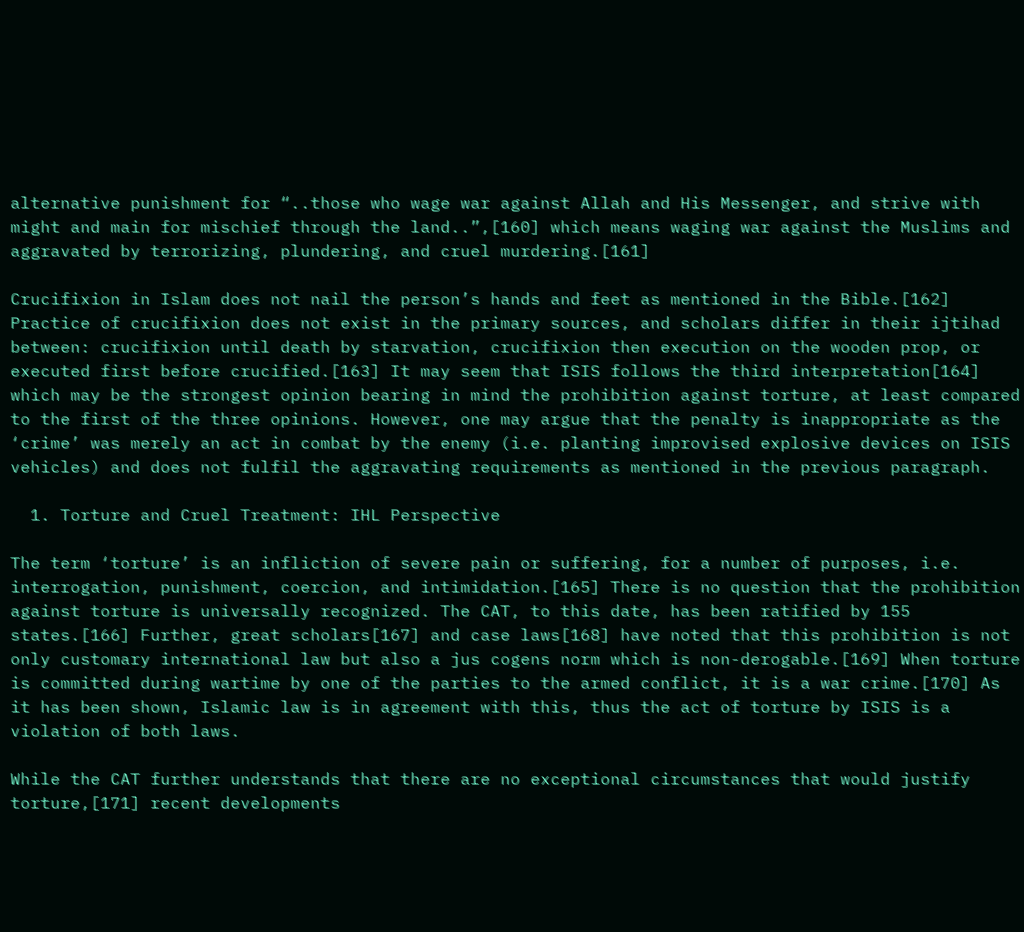alternative punishment for “..those who wage war against Allah and His Messenger, and strive with might and main for mischief through the land..”,[160] which means waging war against the Muslims and aggravated by terrorizing, plundering, and cruel murdering.[161]

Crucifixion in Islam does not nail the person’s hands and feet as mentioned in the Bible.[162] Practice of crucifixion does not exist in the primary sources, and scholars differ in their ijtihad between: crucifixion until death by starvation, crucifixion then execution on the wooden prop, or executed first before crucified.[163] It may seem that ISIS follows the third interpretation[164] which may be the strongest opinion bearing in mind the prohibition against torture, at least compared to the first of the three opinions. However, one may argue that the penalty is inappropriate as the ‘crime’ was merely an act in combat by the enemy (i.e. planting improvised explosive devices on ISIS vehicles) and does not fulfil the aggravating requirements as mentioned in the previous paragraph.

  1. Torture and Cruel Treatment: IHL Perspective

The term ‘torture’ is an infliction of severe pain or suffering, for a number of purposes, i.e. interrogation, punishment, coercion, and intimidation.[165] There is no question that the prohibition against torture is universally recognized. The CAT, to this date, has been ratified by 155 states.[166] Further, great scholars[167] and case laws[168] have noted that this prohibition is not only customary international law but also a jus cogens norm which is non-derogable.[169] When torture is committed during wartime by one of the parties to the armed conflict, it is a war crime.[170] As it has been shown, Islamic law is in agreement with this, thus the act of torture by ISIS is a violation of both laws.

While the CAT further understands that there are no exceptional circumstances that would justify torture,[171] recent developments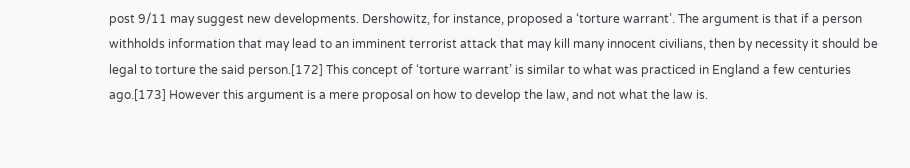post 9/11 may suggest new developments. Dershowitz, for instance, proposed a ‘torture warrant’. The argument is that if a person withholds information that may lead to an imminent terrorist attack that may kill many innocent civilians, then by necessity it should be legal to torture the said person.[172] This concept of ‘torture warrant’ is similar to what was practiced in England a few centuries ago.[173] However this argument is a mere proposal on how to develop the law, and not what the law is.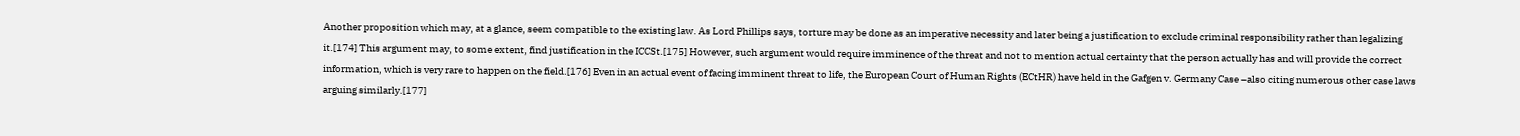Another proposition which may, at a glance, seem compatible to the existing law. As Lord Phillips says, torture may be done as an imperative necessity and later being a justification to exclude criminal responsibility rather than legalizing it.[174] This argument may, to some extent, find justification in the ICCSt.[175] However, such argument would require imminence of the threat and not to mention actual certainty that the person actually has and will provide the correct information, which is very rare to happen on the field.[176] Even in an actual event of facing imminent threat to life, the European Court of Human Rights (ECtHR) have held in the Gafgen v. Germany Case –also citing numerous other case laws arguing similarly.[177]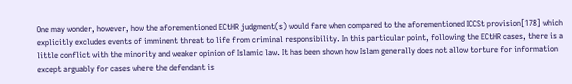One may wonder, however, how the aforementioned ECtHR judgment(s) would fare when compared to the aforementioned ICCSt provision[178] which explicitly excludes events of imminent threat to life from criminal responsibility. In this particular point, following the ECtHR cases, there is a little conflict with the minority and weaker opinion of Islamic law. It has been shown how Islam generally does not allow torture for information except arguably for cases where the defendant is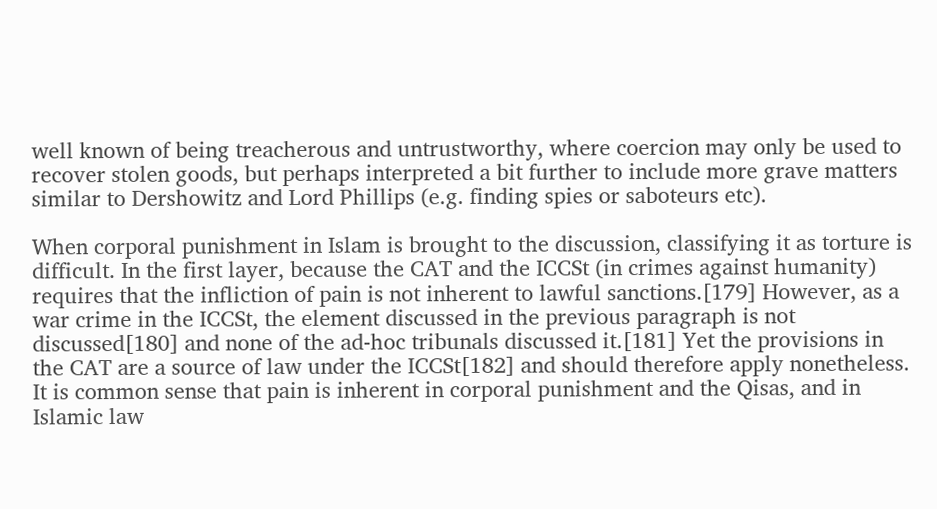well known of being treacherous and untrustworthy, where coercion may only be used to recover stolen goods, but perhaps interpreted a bit further to include more grave matters similar to Dershowitz and Lord Phillips (e.g. finding spies or saboteurs etc).

When corporal punishment in Islam is brought to the discussion, classifying it as torture is difficult. In the first layer, because the CAT and the ICCSt (in crimes against humanity) requires that the infliction of pain is not inherent to lawful sanctions.[179] However, as a war crime in the ICCSt, the element discussed in the previous paragraph is not discussed[180] and none of the ad-hoc tribunals discussed it.[181] Yet the provisions in the CAT are a source of law under the ICCSt[182] and should therefore apply nonetheless. It is common sense that pain is inherent in corporal punishment and the Qisas, and in Islamic law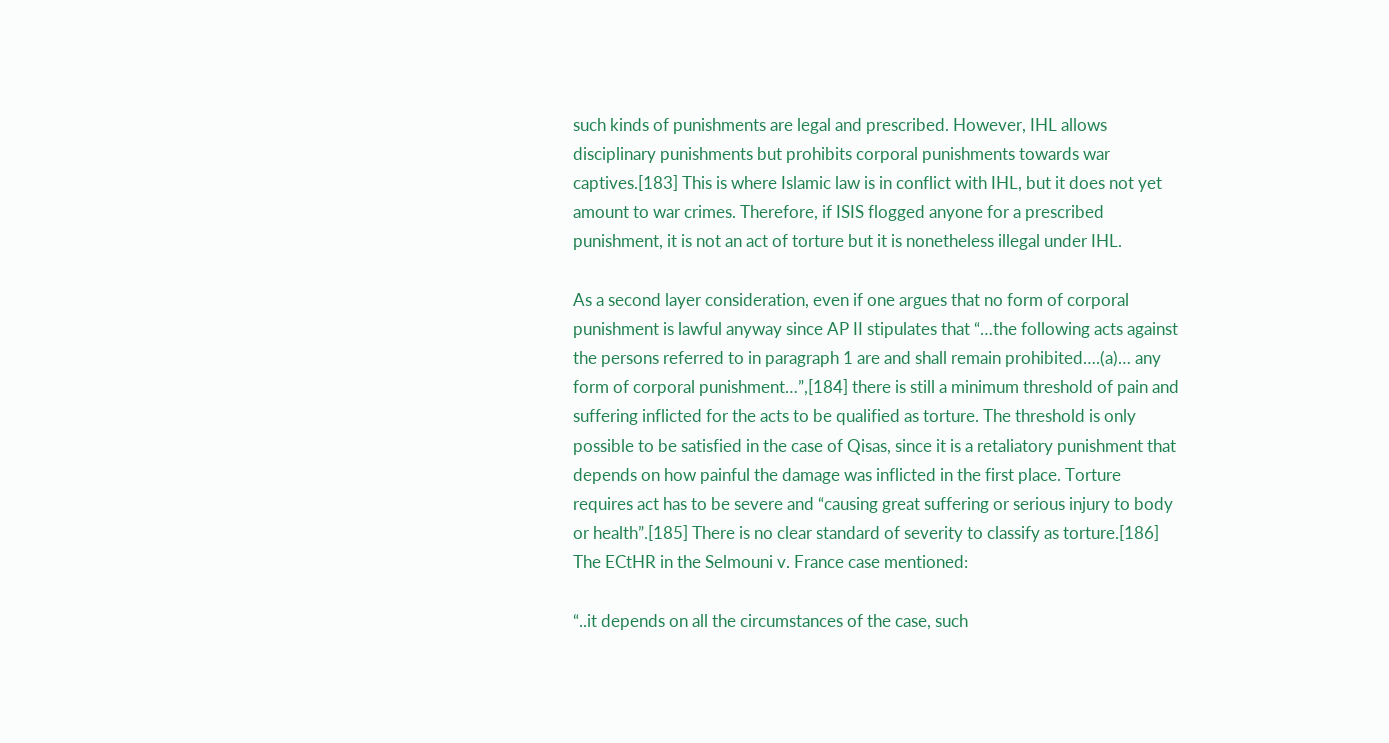such kinds of punishments are legal and prescribed. However, IHL allows disciplinary punishments but prohibits corporal punishments towards war captives.[183] This is where Islamic law is in conflict with IHL, but it does not yet amount to war crimes. Therefore, if ISIS flogged anyone for a prescribed punishment, it is not an act of torture but it is nonetheless illegal under IHL.

As a second layer consideration, even if one argues that no form of corporal punishment is lawful anyway since AP II stipulates that “…the following acts against the persons referred to in paragraph 1 are and shall remain prohibited….(a)… any form of corporal punishment…”,[184] there is still a minimum threshold of pain and suffering inflicted for the acts to be qualified as torture. The threshold is only possible to be satisfied in the case of Qisas, since it is a retaliatory punishment that depends on how painful the damage was inflicted in the first place. Torture requires act has to be severe and “causing great suffering or serious injury to body or health”.[185] There is no clear standard of severity to classify as torture.[186] The ECtHR in the Selmouni v. France case mentioned:

“..it depends on all the circumstances of the case, such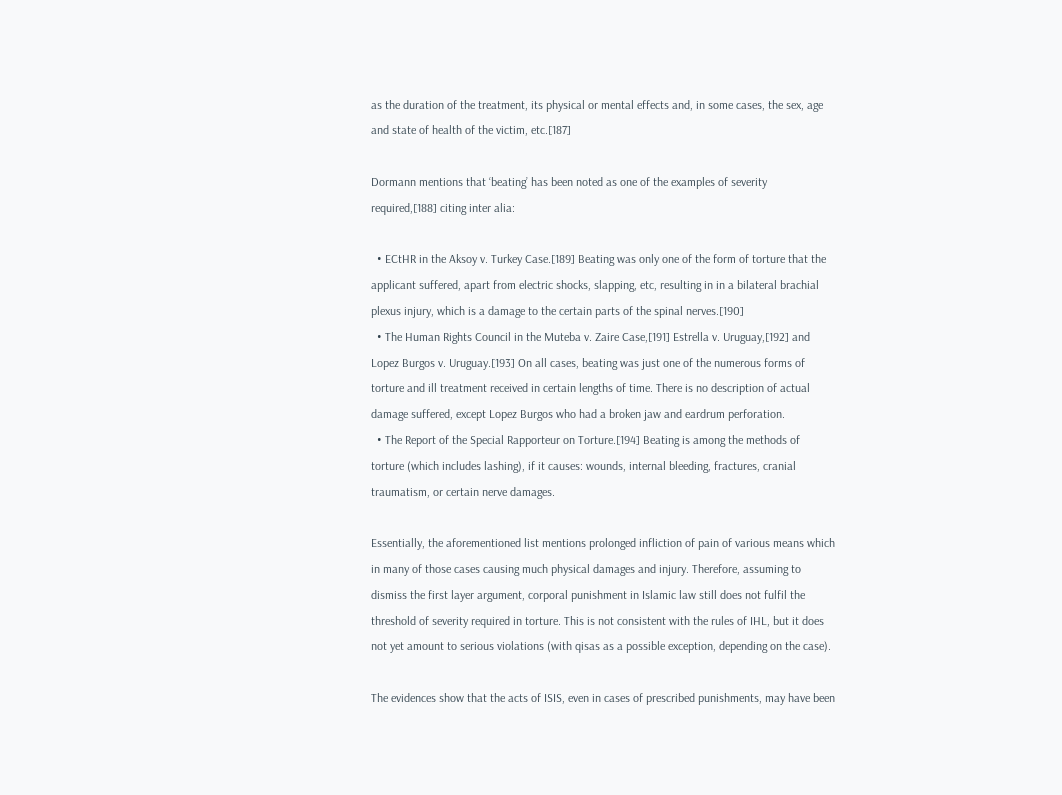as the duration of the treatment, its physical or mental effects and, in some cases, the sex, age and state of health of the victim, etc.[187]

Dormann mentions that ‘beating’ has been noted as one of the examples of severity required,[188] citing inter alia:

  • ECtHR in the Aksoy v. Turkey Case.[189] Beating was only one of the form of torture that the applicant suffered, apart from electric shocks, slapping, etc, resulting in in a bilateral brachial plexus injury, which is a damage to the certain parts of the spinal nerves.[190]
  • The Human Rights Council in the Muteba v. Zaire Case,[191] Estrella v. Uruguay,[192] and Lopez Burgos v. Uruguay.[193] On all cases, beating was just one of the numerous forms of torture and ill treatment received in certain lengths of time. There is no description of actual damage suffered, except Lopez Burgos who had a broken jaw and eardrum perforation.
  • The Report of the Special Rapporteur on Torture.[194] Beating is among the methods of torture (which includes lashing), if it causes: wounds, internal bleeding, fractures, cranial traumatism, or certain nerve damages.

Essentially, the aforementioned list mentions prolonged infliction of pain of various means which in many of those cases causing much physical damages and injury. Therefore, assuming to dismiss the first layer argument, corporal punishment in Islamic law still does not fulfil the threshold of severity required in torture. This is not consistent with the rules of IHL, but it does not yet amount to serious violations (with qisas as a possible exception, depending on the case).

The evidences show that the acts of ISIS, even in cases of prescribed punishments, may have been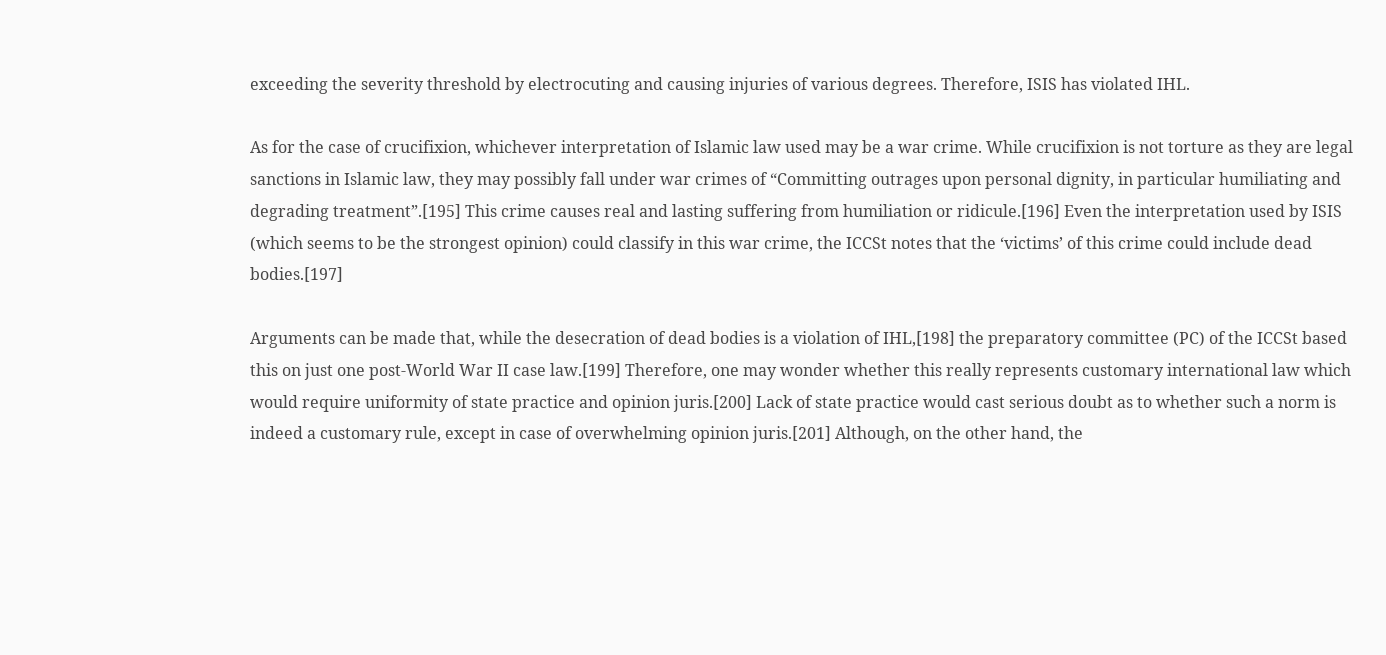exceeding the severity threshold by electrocuting and causing injuries of various degrees. Therefore, ISIS has violated IHL.

As for the case of crucifixion, whichever interpretation of Islamic law used may be a war crime. While crucifixion is not torture as they are legal sanctions in Islamic law, they may possibly fall under war crimes of “Committing outrages upon personal dignity, in particular humiliating and degrading treatment”.[195] This crime causes real and lasting suffering from humiliation or ridicule.[196] Even the interpretation used by ISIS (which seems to be the strongest opinion) could classify in this war crime, the ICCSt notes that the ‘victims’ of this crime could include dead bodies.[197]

Arguments can be made that, while the desecration of dead bodies is a violation of IHL,[198] the preparatory committee (PC) of the ICCSt based this on just one post-World War II case law.[199] Therefore, one may wonder whether this really represents customary international law which would require uniformity of state practice and opinion juris.[200] Lack of state practice would cast serious doubt as to whether such a norm is indeed a customary rule, except in case of overwhelming opinion juris.[201] Although, on the other hand, the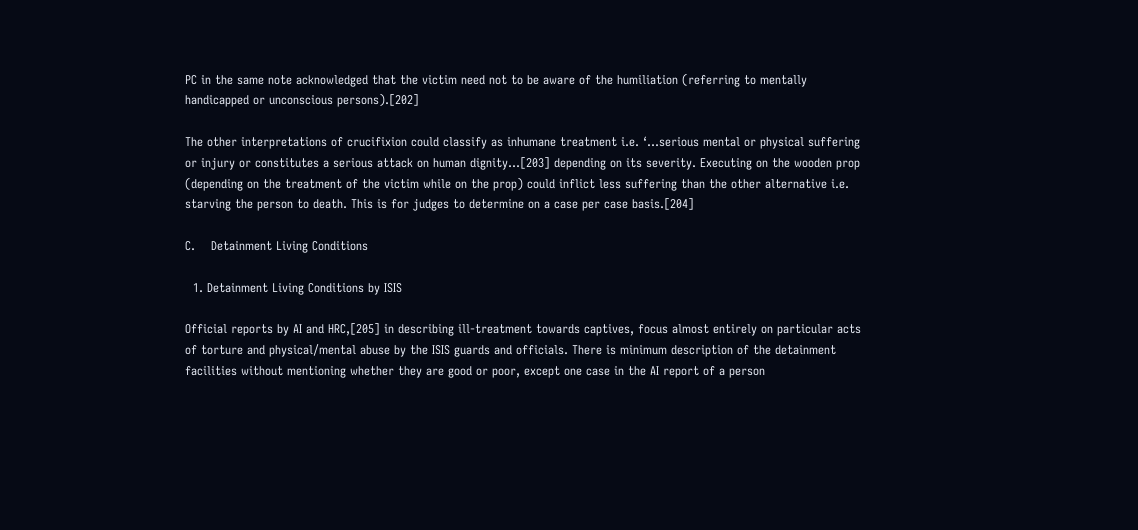PC in the same note acknowledged that the victim need not to be aware of the humiliation (referring to mentally handicapped or unconscious persons).[202]

The other interpretations of crucifixion could classify as inhumane treatment i.e. ‘…serious mental or physical suffering or injury or constitutes a serious attack on human dignity…[203] depending on its severity. Executing on the wooden prop (depending on the treatment of the victim while on the prop) could inflict less suffering than the other alternative i.e. starving the person to death. This is for judges to determine on a case per case basis.[204]

C.    Detainment Living Conditions

  1. Detainment Living Conditions by ISIS

Official reports by AI and HRC,[205] in describing ill-treatment towards captives, focus almost entirely on particular acts of torture and physical/mental abuse by the ISIS guards and officials. There is minimum description of the detainment facilities without mentioning whether they are good or poor, except one case in the AI report of a person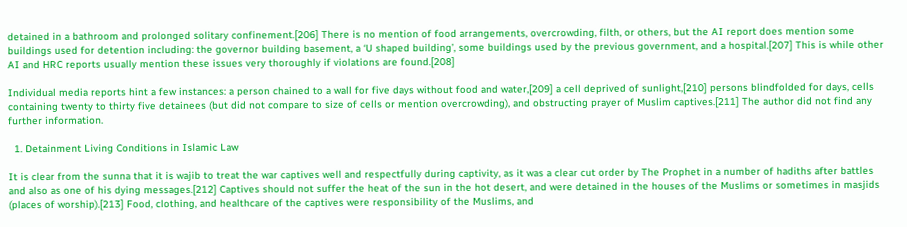detained in a bathroom and prolonged solitary confinement.[206] There is no mention of food arrangements, overcrowding, filth, or others, but the AI report does mention some buildings used for detention including: the governor building basement, a ‘U shaped building’, some buildings used by the previous government, and a hospital.[207] This is while other AI and HRC reports usually mention these issues very thoroughly if violations are found.[208]

Individual media reports hint a few instances: a person chained to a wall for five days without food and water,[209] a cell deprived of sunlight,[210] persons blindfolded for days, cells containing twenty to thirty five detainees (but did not compare to size of cells or mention overcrowding), and obstructing prayer of Muslim captives.[211] The author did not find any further information.

  1. Detainment Living Conditions in Islamic Law

It is clear from the sunna that it is wajib to treat the war captives well and respectfully during captivity, as it was a clear cut order by The Prophet in a number of hadiths after battles and also as one of his dying messages.[212] Captives should not suffer the heat of the sun in the hot desert, and were detained in the houses of the Muslims or sometimes in masjids (places of worship).[213] Food, clothing, and healthcare of the captives were responsibility of the Muslims, and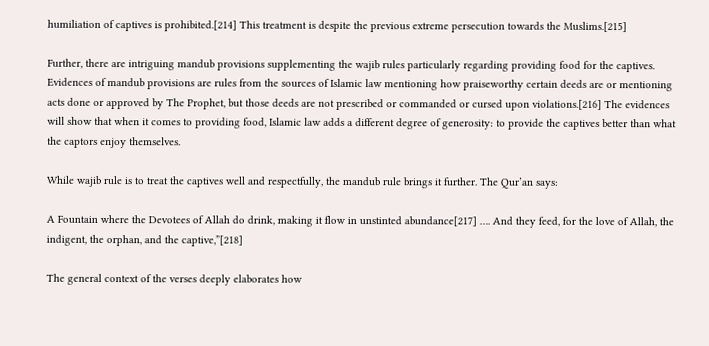humiliation of captives is prohibited.[214] This treatment is despite the previous extreme persecution towards the Muslims.[215]

Further, there are intriguing mandub provisions supplementing the wajib rules particularly regarding providing food for the captives. Evidences of mandub provisions are rules from the sources of Islamic law mentioning how praiseworthy certain deeds are or mentioning acts done or approved by The Prophet, but those deeds are not prescribed or commanded or cursed upon violations.[216] The evidences will show that when it comes to providing food, Islamic law adds a different degree of generosity: to provide the captives better than what the captors enjoy themselves.

While wajib rule is to treat the captives well and respectfully, the mandub rule brings it further. The Qur’an says:

A Fountain where the Devotees of Allah do drink, making it flow in unstinted abundance[217] …. And they feed, for the love of Allah, the indigent, the orphan, and the captive,”[218]

The general context of the verses deeply elaborates how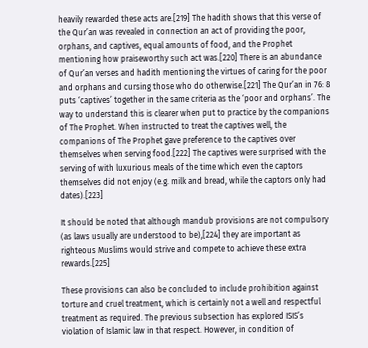heavily rewarded these acts are.[219] The hadith shows that this verse of the Qur’an was revealed in connection an act of providing the poor, orphans, and captives, equal amounts of food, and the Prophet mentioning how praiseworthy such act was.[220] There is an abundance of Qur’an verses and hadith mentioning the virtues of caring for the poor and orphans and cursing those who do otherwise.[221] The Qur’an in 76: 8 puts ‘captives’ together in the same criteria as the ‘poor and orphans’. The way to understand this is clearer when put to practice by the companions of The Prophet. When instructed to treat the captives well, the companions of The Prophet gave preference to the captives over themselves when serving food.[222] The captives were surprised with the serving of with luxurious meals of the time which even the captors themselves did not enjoy (e.g. milk and bread, while the captors only had dates).[223]

It should be noted that although mandub provisions are not compulsory (as laws usually are understood to be),[224] they are important as righteous Muslims would strive and compete to achieve these extra rewards.[225]

These provisions can also be concluded to include prohibition against torture and cruel treatment, which is certainly not a well and respectful treatment as required. The previous subsection has explored ISIS’s violation of Islamic law in that respect. However, in condition of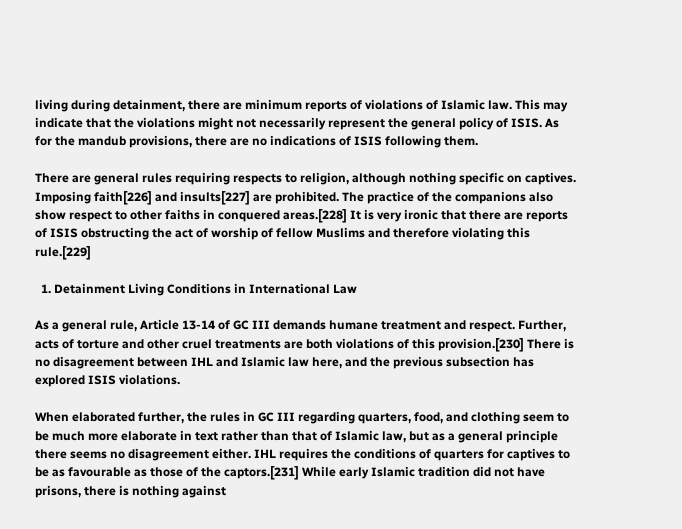living during detainment, there are minimum reports of violations of Islamic law. This may indicate that the violations might not necessarily represent the general policy of ISIS. As for the mandub provisions, there are no indications of ISIS following them.

There are general rules requiring respects to religion, although nothing specific on captives. Imposing faith[226] and insults[227] are prohibited. The practice of the companions also show respect to other faiths in conquered areas.[228] It is very ironic that there are reports of ISIS obstructing the act of worship of fellow Muslims and therefore violating this rule.[229]

  1. Detainment Living Conditions in International Law

As a general rule, Article 13-14 of GC III demands humane treatment and respect. Further, acts of torture and other cruel treatments are both violations of this provision.[230] There is no disagreement between IHL and Islamic law here, and the previous subsection has explored ISIS violations.

When elaborated further, the rules in GC III regarding quarters, food, and clothing seem to be much more elaborate in text rather than that of Islamic law, but as a general principle there seems no disagreement either. IHL requires the conditions of quarters for captives to be as favourable as those of the captors.[231] While early Islamic tradition did not have prisons, there is nothing against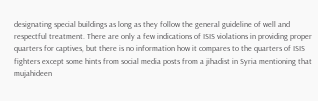designating special buildings as long as they follow the general guideline of well and respectful treatment. There are only a few indications of ISIS violations in providing proper quarters for captives, but there is no information how it compares to the quarters of ISIS fighters except some hints from social media posts from a jihadist in Syria mentioning that mujahideen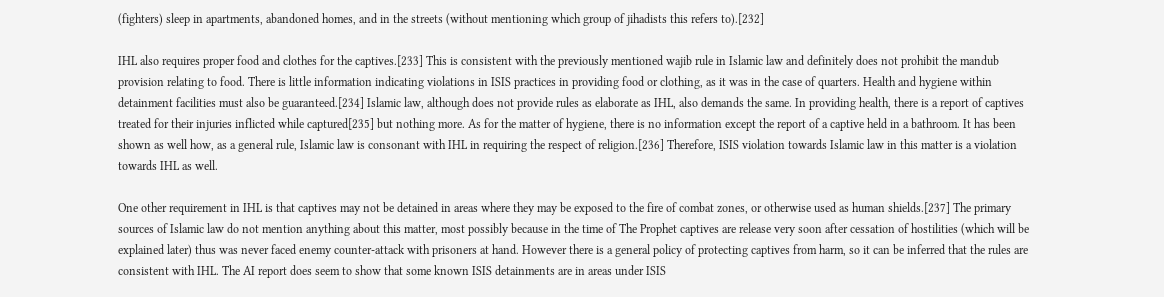(fighters) sleep in apartments, abandoned homes, and in the streets (without mentioning which group of jihadists this refers to).[232]

IHL also requires proper food and clothes for the captives.[233] This is consistent with the previously mentioned wajib rule in Islamic law and definitely does not prohibit the mandub provision relating to food. There is little information indicating violations in ISIS practices in providing food or clothing, as it was in the case of quarters. Health and hygiene within detainment facilities must also be guaranteed.[234] Islamic law, although does not provide rules as elaborate as IHL, also demands the same. In providing health, there is a report of captives treated for their injuries inflicted while captured[235] but nothing more. As for the matter of hygiene, there is no information except the report of a captive held in a bathroom. It has been shown as well how, as a general rule, Islamic law is consonant with IHL in requiring the respect of religion.[236] Therefore, ISIS violation towards Islamic law in this matter is a violation towards IHL as well.

One other requirement in IHL is that captives may not be detained in areas where they may be exposed to the fire of combat zones, or otherwise used as human shields.[237] The primary sources of Islamic law do not mention anything about this matter, most possibly because in the time of The Prophet captives are release very soon after cessation of hostilities (which will be explained later) thus was never faced enemy counter-attack with prisoners at hand. However there is a general policy of protecting captives from harm, so it can be inferred that the rules are consistent with IHL. The AI report does seem to show that some known ISIS detainments are in areas under ISIS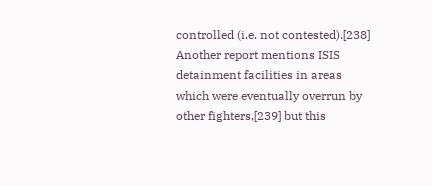controlled (i.e. not contested).[238] Another report mentions ISIS detainment facilities in areas which were eventually overrun by other fighters,[239] but this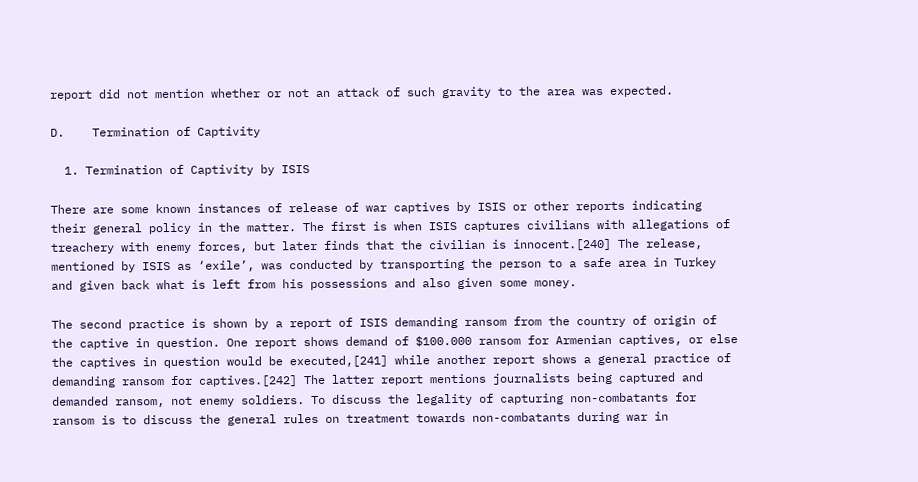report did not mention whether or not an attack of such gravity to the area was expected.

D.    Termination of Captivity

  1. Termination of Captivity by ISIS

There are some known instances of release of war captives by ISIS or other reports indicating their general policy in the matter. The first is when ISIS captures civilians with allegations of treachery with enemy forces, but later finds that the civilian is innocent.[240] The release, mentioned by ISIS as ‘exile’, was conducted by transporting the person to a safe area in Turkey and given back what is left from his possessions and also given some money.

The second practice is shown by a report of ISIS demanding ransom from the country of origin of the captive in question. One report shows demand of $100.000 ransom for Armenian captives, or else the captives in question would be executed,[241] while another report shows a general practice of demanding ransom for captives.[242] The latter report mentions journalists being captured and demanded ransom, not enemy soldiers. To discuss the legality of capturing non-combatants for ransom is to discuss the general rules on treatment towards non-combatants during war in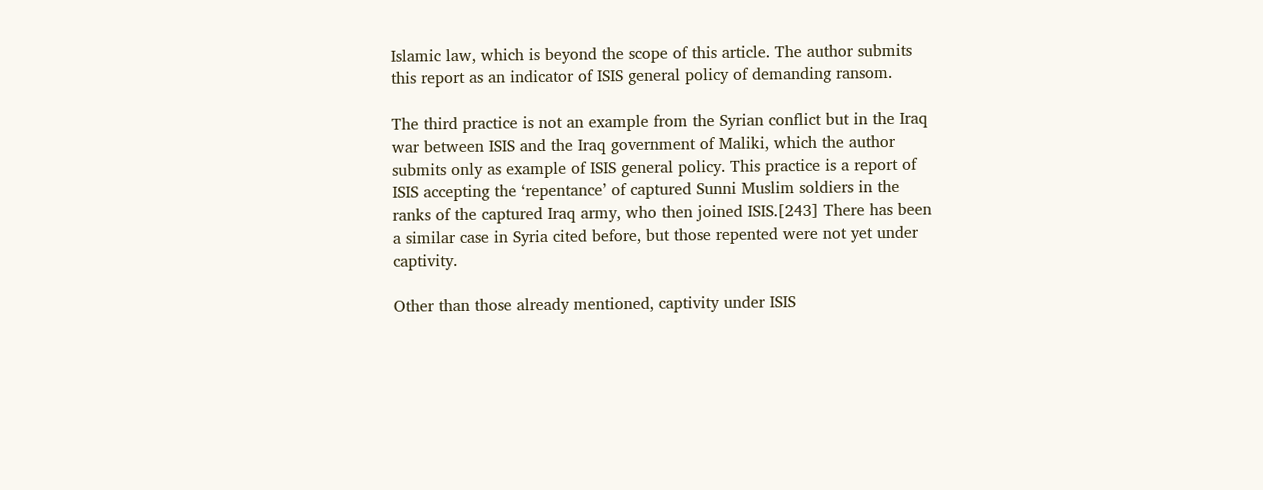Islamic law, which is beyond the scope of this article. The author submits this report as an indicator of ISIS general policy of demanding ransom.

The third practice is not an example from the Syrian conflict but in the Iraq war between ISIS and the Iraq government of Maliki, which the author submits only as example of ISIS general policy. This practice is a report of ISIS accepting the ‘repentance’ of captured Sunni Muslim soldiers in the ranks of the captured Iraq army, who then joined ISIS.[243] There has been a similar case in Syria cited before, but those repented were not yet under captivity.

Other than those already mentioned, captivity under ISIS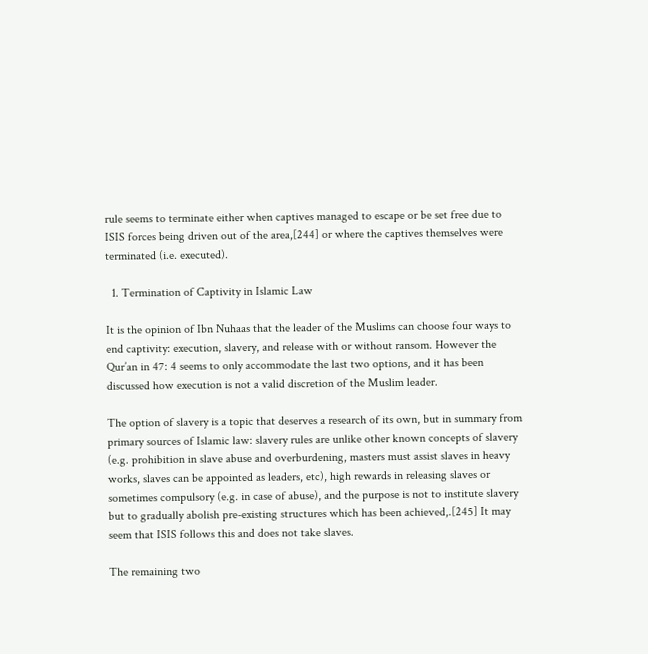rule seems to terminate either when captives managed to escape or be set free due to ISIS forces being driven out of the area,[244] or where the captives themselves were terminated (i.e. executed).

  1. Termination of Captivity in Islamic Law

It is the opinion of Ibn Nuhaas that the leader of the Muslims can choose four ways to end captivity: execution, slavery, and release with or without ransom. However the Qur’an in 47: 4 seems to only accommodate the last two options, and it has been discussed how execution is not a valid discretion of the Muslim leader.

The option of slavery is a topic that deserves a research of its own, but in summary from primary sources of Islamic law: slavery rules are unlike other known concepts of slavery (e.g. prohibition in slave abuse and overburdening, masters must assist slaves in heavy works, slaves can be appointed as leaders, etc), high rewards in releasing slaves or sometimes compulsory (e.g. in case of abuse), and the purpose is not to institute slavery but to gradually abolish pre-existing structures which has been achieved,.[245] It may seem that ISIS follows this and does not take slaves.

The remaining two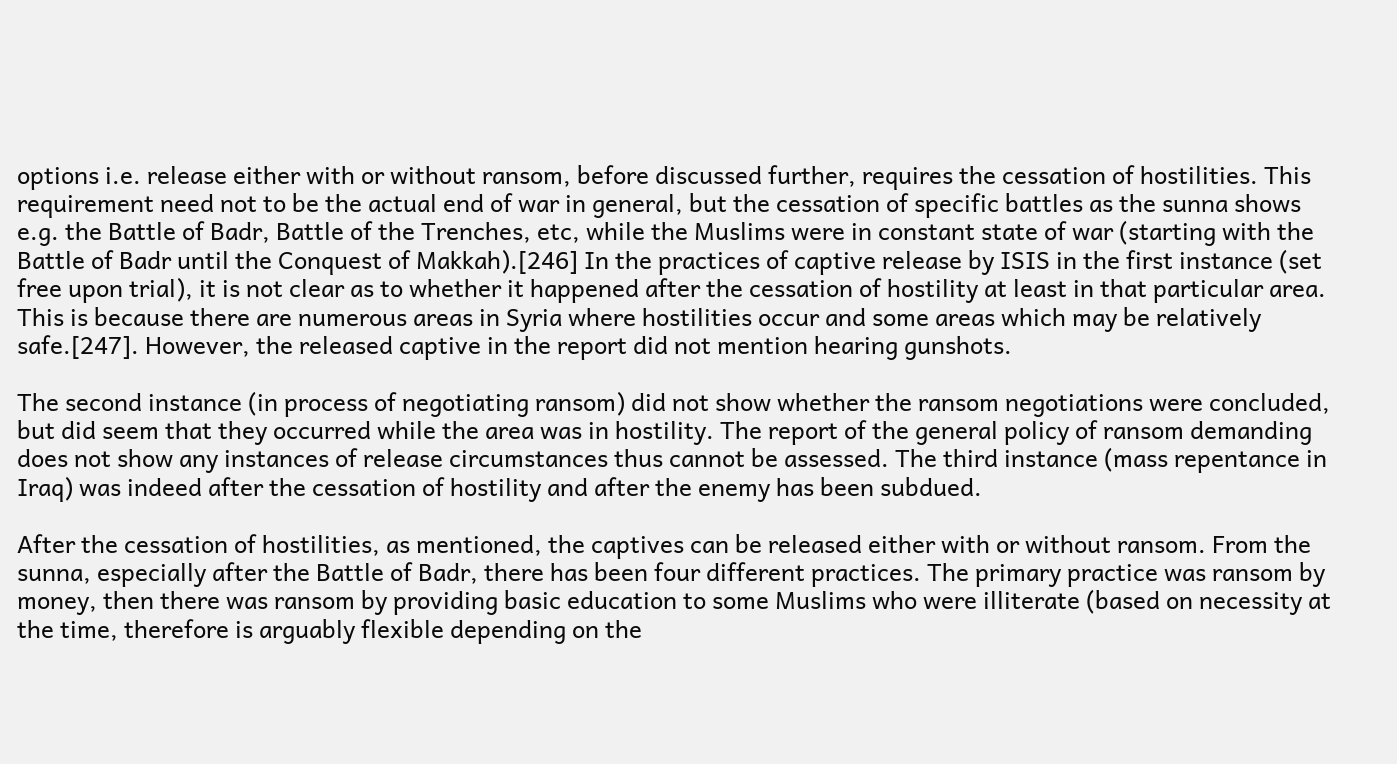options i.e. release either with or without ransom, before discussed further, requires the cessation of hostilities. This requirement need not to be the actual end of war in general, but the cessation of specific battles as the sunna shows e.g. the Battle of Badr, Battle of the Trenches, etc, while the Muslims were in constant state of war (starting with the Battle of Badr until the Conquest of Makkah).[246] In the practices of captive release by ISIS in the first instance (set free upon trial), it is not clear as to whether it happened after the cessation of hostility at least in that particular area. This is because there are numerous areas in Syria where hostilities occur and some areas which may be relatively safe.[247]. However, the released captive in the report did not mention hearing gunshots.

The second instance (in process of negotiating ransom) did not show whether the ransom negotiations were concluded, but did seem that they occurred while the area was in hostility. The report of the general policy of ransom demanding does not show any instances of release circumstances thus cannot be assessed. The third instance (mass repentance in Iraq) was indeed after the cessation of hostility and after the enemy has been subdued.

After the cessation of hostilities, as mentioned, the captives can be released either with or without ransom. From the sunna, especially after the Battle of Badr, there has been four different practices. The primary practice was ransom by money, then there was ransom by providing basic education to some Muslims who were illiterate (based on necessity at the time, therefore is arguably flexible depending on the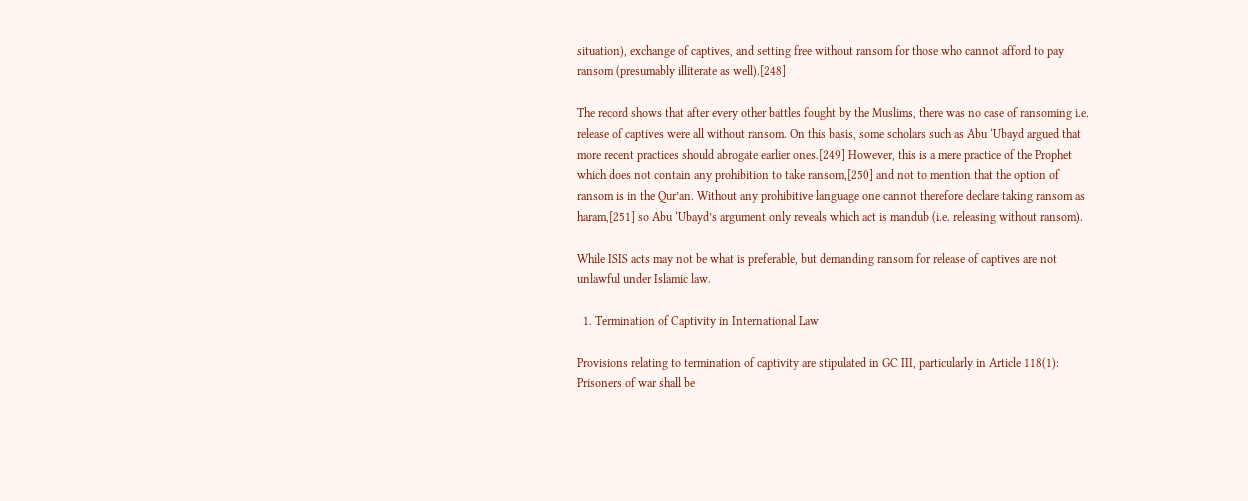situation), exchange of captives, and setting free without ransom for those who cannot afford to pay ransom (presumably illiterate as well).[248]

The record shows that after every other battles fought by the Muslims, there was no case of ransoming i.e. release of captives were all without ransom. On this basis, some scholars such as Abu ‘Ubayd argued that more recent practices should abrogate earlier ones.[249] However, this is a mere practice of the Prophet which does not contain any prohibition to take ransom,[250] and not to mention that the option of ransom is in the Qur’an. Without any prohibitive language one cannot therefore declare taking ransom as haram,[251] so Abu ‘Ubayd’s argument only reveals which act is mandub (i.e. releasing without ransom).

While ISIS acts may not be what is preferable, but demanding ransom for release of captives are not unlawful under Islamic law.

  1. Termination of Captivity in International Law

Provisions relating to termination of captivity are stipulated in GC III, particularly in Article 118(1): Prisoners of war shall be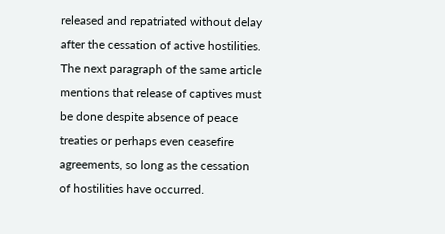released and repatriated without delay after the cessation of active hostilities. The next paragraph of the same article mentions that release of captives must be done despite absence of peace treaties or perhaps even ceasefire agreements, so long as the cessation of hostilities have occurred.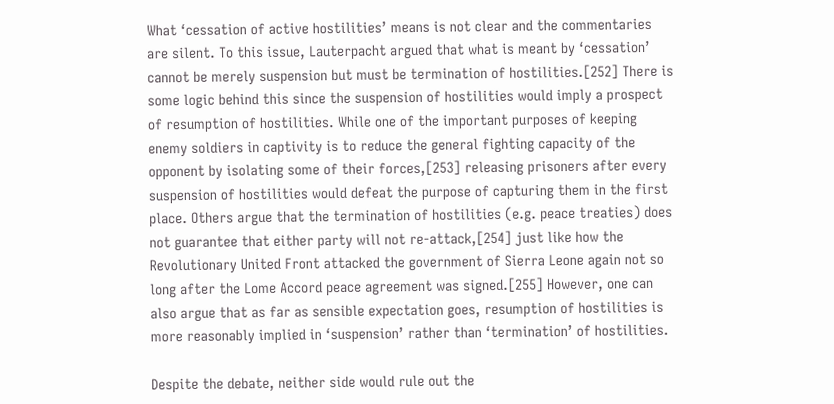What ‘cessation of active hostilities’ means is not clear and the commentaries are silent. To this issue, Lauterpacht argued that what is meant by ‘cessation’ cannot be merely suspension but must be termination of hostilities.[252] There is some logic behind this since the suspension of hostilities would imply a prospect of resumption of hostilities. While one of the important purposes of keeping enemy soldiers in captivity is to reduce the general fighting capacity of the opponent by isolating some of their forces,[253] releasing prisoners after every suspension of hostilities would defeat the purpose of capturing them in the first place. Others argue that the termination of hostilities (e.g. peace treaties) does not guarantee that either party will not re-attack,[254] just like how the Revolutionary United Front attacked the government of Sierra Leone again not so long after the Lome Accord peace agreement was signed.[255] However, one can also argue that as far as sensible expectation goes, resumption of hostilities is more reasonably implied in ‘suspension’ rather than ‘termination’ of hostilities.

Despite the debate, neither side would rule out the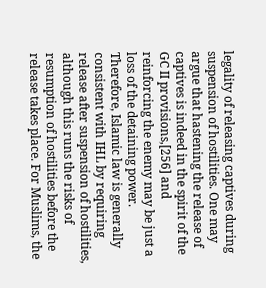legality of releasing captives during suspension of hostilities. One may argue that hastening the release of captives is indeed in the spirit of the GC II provisions,[256] and reinforcing the enemy may be just a loss of the detaining power. Therefore, Islamic law is generally consistent with IHL by requiring release after suspension of hostilities, although this runs the risks of resumption of hostilities before the release takes place. For Muslims, the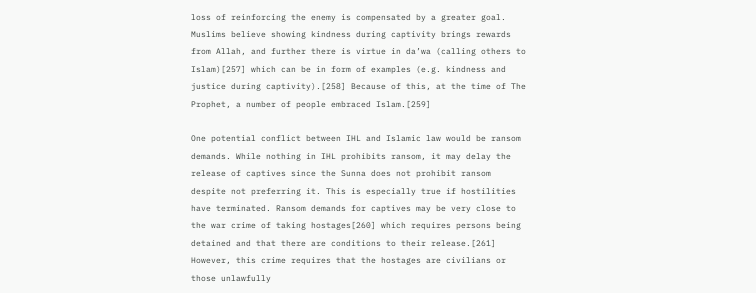loss of reinforcing the enemy is compensated by a greater goal. Muslims believe showing kindness during captivity brings rewards from Allah, and further there is virtue in da’wa (calling others to Islam)[257] which can be in form of examples (e.g. kindness and justice during captivity).[258] Because of this, at the time of The Prophet, a number of people embraced Islam.[259]

One potential conflict between IHL and Islamic law would be ransom demands. While nothing in IHL prohibits ransom, it may delay the release of captives since the Sunna does not prohibit ransom despite not preferring it. This is especially true if hostilities have terminated. Ransom demands for captives may be very close to the war crime of taking hostages[260] which requires persons being detained and that there are conditions to their release.[261] However, this crime requires that the hostages are civilians or those unlawfully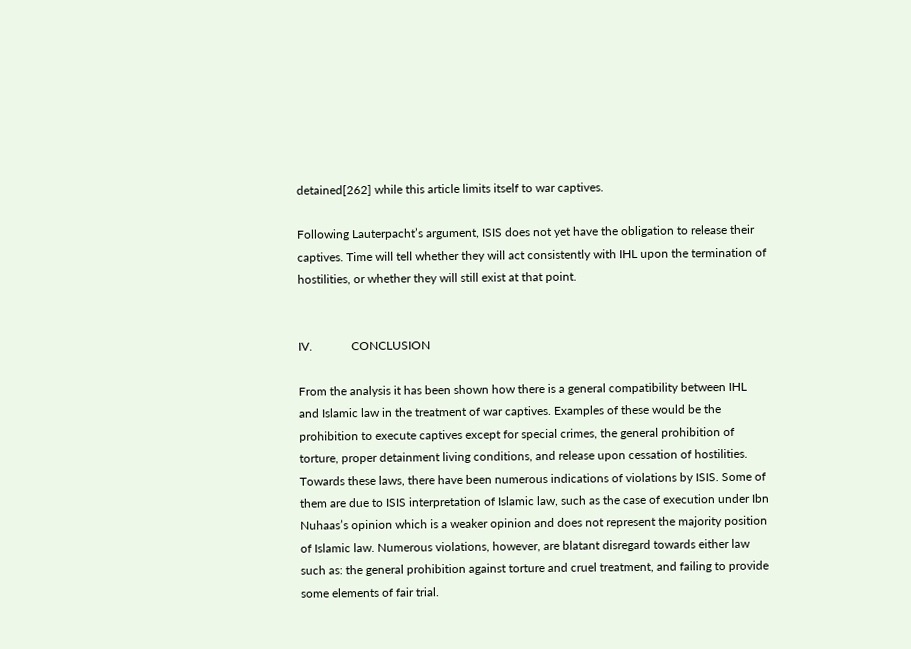detained[262] while this article limits itself to war captives.

Following Lauterpacht’s argument, ISIS does not yet have the obligation to release their captives. Time will tell whether they will act consistently with IHL upon the termination of hostilities, or whether they will still exist at that point.


IV.             CONCLUSION

From the analysis it has been shown how there is a general compatibility between IHL and Islamic law in the treatment of war captives. Examples of these would be the prohibition to execute captives except for special crimes, the general prohibition of torture, proper detainment living conditions, and release upon cessation of hostilities. Towards these laws, there have been numerous indications of violations by ISIS. Some of them are due to ISIS interpretation of Islamic law, such as the case of execution under Ibn Nuhaas’s opinion which is a weaker opinion and does not represent the majority position of Islamic law. Numerous violations, however, are blatant disregard towards either law such as: the general prohibition against torture and cruel treatment, and failing to provide some elements of fair trial.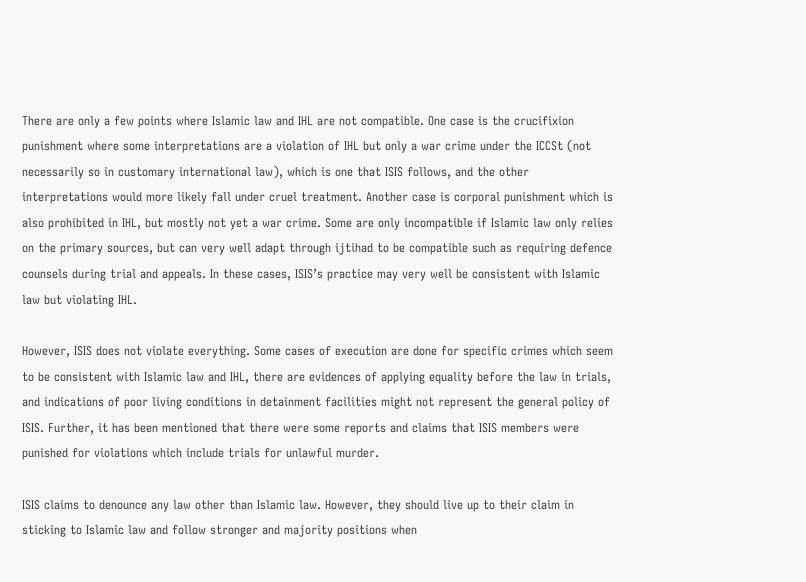There are only a few points where Islamic law and IHL are not compatible. One case is the crucifixion punishment where some interpretations are a violation of IHL but only a war crime under the ICCSt (not necessarily so in customary international law), which is one that ISIS follows, and the other interpretations would more likely fall under cruel treatment. Another case is corporal punishment which is also prohibited in IHL, but mostly not yet a war crime. Some are only incompatible if Islamic law only relies on the primary sources, but can very well adapt through ijtihad to be compatible such as requiring defence counsels during trial and appeals. In these cases, ISIS’s practice may very well be consistent with Islamic law but violating IHL.

However, ISIS does not violate everything. Some cases of execution are done for specific crimes which seem to be consistent with Islamic law and IHL, there are evidences of applying equality before the law in trials, and indications of poor living conditions in detainment facilities might not represent the general policy of ISIS. Further, it has been mentioned that there were some reports and claims that ISIS members were punished for violations which include trials for unlawful murder.

ISIS claims to denounce any law other than Islamic law. However, they should live up to their claim in sticking to Islamic law and follow stronger and majority positions when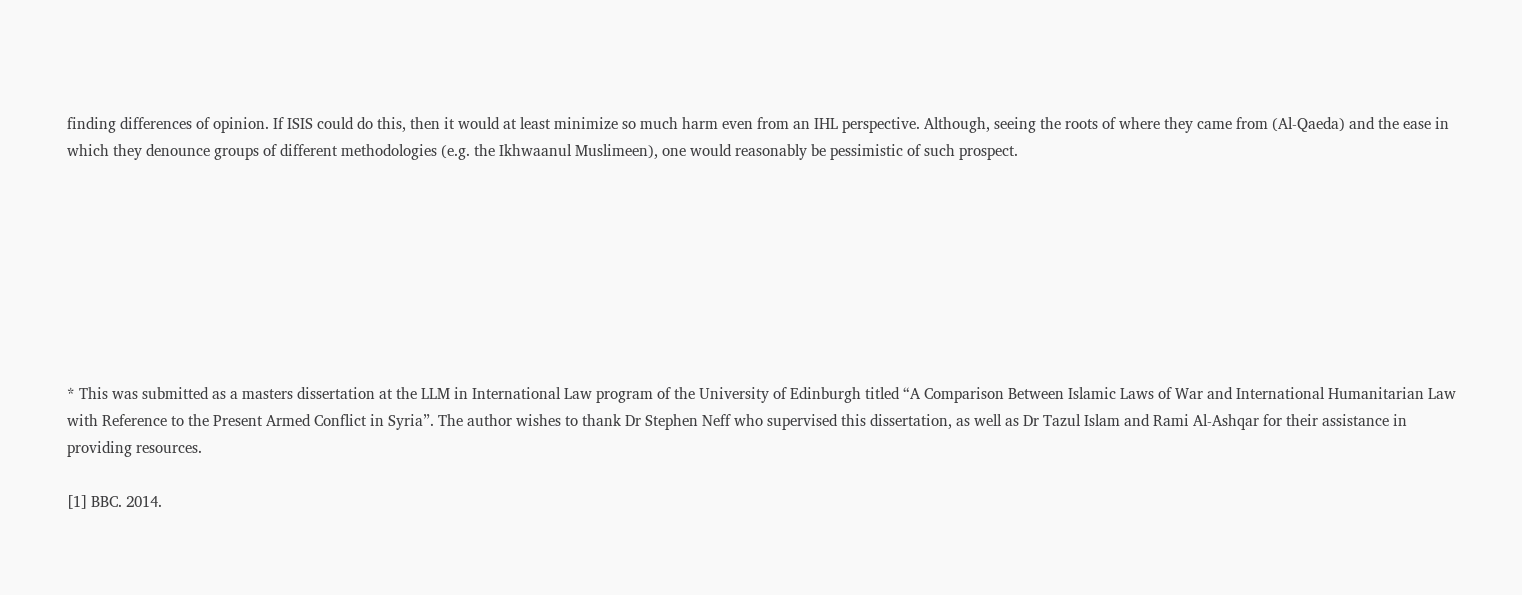finding differences of opinion. If ISIS could do this, then it would at least minimize so much harm even from an IHL perspective. Although, seeing the roots of where they came from (Al-Qaeda) and the ease in which they denounce groups of different methodologies (e.g. the Ikhwaanul Muslimeen), one would reasonably be pessimistic of such prospect.








* This was submitted as a masters dissertation at the LLM in International Law program of the University of Edinburgh titled “A Comparison Between Islamic Laws of War and International Humanitarian Law with Reference to the Present Armed Conflict in Syria”. The author wishes to thank Dr Stephen Neff who supervised this dissertation, as well as Dr Tazul Islam and Rami Al-Ashqar for their assistance in providing resources.

[1] BBC. 2014.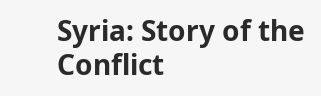Syria: Story of the Conflict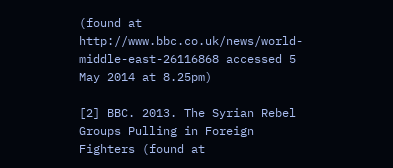(found at http://www.bbc.co.uk/news/world-middle-east-26116868 accessed 5 May 2014 at 8.25pm)

[2] BBC. 2013. The Syrian Rebel Groups Pulling in Foreign Fighters (found at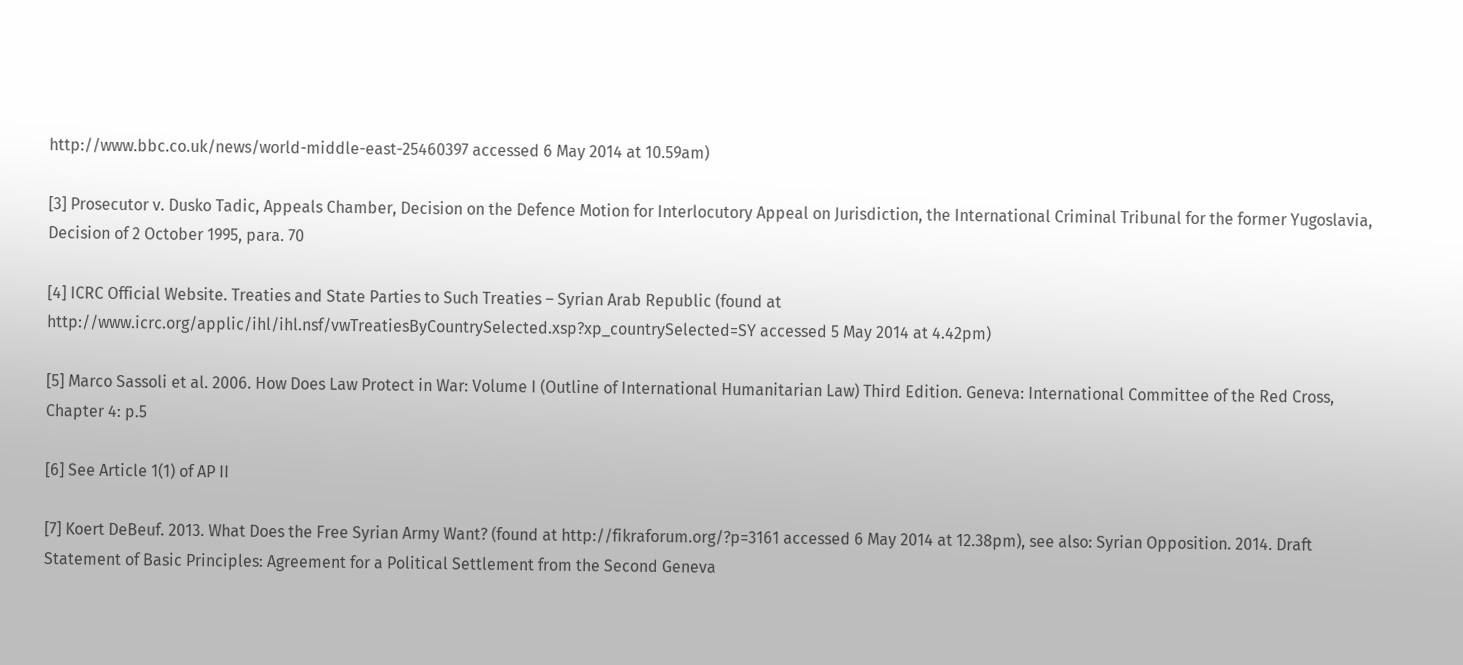http://www.bbc.co.uk/news/world-middle-east-25460397 accessed 6 May 2014 at 10.59am)

[3] Prosecutor v. Dusko Tadic, Appeals Chamber, Decision on the Defence Motion for Interlocutory Appeal on Jurisdiction, the International Criminal Tribunal for the former Yugoslavia, Decision of 2 October 1995, para. 70

[4] ICRC Official Website. Treaties and State Parties to Such Treaties – Syrian Arab Republic (found at http://www.icrc.org/applic/ihl/ihl.nsf/vwTreatiesByCountrySelected.xsp?xp_countrySelected=SY accessed 5 May 2014 at 4.42pm)

[5] Marco Sassoli et al. 2006. How Does Law Protect in War: Volume I (Outline of International Humanitarian Law) Third Edition. Geneva: International Committee of the Red Cross, Chapter 4: p.5

[6] See Article 1(1) of AP II

[7] Koert DeBeuf. 2013. What Does the Free Syrian Army Want? (found at http://fikraforum.org/?p=3161 accessed 6 May 2014 at 12.38pm), see also: Syrian Opposition. 2014. Draft Statement of Basic Principles: Agreement for a Political Settlement from the Second Geneva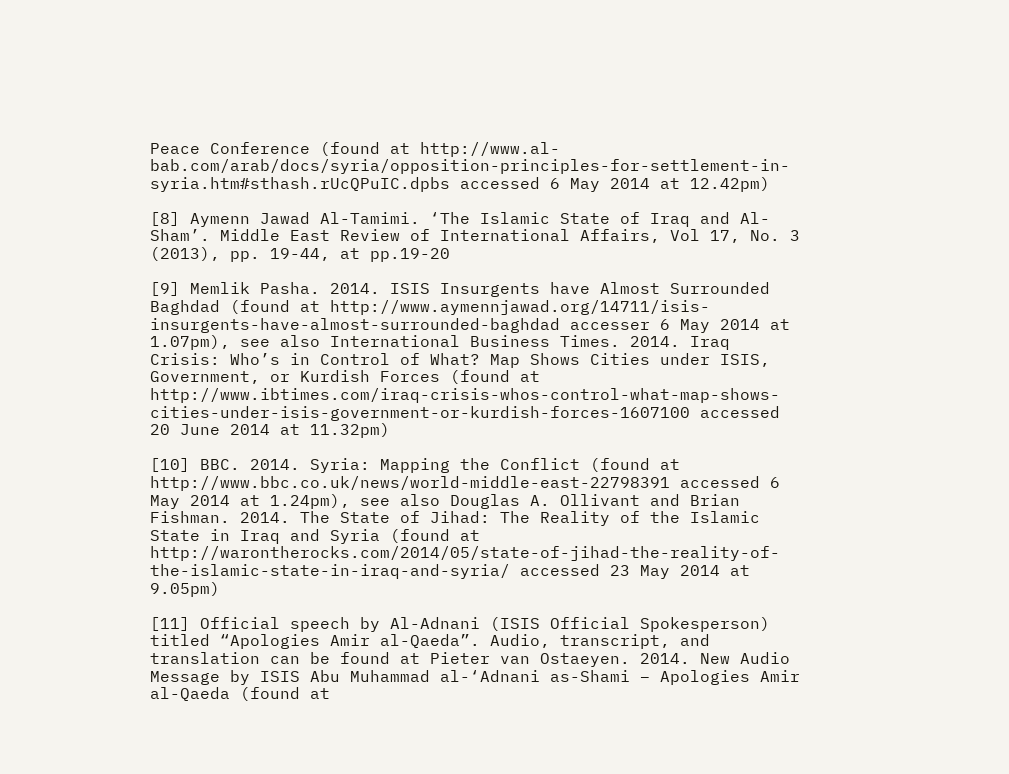Peace Conference (found at http://www.al-bab.com/arab/docs/syria/opposition-principles-for-settlement-in-syria.htm#sthash.rUcQPuIC.dpbs accessed 6 May 2014 at 12.42pm)

[8] Aymenn Jawad Al-Tamimi. ‘The Islamic State of Iraq and Al-Sham’. Middle East Review of International Affairs, Vol 17, No. 3 (2013), pp. 19-44, at pp.19-20

[9] Memlik Pasha. 2014. ISIS Insurgents have Almost Surrounded Baghdad (found at http://www.aymennjawad.org/14711/isis-insurgents-have-almost-surrounded-baghdad accesser 6 May 2014 at 1.07pm), see also International Business Times. 2014. Iraq Crisis: Who’s in Control of What? Map Shows Cities under ISIS, Government, or Kurdish Forces (found at http://www.ibtimes.com/iraq-crisis-whos-control-what-map-shows-cities-under-isis-government-or-kurdish-forces-1607100 accessed 20 June 2014 at 11.32pm)

[10] BBC. 2014. Syria: Mapping the Conflict (found at http://www.bbc.co.uk/news/world-middle-east-22798391 accessed 6 May 2014 at 1.24pm), see also Douglas A. Ollivant and Brian Fishman. 2014. The State of Jihad: The Reality of the Islamic State in Iraq and Syria (found at http://warontherocks.com/2014/05/state-of-jihad-the-reality-of-the-islamic-state-in-iraq-and-syria/ accessed 23 May 2014 at 9.05pm)

[11] Official speech by Al-Adnani (ISIS Official Spokesperson) titled “Apologies Amir al-Qaeda”. Audio, transcript, and translation can be found at Pieter van Ostaeyen. 2014. New Audio Message by ISIS Abu Muhammad al-‘Adnani as-Shami – Apologies Amir al-Qaeda (found at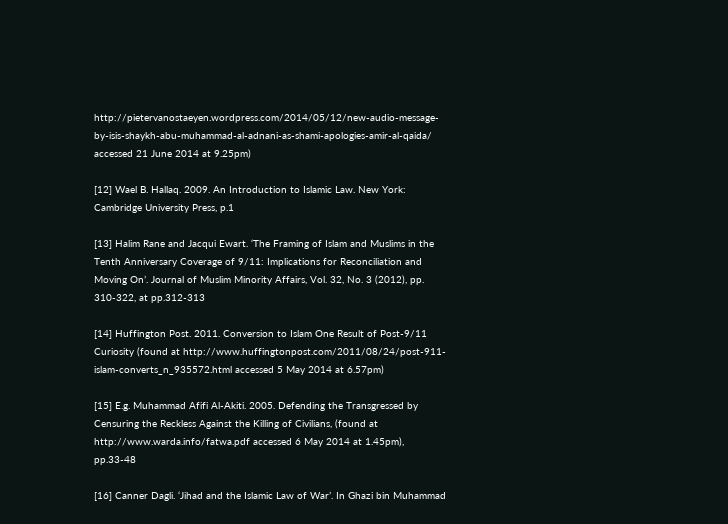http://pietervanostaeyen.wordpress.com/2014/05/12/new-audio-message-by-isis-shaykh-abu-muhammad-al-adnani-as-shami-apologies-amir-al-qaida/ accessed 21 June 2014 at 9.25pm)

[12] Wael B. Hallaq. 2009. An Introduction to Islamic Law. New York: Cambridge University Press, p.1

[13] Halim Rane and Jacqui Ewart. ‘The Framing of Islam and Muslims in the Tenth Anniversary Coverage of 9/11: Implications for Reconciliation and Moving On’. Journal of Muslim Minority Affairs, Vol. 32, No. 3 (2012), pp. 310-322, at pp.312-313

[14] Huffington Post. 2011. Conversion to Islam One Result of Post-9/11 Curiosity (found at http://www.huffingtonpost.com/2011/08/24/post-911-islam-converts_n_935572.html accessed 5 May 2014 at 6.57pm)

[15] E.g. Muhammad Afifi Al-Akiti. 2005. Defending the Transgressed by Censuring the Reckless Against the Killing of Civilians, (found at http://www.warda.info/fatwa.pdf accessed 6 May 2014 at 1.45pm), pp.33-48

[16] Canner Dagli. ‘Jihad and the Islamic Law of War’. In Ghazi bin Muhammad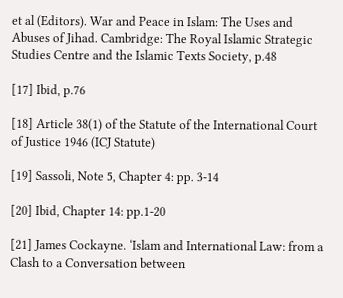et al (Editors). War and Peace in Islam: The Uses and Abuses of Jihad. Cambridge: The Royal Islamic Strategic Studies Centre and the Islamic Texts Society, p.48

[17] Ibid, p.76

[18] Article 38(1) of the Statute of the International Court of Justice 1946 (ICJ Statute)

[19] Sassoli, Note 5, Chapter 4: pp. 3-14

[20] Ibid, Chapter 14: pp.1-20

[21] James Cockayne. ‘Islam and International Law: from a Clash to a Conversation between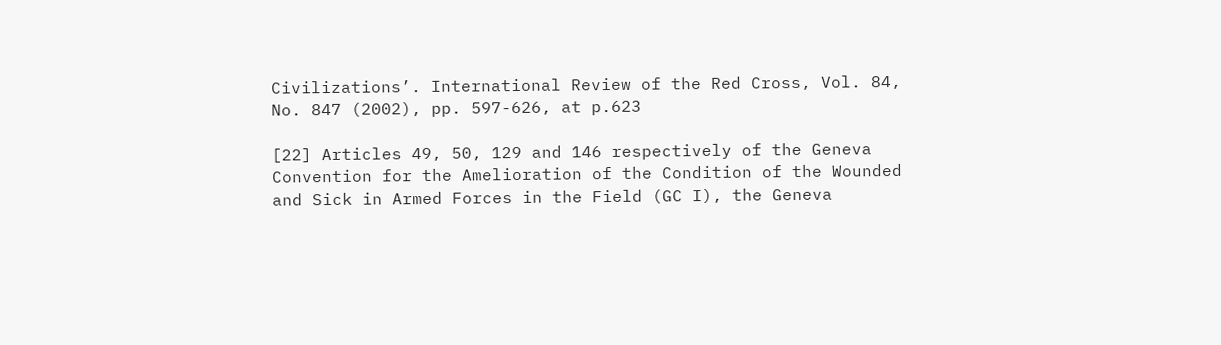Civilizations’. International Review of the Red Cross, Vol. 84, No. 847 (2002), pp. 597-626, at p.623

[22] Articles 49, 50, 129 and 146 respectively of the Geneva Convention for the Amelioration of the Condition of the Wounded and Sick in Armed Forces in the Field (GC I), the Geneva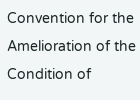Convention for the Amelioration of the Condition of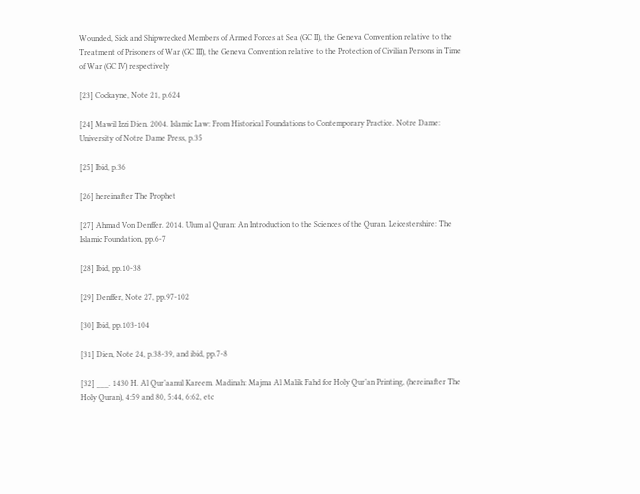Wounded, Sick and Shipwrecked Members of Armed Forces at Sea (GC II), the Geneva Convention relative to the Treatment of Prisoners of War (GC III), the Geneva Convention relative to the Protection of Civilian Persons in Time of War (GC IV) respectively

[23] Cockayne, Note 21, p.624

[24] Mawil Izzi Dien. 2004. Islamic Law: From Historical Foundations to Contemporary Practice. Notre Dame: University of Notre Dame Press, p.35

[25] Ibid, p.36

[26] hereinafter The Prophet

[27] Ahmad Von Denffer. 2014. Ulum al Quran: An Introduction to the Sciences of the Quran. Leicestershire: The Islamic Foundation, pp.6-7

[28] Ibid, pp.10-38

[29] Denffer, Note 27, pp.97-102

[30] Ibid, pp.103-104

[31] Dien, Note 24, p.38-39, and ibid, pp.7-8

[32] ___. 1430 H. Al Qur’aanul Kareem. Madinah: Majma Al Malik Fahd for Holy Qur’an Printing, (hereinafter The Holy Quran), 4:59 and 80, 5:44, 6:62, etc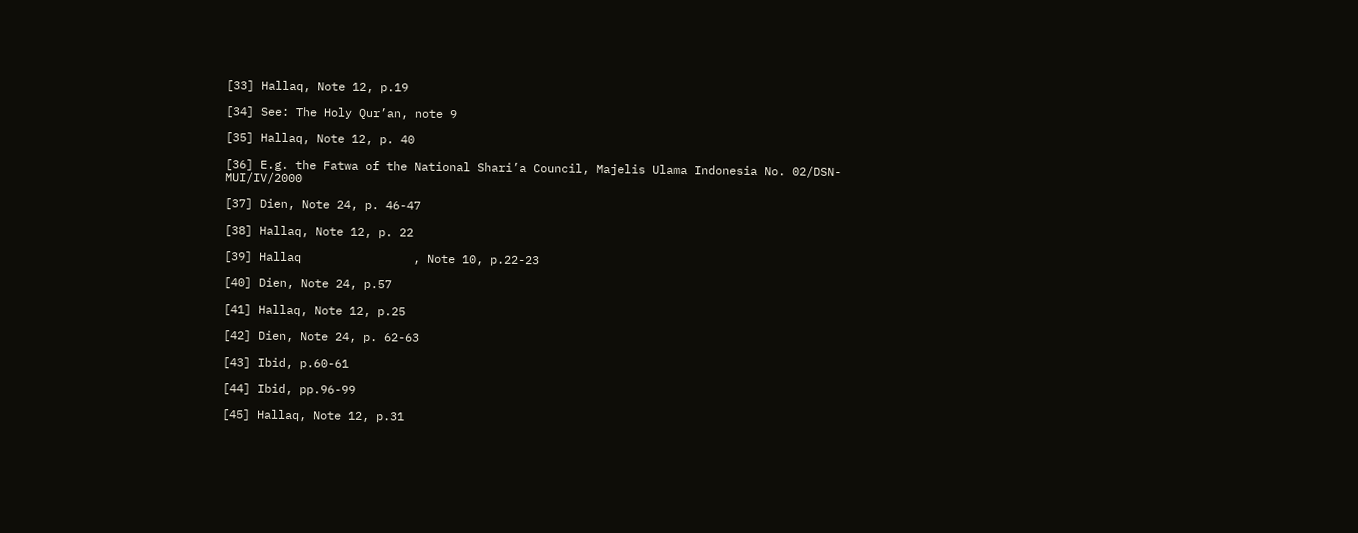[33] Hallaq, Note 12, p.19

[34] See: The Holy Qur’an, note 9

[35] Hallaq, Note 12, p. 40

[36] E.g. the Fatwa of the National Shari’a Council, Majelis Ulama Indonesia No. 02/DSN-MUI/IV/2000

[37] Dien, Note 24, p. 46-47

[38] Hallaq, Note 12, p. 22

[39] Hallaq                , Note 10, p.22-23

[40] Dien, Note 24, p.57

[41] Hallaq, Note 12, p.25

[42] Dien, Note 24, p. 62-63

[43] Ibid, p.60-61

[44] Ibid, pp.96-99

[45] Hallaq, Note 12, p.31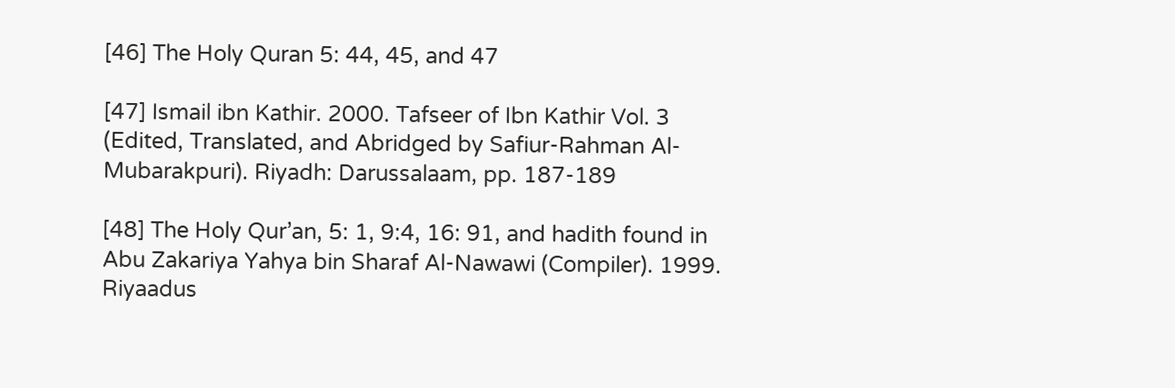[46] The Holy Quran 5: 44, 45, and 47

[47] Ismail ibn Kathir. 2000. Tafseer of Ibn Kathir Vol. 3 (Edited, Translated, and Abridged by Safiur-Rahman Al-Mubarakpuri). Riyadh: Darussalaam, pp. 187-189

[48] The Holy Qur’an, 5: 1, 9:4, 16: 91, and hadith found in Abu Zakariya Yahya bin Sharaf Al-Nawawi (Compiler). 1999. Riyaadus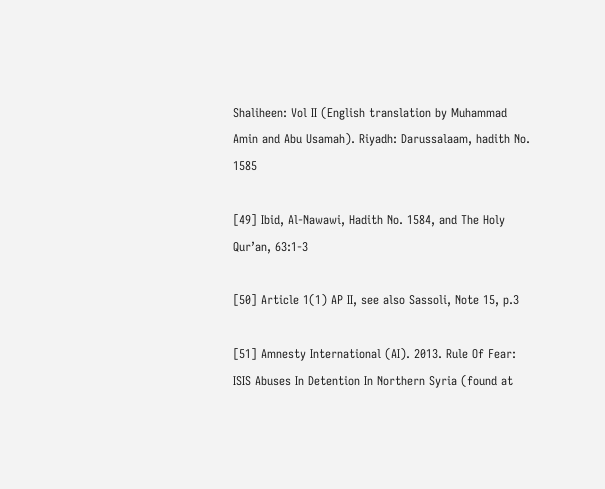Shaliheen: Vol II (English translation by Muhammad Amin and Abu Usamah). Riyadh: Darussalaam, hadith No. 1585

[49] Ibid, Al-Nawawi, Hadith No. 1584, and The Holy Qur’an, 63:1-3

[50] Article 1(1) AP II, see also Sassoli, Note 15, p.3

[51] Amnesty International (AI). 2013. Rule Of Fear: ISIS Abuses In Detention In Northern Syria (found at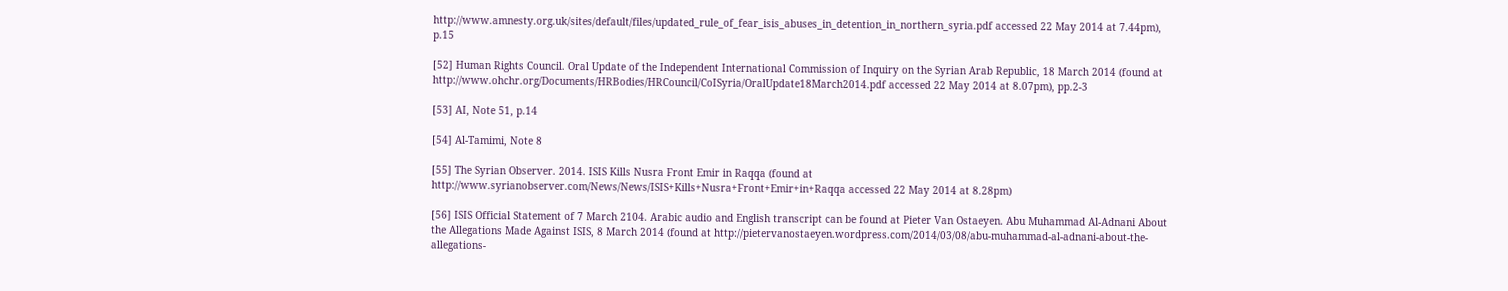http://www.amnesty.org.uk/sites/default/files/updated_rule_of_fear_isis_abuses_in_detention_in_northern_syria.pdf accessed 22 May 2014 at 7.44pm), p.15

[52] Human Rights Council. Oral Update of the Independent International Commission of Inquiry on the Syrian Arab Republic, 18 March 2014 (found at http://www.ohchr.org/Documents/HRBodies/HRCouncil/CoISyria/OralUpdate18March2014.pdf accessed 22 May 2014 at 8.07pm), pp.2-3

[53] AI, Note 51, p.14

[54] Al-Tamimi, Note 8

[55] The Syrian Observer. 2014. ISIS Kills Nusra Front Emir in Raqqa (found at http://www.syrianobserver.com/News/News/ISIS+Kills+Nusra+Front+Emir+in+Raqqa accessed 22 May 2014 at 8.28pm)

[56] ISIS Official Statement of 7 March 2104. Arabic audio and English transcript can be found at Pieter Van Ostaeyen. Abu Muhammad Al-Adnani About the Allegations Made Against ISIS, 8 March 2014 (found at http://pietervanostaeyen.wordpress.com/2014/03/08/abu-muhammad-al-adnani-about-the-allegations-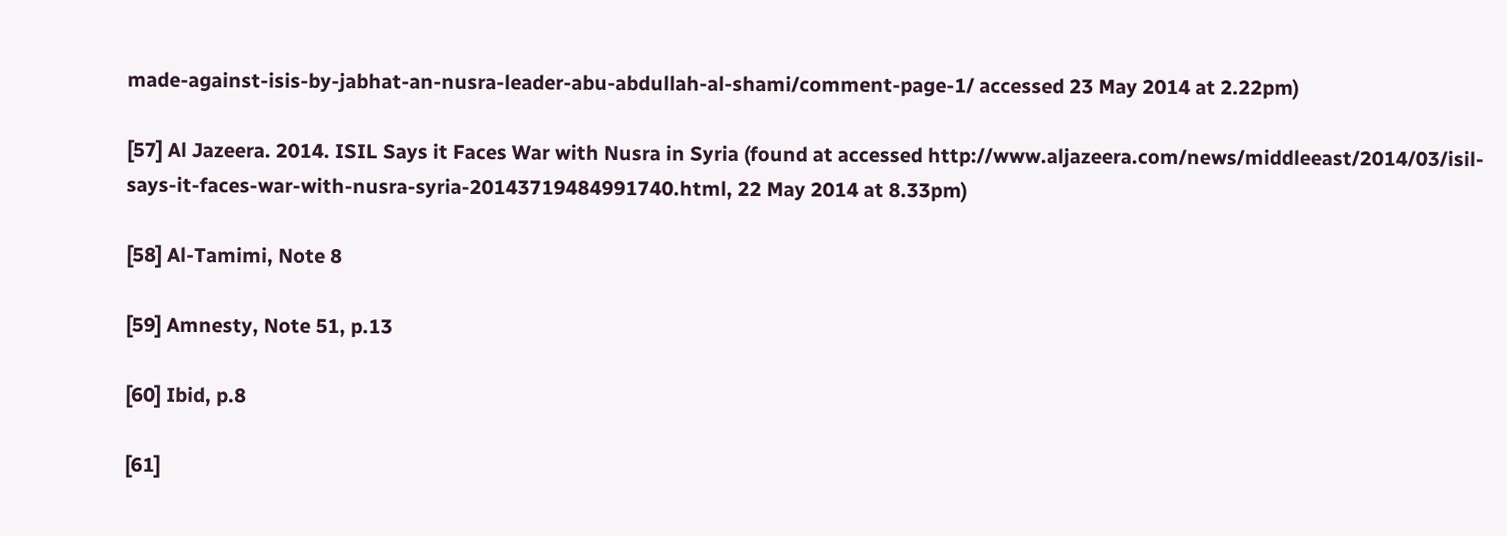made-against-isis-by-jabhat-an-nusra-leader-abu-abdullah-al-shami/comment-page-1/ accessed 23 May 2014 at 2.22pm)

[57] Al Jazeera. 2014. ISIL Says it Faces War with Nusra in Syria (found at accessed http://www.aljazeera.com/news/middleeast/2014/03/isil-says-it-faces-war-with-nusra-syria-20143719484991740.html, 22 May 2014 at 8.33pm)

[58] Al-Tamimi, Note 8

[59] Amnesty, Note 51, p.13

[60] Ibid, p.8

[61]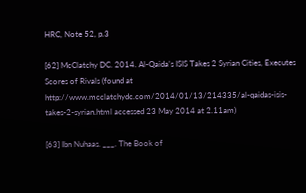HRC, Note 52, p.3

[62] McClatchy DC. 2014. Al-Qaida’s ISIS Takes 2 Syrian Cities, Executes Scores of Rivals (found at http://www.mcclatchydc.com/2014/01/13/214335/al-qaidas-isis-takes-2-syrian.html accessed 23 May 2014 at 2.11am)

[63] Ibn Nuhaas. ___. The Book of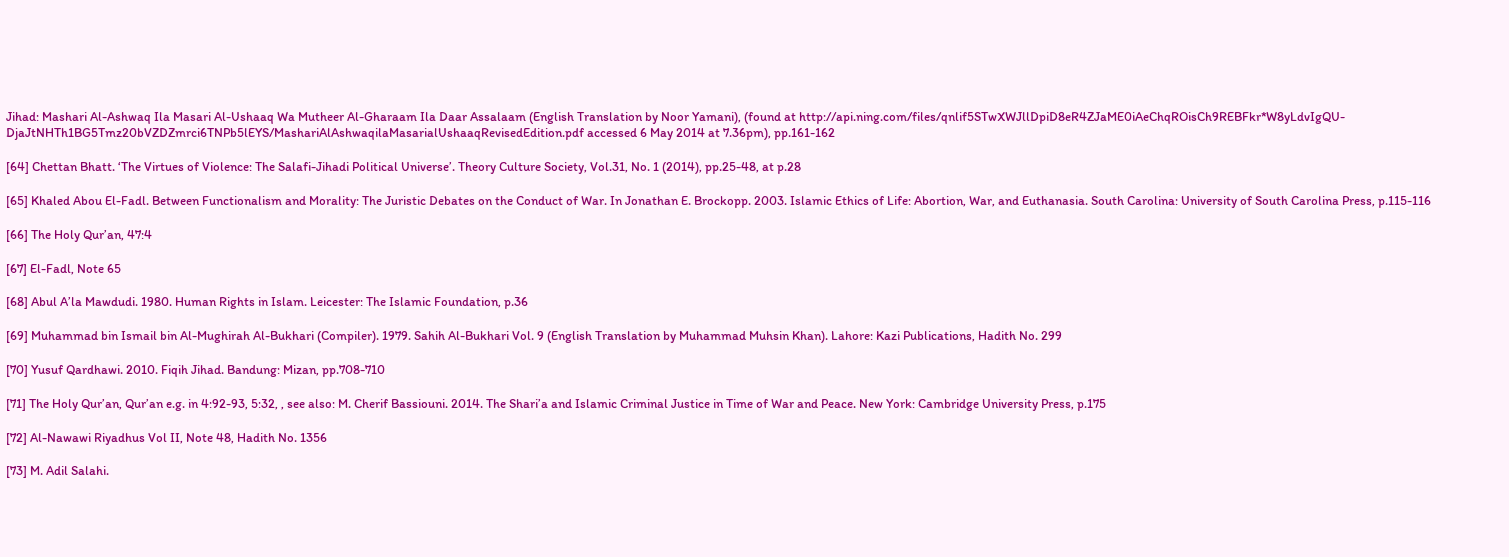Jihad: Mashari Al-Ashwaq Ila Masari Al-Ushaaq Wa Mutheer Al-Gharaam Ila Daar Assalaam (English Translation by Noor Yamani), (found at http://api.ning.com/files/qnlif5STwXWJllDpiD8eR4ZJaME0iAeChqROisCh9REBFkr*W8yLdvIgQU-DjaJtNHTh1BG5Tmz20bVZDZmrci6TNPb5lEYS/MashariAlAshwaqilaMasarialUshaaqRevisedEdition.pdf accessed 6 May 2014 at 7.36pm), pp.161-162

[64] Chettan Bhatt. ‘The Virtues of Violence: The Salafi-Jihadi Political Universe’. Theory Culture Society, Vol.31, No. 1 (2014), pp.25-48, at p.28

[65] Khaled Abou El-Fadl. Between Functionalism and Morality: The Juristic Debates on the Conduct of War. In Jonathan E. Brockopp. 2003. Islamic Ethics of Life: Abortion, War, and Euthanasia. South Carolina: University of South Carolina Press, p.115-116

[66] The Holy Qur’an, 47:4

[67] El-Fadl, Note 65

[68] Abul A’la Mawdudi. 1980. Human Rights in Islam. Leicester: The Islamic Foundation, p.36

[69] Muhammad bin Ismail bin Al-Mughirah Al-Bukhari (Compiler). 1979. Sahih Al-Bukhari Vol. 9 (English Translation by Muhammad Muhsin Khan). Lahore: Kazi Publications, Hadith No. 299

[70] Yusuf Qardhawi. 2010. Fiqih Jihad. Bandung: Mizan, pp.708-710

[71] The Holy Qur’an, Qur’an e.g. in 4:92-93, 5:32, , see also: M. Cherif Bassiouni. 2014. The Shari’a and Islamic Criminal Justice in Time of War and Peace. New York: Cambridge University Press, p.175

[72] Al-Nawawi Riyadhus Vol II, Note 48, Hadith No. 1356

[73] M. Adil Salahi.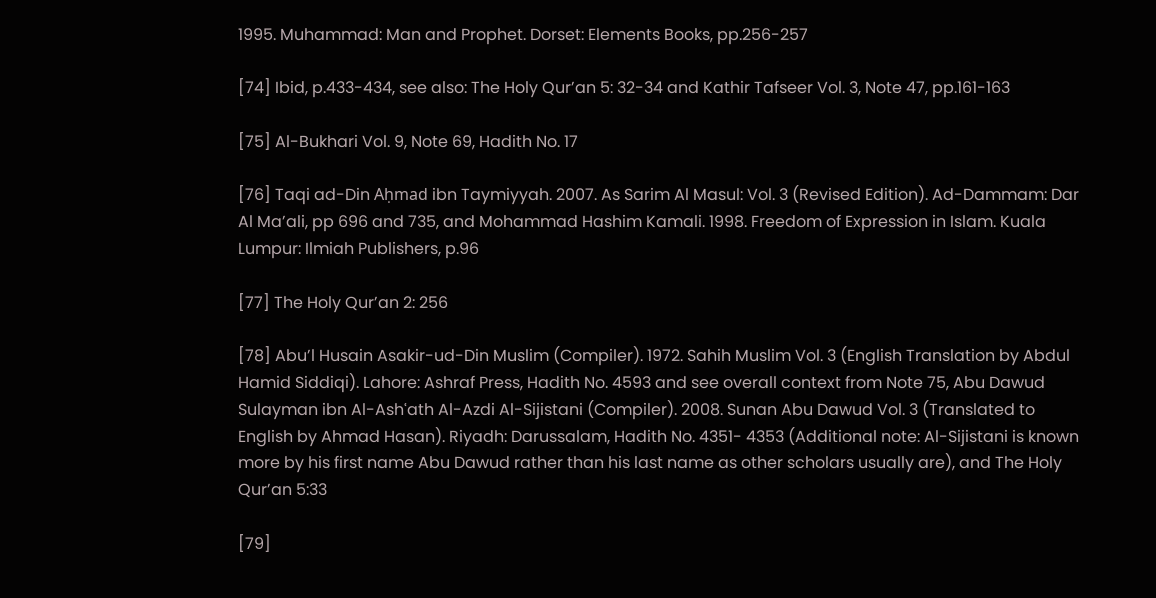1995. Muhammad: Man and Prophet. Dorset: Elements Books, pp.256-257

[74] Ibid, p.433-434, see also: The Holy Qur’an 5: 32-34 and Kathir Tafseer Vol. 3, Note 47, pp.161-163

[75] Al-Bukhari Vol. 9, Note 69, Hadith No. 17

[76] Taqi ad-Din Aḥmad ibn Taymiyyah. 2007. As Sarim Al Masul: Vol. 3 (Revised Edition). Ad-Dammam: Dar Al Ma’ali, pp 696 and 735, and Mohammad Hashim Kamali. 1998. Freedom of Expression in Islam. Kuala Lumpur: Ilmiah Publishers, p.96

[77] The Holy Qur’an 2: 256

[78] Abu’l Husain Asakir-ud-Din Muslim (Compiler). 1972. Sahih Muslim Vol. 3 (English Translation by Abdul Hamid Siddiqi). Lahore: Ashraf Press, Hadith No. 4593 and see overall context from Note 75, Abu Dawud Sulayman ibn Al-Ashʿath Al-Azdi Al-Sijistani (Compiler). 2008. Sunan Abu Dawud Vol. 3 (Translated to English by Ahmad Hasan). Riyadh: Darussalam, Hadith No. 4351- 4353 (Additional note: Al-Sijistani is known more by his first name Abu Dawud rather than his last name as other scholars usually are), and The Holy Qur’an 5:33

[79]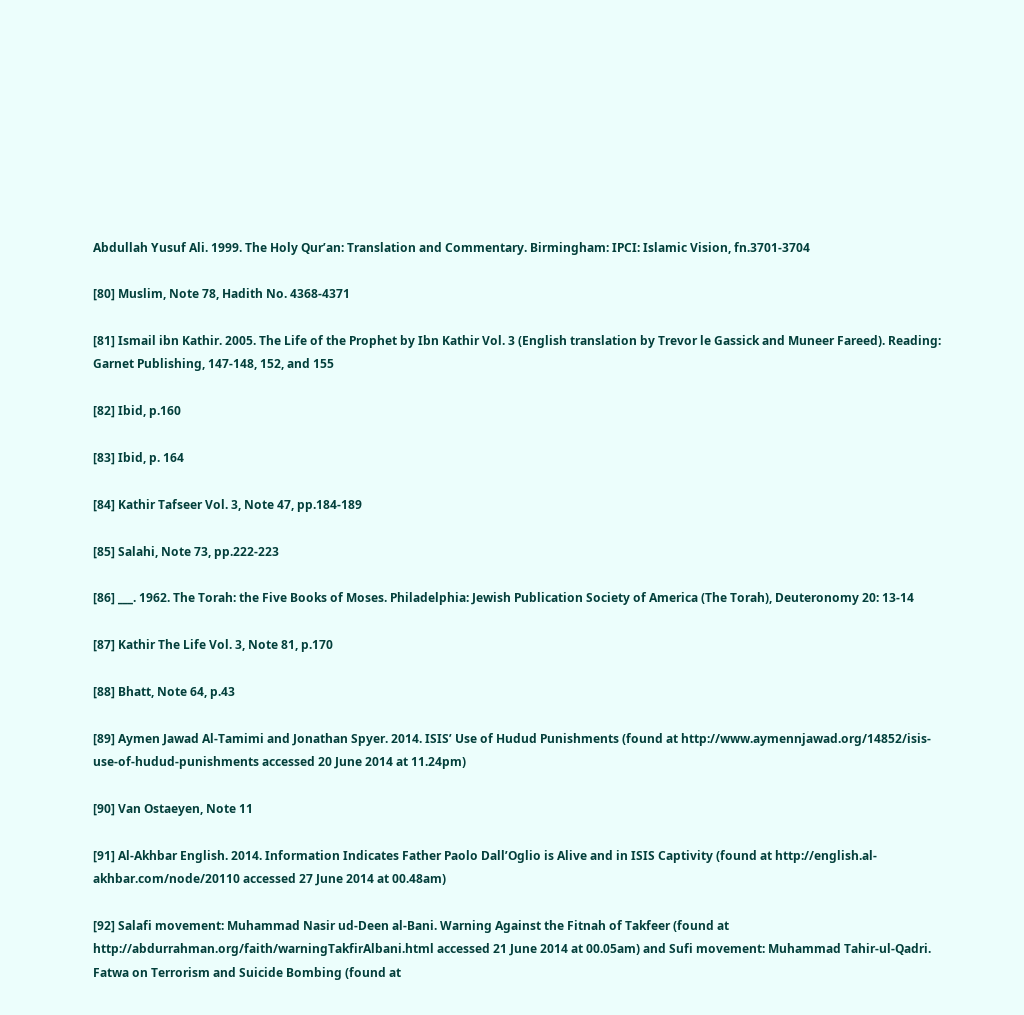Abdullah Yusuf Ali. 1999. The Holy Qur’an: Translation and Commentary. Birmingham: IPCI: Islamic Vision, fn.3701-3704

[80] Muslim, Note 78, Hadith No. 4368-4371

[81] Ismail ibn Kathir. 2005. The Life of the Prophet by Ibn Kathir Vol. 3 (English translation by Trevor le Gassick and Muneer Fareed). Reading: Garnet Publishing, 147-148, 152, and 155

[82] Ibid, p.160

[83] Ibid, p. 164

[84] Kathir Tafseer Vol. 3, Note 47, pp.184-189

[85] Salahi, Note 73, pp.222-223

[86] ___. 1962. The Torah: the Five Books of Moses. Philadelphia: Jewish Publication Society of America (The Torah), Deuteronomy 20: 13-14

[87] Kathir The Life Vol. 3, Note 81, p.170

[88] Bhatt, Note 64, p.43

[89] Aymen Jawad Al-Tamimi and Jonathan Spyer. 2014. ISIS’ Use of Hudud Punishments (found at http://www.aymennjawad.org/14852/isis-use-of-hudud-punishments accessed 20 June 2014 at 11.24pm)

[90] Van Ostaeyen, Note 11

[91] Al-Akhbar English. 2014. Information Indicates Father Paolo Dall’Oglio is Alive and in ISIS Captivity (found at http://english.al-akhbar.com/node/20110 accessed 27 June 2014 at 00.48am)

[92] Salafi movement: Muhammad Nasir ud-Deen al-Bani. Warning Against the Fitnah of Takfeer (found at http://abdurrahman.org/faith/warningTakfirAlbani.html accessed 21 June 2014 at 00.05am) and Sufi movement: Muhammad Tahir-ul-Qadri. Fatwa on Terrorism and Suicide Bombing (found at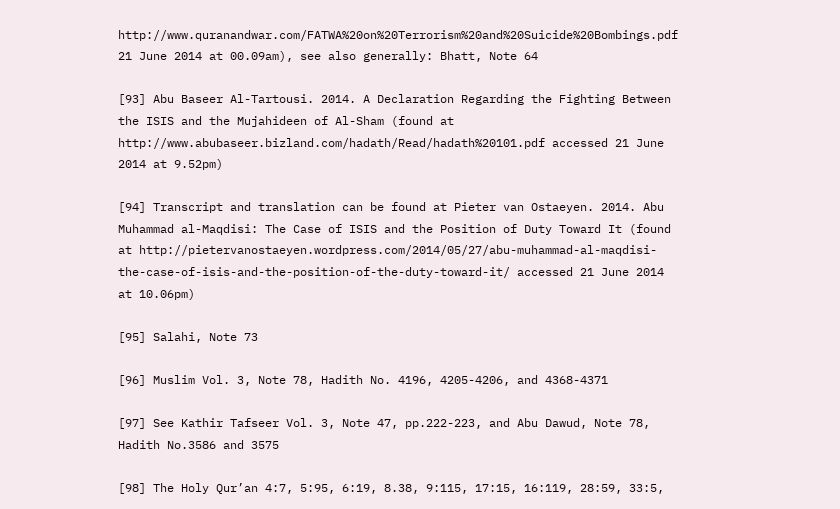http://www.quranandwar.com/FATWA%20on%20Terrorism%20and%20Suicide%20Bombings.pdf 21 June 2014 at 00.09am), see also generally: Bhatt, Note 64

[93] Abu Baseer Al-Tartousi. 2014. A Declaration Regarding the Fighting Between the ISIS and the Mujahideen of Al-Sham (found at http://www.abubaseer.bizland.com/hadath/Read/hadath%20101.pdf accessed 21 June 2014 at 9.52pm)

[94] Transcript and translation can be found at Pieter van Ostaeyen. 2014. Abu Muhammad al-Maqdisi: The Case of ISIS and the Position of Duty Toward It (found at http://pietervanostaeyen.wordpress.com/2014/05/27/abu-muhammad-al-maqdisi-the-case-of-isis-and-the-position-of-the-duty-toward-it/ accessed 21 June 2014 at 10.06pm)

[95] Salahi, Note 73

[96] Muslim Vol. 3, Note 78, Hadith No. 4196, 4205-4206, and 4368-4371

[97] See Kathir Tafseer Vol. 3, Note 47, pp.222-223, and Abu Dawud, Note 78, Hadith No.3586 and 3575

[98] The Holy Qur’an 4:7, 5:95, 6:19, 8.38, 9:115, 17:15, 16:119, 28:59, 33:5,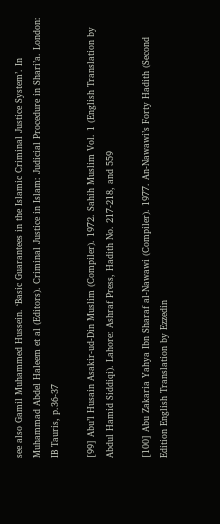see also Gamil Muhammed Hussein. ‘Basic Guarantees in the Islamic Criminal Justice System’. In Muhammad Abdel Haleem et al (Editors). Criminal Justice in Islam: Judicial Procedure in Shari’a. London: IB Tauris, p.36-37

[99] Abu’l Husain Asakir-ud-Din Muslim (Compiler). 1972. Sahih Muslim Vol. 1 (English Translation by Abdul Hamid Siddiqi). Lahore: Ashraf Press, Hadith No. 217-218, and 559

[100] Abu Zakaria Yahya Ibn Sharaf al-Nawawi (Compiler). 1977. An-Nawawi’s Forty Hadith (Second Edition English Translation by Ezzedin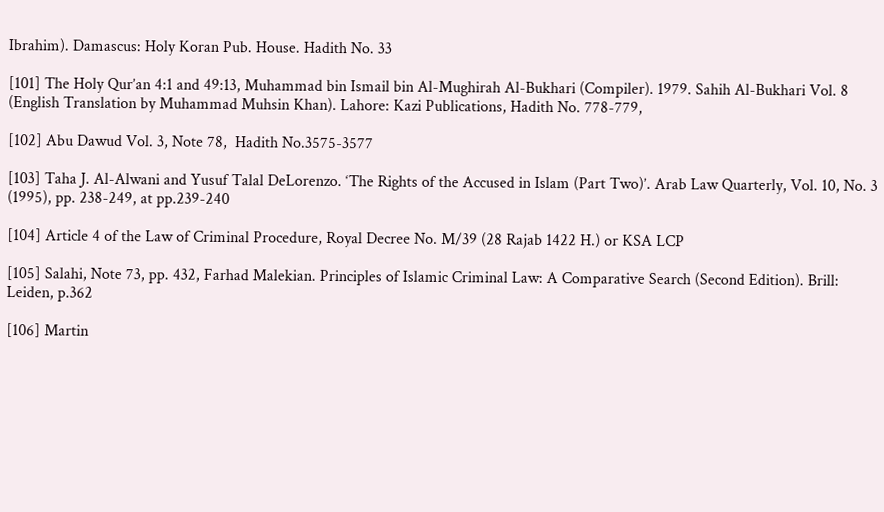Ibrahim). Damascus: Holy Koran Pub. House. Hadith No. 33

[101] The Holy Qur’an 4:1 and 49:13, Muhammad bin Ismail bin Al-Mughirah Al-Bukhari (Compiler). 1979. Sahih Al-Bukhari Vol. 8 (English Translation by Muhammad Muhsin Khan). Lahore: Kazi Publications, Hadith No. 778-779,

[102] Abu Dawud Vol. 3, Note 78,  Hadith No.3575-3577

[103] Taha J. Al-Alwani and Yusuf Talal DeLorenzo. ‘The Rights of the Accused in Islam (Part Two)’. Arab Law Quarterly, Vol. 10, No. 3 (1995), pp. 238-249, at pp.239-240

[104] Article 4 of the Law of Criminal Procedure, Royal Decree No. M/39 (28 Rajab 1422 H.) or KSA LCP

[105] Salahi, Note 73, pp. 432, Farhad Malekian. Principles of Islamic Criminal Law: A Comparative Search (Second Edition). Brill: Leiden, p.362

[106] Martin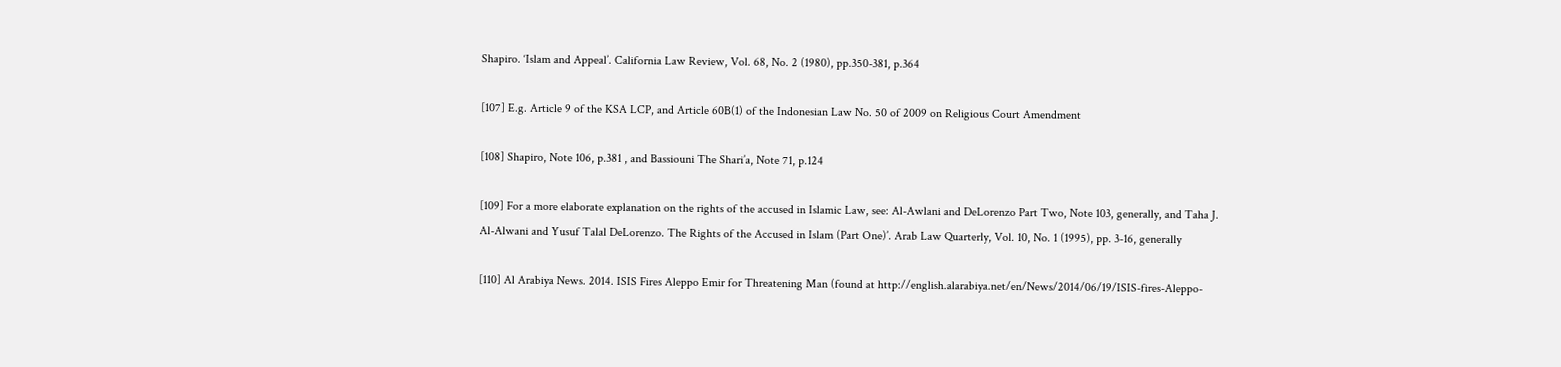Shapiro. ‘Islam and Appeal’. California Law Review, Vol. 68, No. 2 (1980), pp.350-381, p.364

[107] E.g. Article 9 of the KSA LCP, and Article 60B(1) of the Indonesian Law No. 50 of 2009 on Religious Court Amendment

[108] Shapiro, Note 106, p.381 , and Bassiouni The Shari’a, Note 71, p.124

[109] For a more elaborate explanation on the rights of the accused in Islamic Law, see: Al-Awlani and DeLorenzo Part Two, Note 103, generally, and Taha J. Al-Alwani and Yusuf Talal DeLorenzo. The Rights of the Accused in Islam (Part One)’. Arab Law Quarterly, Vol. 10, No. 1 (1995), pp. 3-16, generally

[110] Al Arabiya News. 2014. ISIS Fires Aleppo Emir for Threatening Man (found at http://english.alarabiya.net/en/News/2014/06/19/ISIS-fires-Aleppo-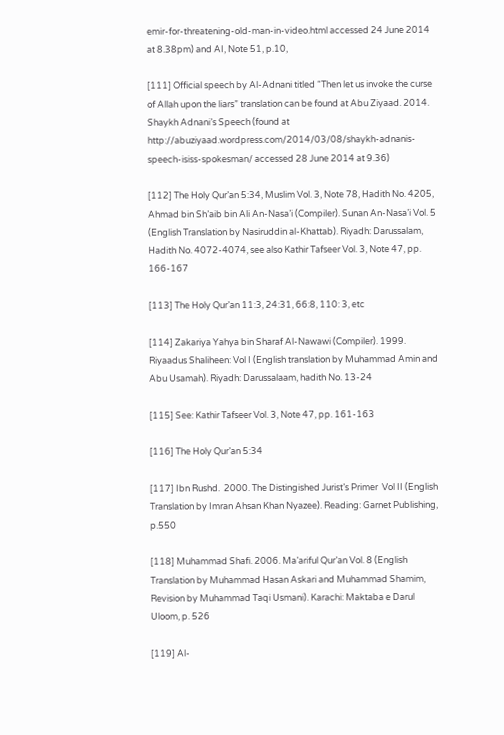emir-for-threatening-old-man-in-video.html accessed 24 June 2014 at 8.38pm) and AI, Note 51, p.10,

[111] Official speech by Al-Adnani titled “Then let us invoke the curse of Allah upon the liars” translation can be found at Abu Ziyaad. 2014. Shaykh Adnani’s Speech (found at http://abuziyaad.wordpress.com/2014/03/08/shaykh-adnanis-speech-isiss-spokesman/ accessed 28 June 2014 at 9.36)

[112] The Holy Qur’an 5:34, Muslim Vol. 3, Note 78, Hadith No. 4205, Ahmad bin Sh’aib bin Ali An-Nasa’i (Compiler). Sunan An-Nasa’i Vol. 5 (English Translation by Nasiruddin al-Khattab). Riyadh: Darussalam, Hadith No. 4072-4074, see also Kathir Tafseer Vol. 3, Note 47, pp. 166-167

[113] The Holy Qur’an 11:3, 24:31, 66:8, 110: 3, etc

[114] Zakariya Yahya bin Sharaf Al-Nawawi (Compiler). 1999. Riyaadus Shaliheen: Vol I (English translation by Muhammad Amin and Abu Usamah). Riyadh: Darussalaam, hadith No. 13-24

[115] See: Kathir Tafseer Vol. 3, Note 47, pp. 161-163

[116] The Holy Qur’an 5:34

[117] Ibn Rushd.  2000. The Distingished Jurist’s Primer  Vol II (English Translation by Imran Ahsan Khan Nyazee). Reading: Garnet Publishing, p.550

[118] Muhammad Shafi. 2006. Ma’ariful Qur’an Vol. 8 (English Translation by Muhammad Hasan Askari and Muhammad Shamim, Revision by Muhammad Taqi Usmani). Karachi: Maktaba e Darul Uloom, p. 526

[119] Al-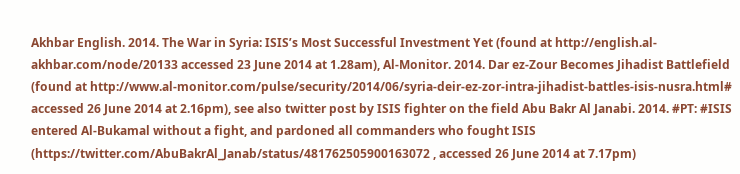Akhbar English. 2014. The War in Syria: ISIS’s Most Successful Investment Yet (found at http://english.al-akhbar.com/node/20133 accessed 23 June 2014 at 1.28am), Al-Monitor. 2014. Dar ez-Zour Becomes Jihadist Battlefield (found at http://www.al-monitor.com/pulse/security/2014/06/syria-deir-ez-zor-intra-jihadist-battles-isis-nusra.html# accessed 26 June 2014 at 2.16pm), see also twitter post by ISIS fighter on the field Abu Bakr Al Janabi. 2014. #PT: #ISIS entered Al-Bukamal without a fight, and pardoned all commanders who fought ISIS (https://twitter.com/AbuBakrAl_Janab/status/481762505900163072 , accessed 26 June 2014 at 7.17pm)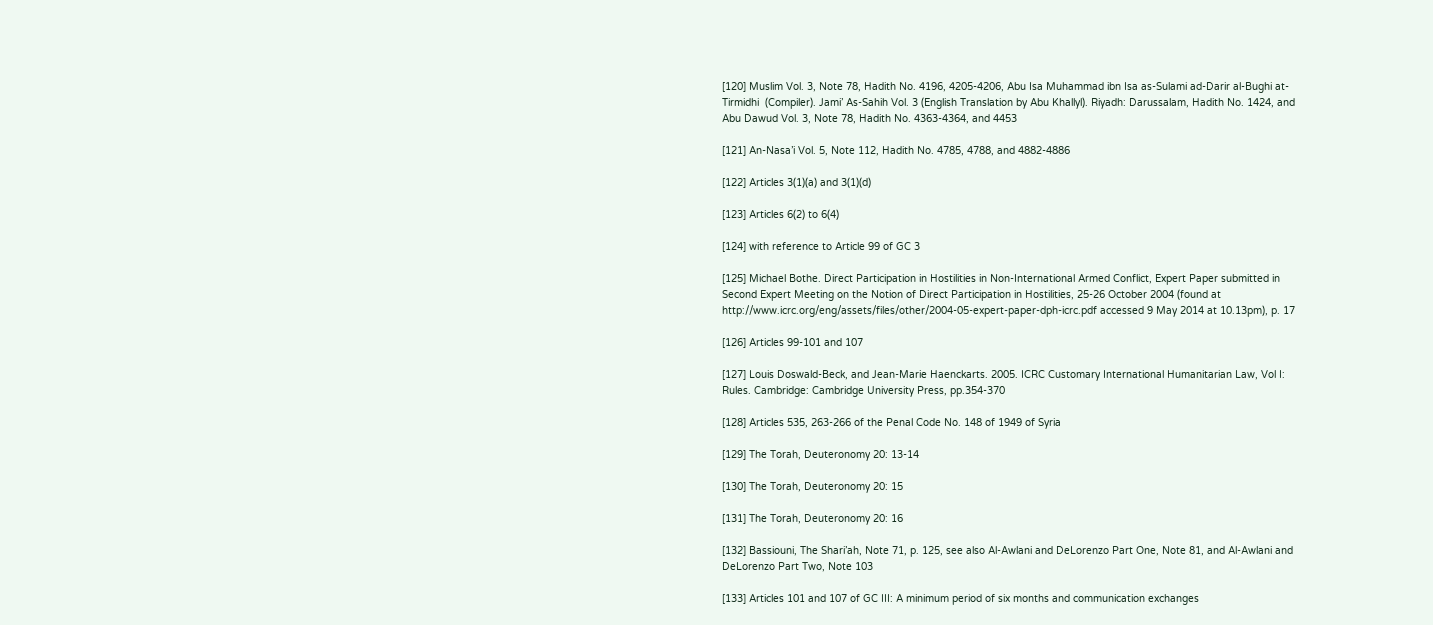[120] Muslim Vol. 3, Note 78, Hadith No. 4196, 4205-4206, Abu Isa Muhammad ibn Isa as-Sulami ad-Darir al-Bughi at-Tirmidhi  (Compiler). Jami’ As-Sahih Vol. 3 (English Translation by Abu Khallyl). Riyadh: Darussalam, Hadith No. 1424, and Abu Dawud Vol. 3, Note 78, Hadith No. 4363-4364, and 4453

[121] An-Nasa’i Vol. 5, Note 112, Hadith No. 4785, 4788, and 4882-4886

[122] Articles 3(1)(a) and 3(1)(d)

[123] Articles 6(2) to 6(4)

[124] with reference to Article 99 of GC 3

[125] Michael Bothe. Direct Participation in Hostilities in Non-International Armed Conflict, Expert Paper submitted in Second Expert Meeting on the Notion of Direct Participation in Hostilities, 25-26 October 2004 (found at http://www.icrc.org/eng/assets/files/other/2004-05-expert-paper-dph-icrc.pdf accessed 9 May 2014 at 10.13pm), p. 17

[126] Articles 99-101 and 107

[127] Louis Doswald-Beck, and Jean-Marie Haenckarts. 2005. ICRC Customary International Humanitarian Law, Vol I: Rules. Cambridge: Cambridge University Press, pp.354-370

[128] Articles 535, 263-266 of the Penal Code No. 148 of 1949 of Syria

[129] The Torah, Deuteronomy 20: 13-14

[130] The Torah, Deuteronomy 20: 15

[131] The Torah, Deuteronomy 20: 16

[132] Bassiouni, The Shari’ah, Note 71, p. 125, see also Al-Awlani and DeLorenzo Part One, Note 81, and Al-Awlani and DeLorenzo Part Two, Note 103

[133] Articles 101 and 107 of GC III: A minimum period of six months and communication exchanges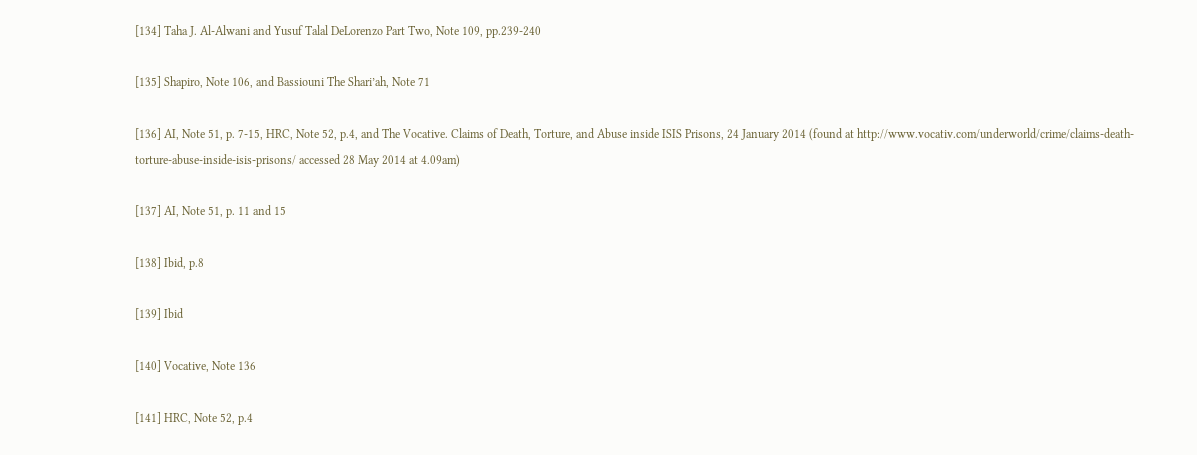[134] Taha J. Al-Alwani and Yusuf Talal DeLorenzo Part Two, Note 109, pp.239-240

[135] Shapiro, Note 106, and Bassiouni The Shari’ah, Note 71

[136] AI, Note 51, p. 7-15, HRC, Note 52, p.4, and The Vocative. Claims of Death, Torture, and Abuse inside ISIS Prisons, 24 January 2014 (found at http://www.vocativ.com/underworld/crime/claims-death-torture-abuse-inside-isis-prisons/ accessed 28 May 2014 at 4.09am)

[137] AI, Note 51, p. 11 and 15

[138] Ibid, p.8

[139] Ibid

[140] Vocative, Note 136

[141] HRC, Note 52, p.4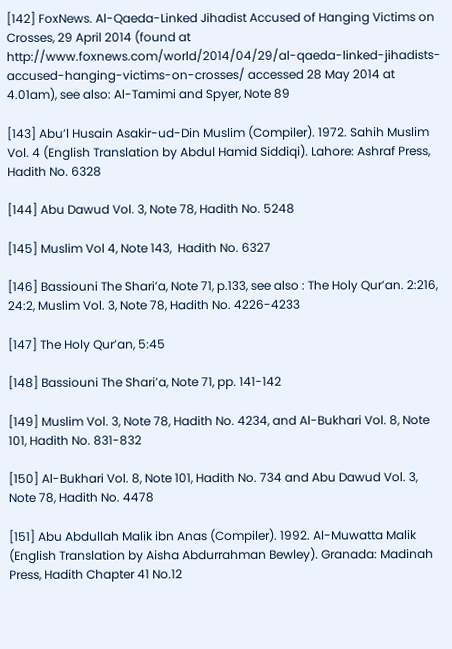[142] FoxNews. Al-Qaeda-Linked Jihadist Accused of Hanging Victims on Crosses, 29 April 2014 (found at http://www.foxnews.com/world/2014/04/29/al-qaeda-linked-jihadists-accused-hanging-victims-on-crosses/ accessed 28 May 2014 at 4.01am), see also: Al-Tamimi and Spyer, Note 89

[143] Abu’l Husain Asakir-ud-Din Muslim (Compiler). 1972. Sahih Muslim Vol. 4 (English Translation by Abdul Hamid Siddiqi). Lahore: Ashraf Press, Hadith No. 6328

[144] Abu Dawud Vol. 3, Note 78, Hadith No. 5248

[145] Muslim Vol 4, Note 143,  Hadith No. 6327

[146] Bassiouni The Shari’a, Note 71, p.133, see also : The Holy Qur’an. 2:216, 24:2, Muslim Vol. 3, Note 78, Hadith No. 4226-4233

[147] The Holy Qur’an, 5:45

[148] Bassiouni The Shari’a, Note 71, pp. 141-142

[149] Muslim Vol. 3, Note 78, Hadith No. 4234, and Al-Bukhari Vol. 8, Note 101, Hadith No. 831-832

[150] Al-Bukhari Vol. 8, Note 101, Hadith No. 734 and Abu Dawud Vol. 3, Note 78, Hadith No. 4478

[151] Abu Abdullah Malik ibn Anas (Compiler). 1992. Al-Muwatta Malik (English Translation by Aisha Abdurrahman Bewley). Granada: Madinah Press, Hadith Chapter 41 No.12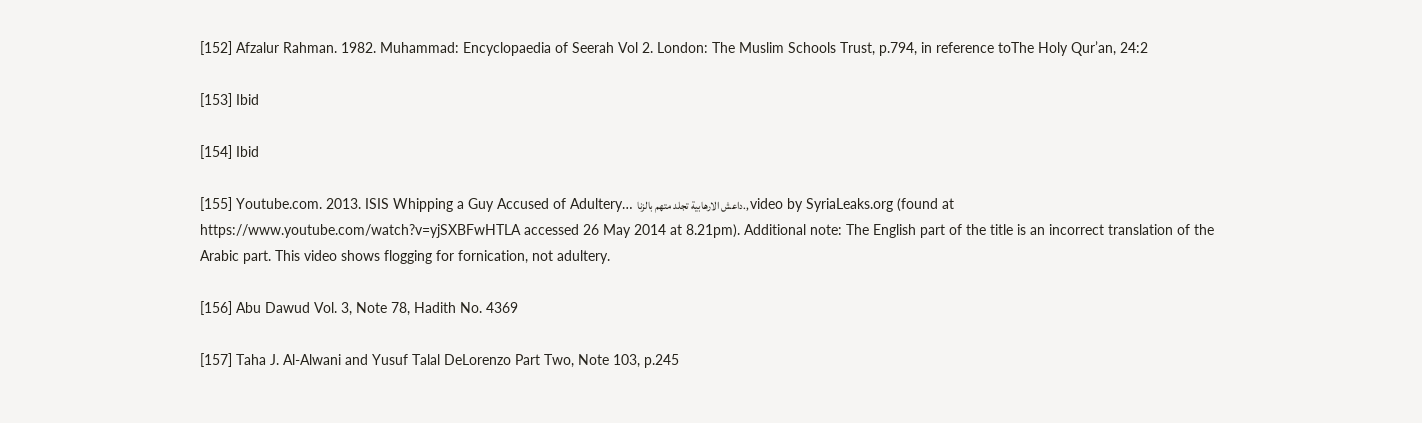[152] Afzalur Rahman. 1982. Muhammad: Encyclopaedia of Seerah Vol 2. London: The Muslim Schools Trust, p.794, in reference toThe Holy Qur’an, 24:2

[153] Ibid

[154] Ibid

[155] Youtube.com. 2013. ISIS Whipping a Guy Accused of Adultery… داعش الارهابية تجلد متهم بالزنا., video by SyriaLeaks.org (found at https://www.youtube.com/watch?v=yjSXBFwHTLA accessed 26 May 2014 at 8.21pm). Additional note: The English part of the title is an incorrect translation of the Arabic part. This video shows flogging for fornication, not adultery.

[156] Abu Dawud Vol. 3, Note 78, Hadith No. 4369

[157] Taha J. Al-Alwani and Yusuf Talal DeLorenzo Part Two, Note 103, p.245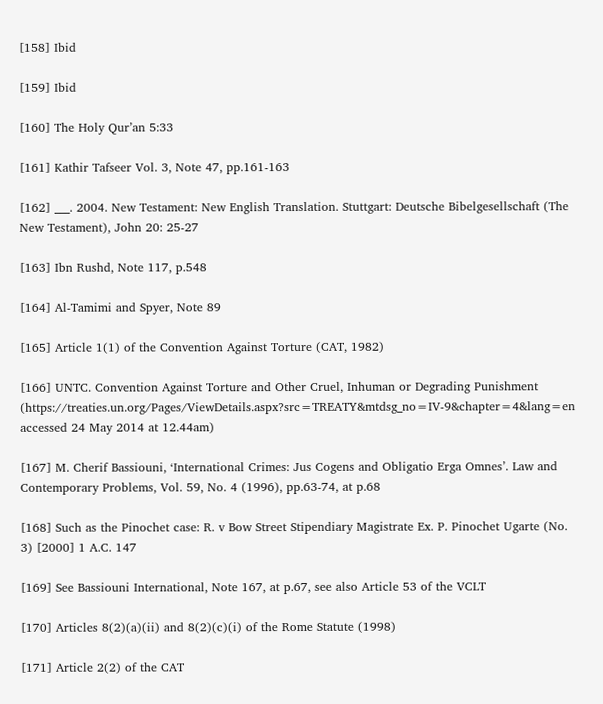[158] Ibid

[159] Ibid

[160] The Holy Qur’an 5:33

[161] Kathir Tafseer Vol. 3, Note 47, pp.161-163

[162] ___. 2004. New Testament: New English Translation. Stuttgart: Deutsche Bibelgesellschaft (The New Testament), John 20: 25-27

[163] Ibn Rushd, Note 117, p.548

[164] Al-Tamimi and Spyer, Note 89

[165] Article 1(1) of the Convention Against Torture (CAT, 1982)

[166] UNTC. Convention Against Torture and Other Cruel, Inhuman or Degrading Punishment (https://treaties.un.org/Pages/ViewDetails.aspx?src=TREATY&mtdsg_no=IV-9&chapter=4&lang=en accessed 24 May 2014 at 12.44am)

[167] M. Cherif Bassiouni, ‘International Crimes: Jus Cogens and Obligatio Erga Omnes’. Law and Contemporary Problems, Vol. 59, No. 4 (1996), pp.63-74, at p.68

[168] Such as the Pinochet case: R. v Bow Street Stipendiary Magistrate Ex. P. Pinochet Ugarte (No. 3) [2000] 1 A.C. 147

[169] See Bassiouni International, Note 167, at p.67, see also Article 53 of the VCLT

[170] Articles 8(2)(a)(ii) and 8(2)(c)(i) of the Rome Statute (1998)

[171] Article 2(2) of the CAT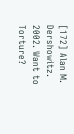[172] Alan M. Dershowitz. 2002. Want to Torture?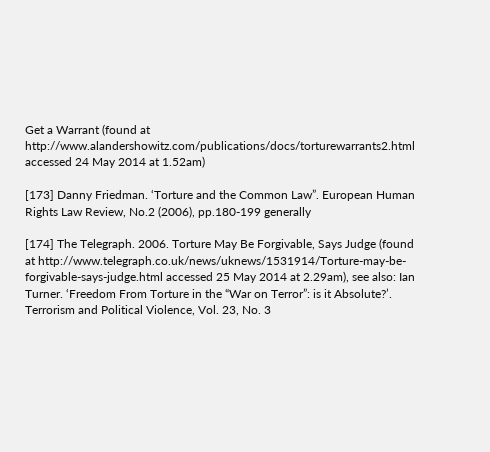Get a Warrant (found at http://www.alandershowitz.com/publications/docs/torturewarrants2.html accessed 24 May 2014 at 1.52am)

[173] Danny Friedman. ‘Torture and the Common Law”. European Human Rights Law Review, No.2 (2006), pp.180-199 generally

[174] The Telegraph. 2006. Torture May Be Forgivable, Says Judge (found at http://www.telegraph.co.uk/news/uknews/1531914/Torture-may-be-forgivable-says-judge.html accessed 25 May 2014 at 2.29am), see also: Ian Turner. ‘Freedom From Torture in the “War on Terror”: is it Absolute?’. Terrorism and Political Violence, Vol. 23, No. 3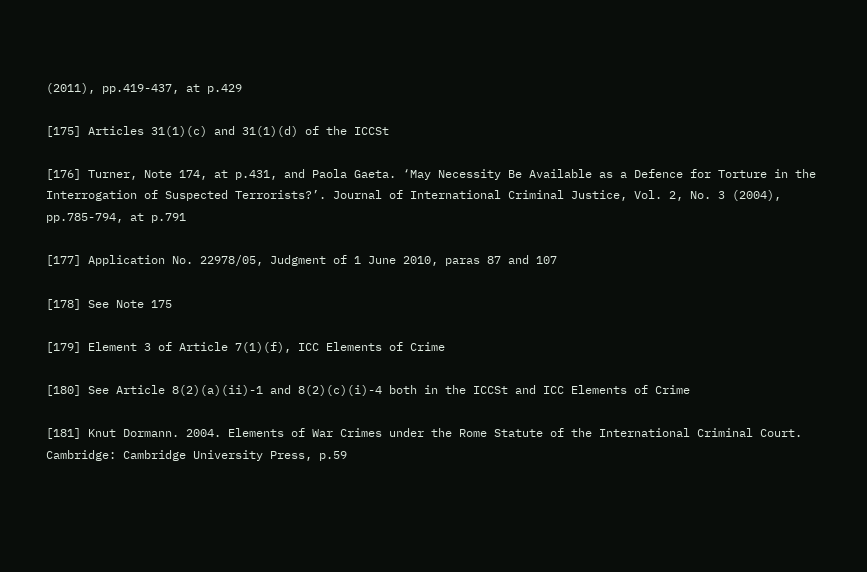(2011), pp.419-437, at p.429

[175] Articles 31(1)(c) and 31(1)(d) of the ICCSt

[176] Turner, Note 174, at p.431, and Paola Gaeta. ‘May Necessity Be Available as a Defence for Torture in the Interrogation of Suspected Terrorists?’. Journal of International Criminal Justice, Vol. 2, No. 3 (2004), pp.785-794, at p.791

[177] Application No. 22978/05, Judgment of 1 June 2010, paras 87 and 107

[178] See Note 175

[179] Element 3 of Article 7(1)(f), ICC Elements of Crime

[180] See Article 8(2)(a)(ii)-1 and 8(2)(c)(i)-4 both in the ICCSt and ICC Elements of Crime

[181] Knut Dormann. 2004. Elements of War Crimes under the Rome Statute of the International Criminal Court. Cambridge: Cambridge University Press, p.59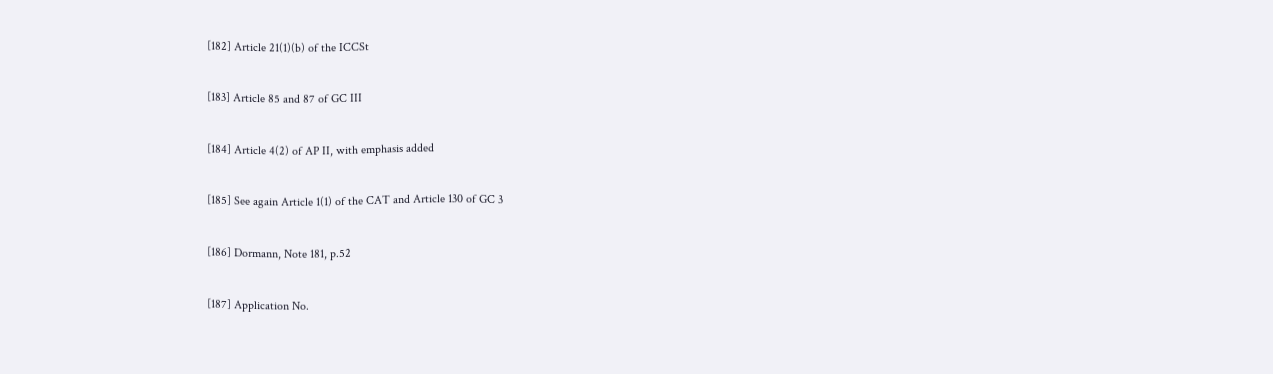[182] Article 21(1)(b) of the ICCSt

[183] Article 85 and 87 of GC III

[184] Article 4(2) of AP II, with emphasis added

[185] See again Article 1(1) of the CAT and Article 130 of GC 3

[186] Dormann, Note 181, p.52

[187] Application No.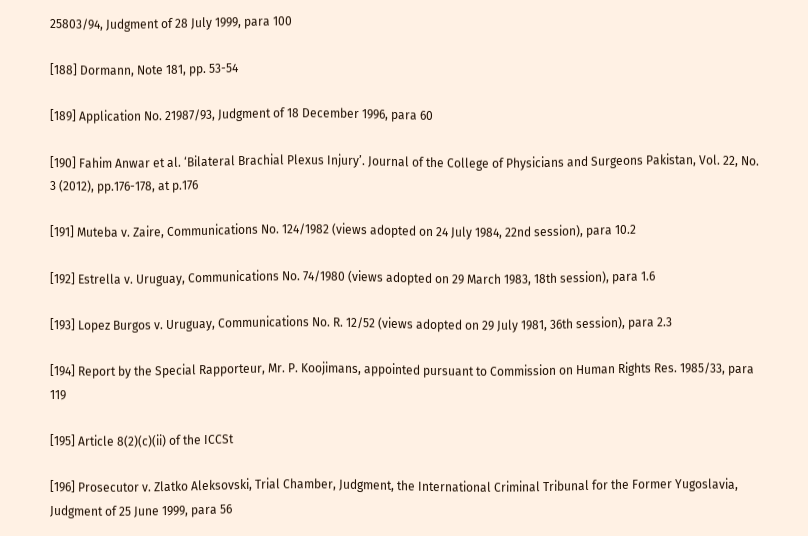25803/94, Judgment of 28 July 1999, para 100

[188] Dormann, Note 181, pp. 53-54

[189] Application No. 21987/93, Judgment of 18 December 1996, para 60

[190] Fahim Anwar et al. ‘Bilateral Brachial Plexus Injury’. Journal of the College of Physicians and Surgeons Pakistan, Vol. 22, No. 3 (2012), pp.176-178, at p.176

[191] Muteba v. Zaire, Communications No. 124/1982 (views adopted on 24 July 1984, 22nd session), para 10.2

[192] Estrella v. Uruguay, Communications No. 74/1980 (views adopted on 29 March 1983, 18th session), para 1.6

[193] Lopez Burgos v. Uruguay, Communications No. R. 12/52 (views adopted on 29 July 1981, 36th session), para 2.3

[194] Report by the Special Rapporteur, Mr. P. Koojimans, appointed pursuant to Commission on Human Rights Res. 1985/33, para 119

[195] Article 8(2)(c)(ii) of the ICCSt

[196] Prosecutor v. Zlatko Aleksovski, Trial Chamber, Judgment, the International Criminal Tribunal for the Former Yugoslavia, Judgment of 25 June 1999, para 56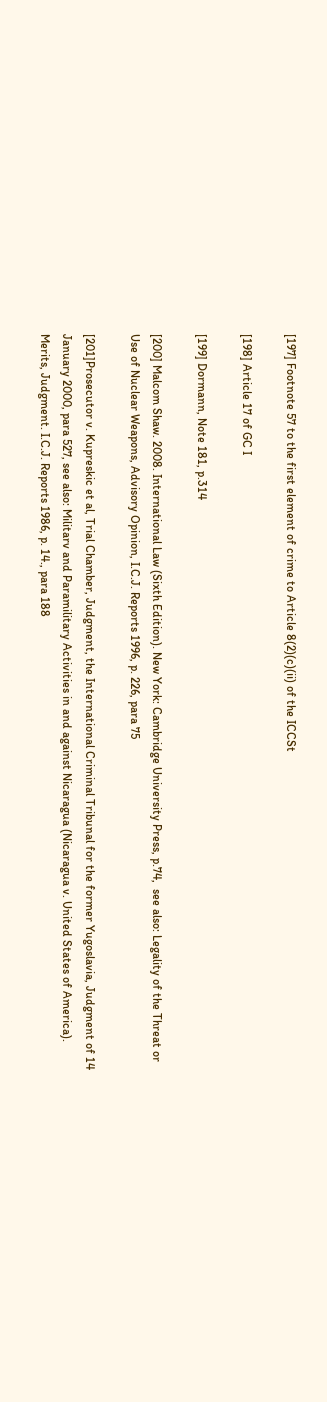[197] Footnote 57 to the first element of crime to Article 8(2)(c)(ii) of the ICCSt

[198] Article 17 of GC I

[199] Dormann, Note 181, p.314

[200] Malcom Shaw. 2008. International Law (Sixth Edition). New York: Cambridge University Press, p.74,  see also: Legality of the Threat or Use of Nuclear Weapons, Advisory Opinion, I.C.J. Reports 1996, p. 226, para 75

[201]Prosecutor v. Kupreskic et al, Trial Chamber, Judgment, the International Criminal Tribunal for the former Yugoslavia, Judgment of 14 January 2000, para 527, see also: Militarv and Paramilitary Activities in and against Nicaragua (Nicaragua v. United States of America). Merits, Judgment. I.C.J. Reports 1986, p. 14., para 188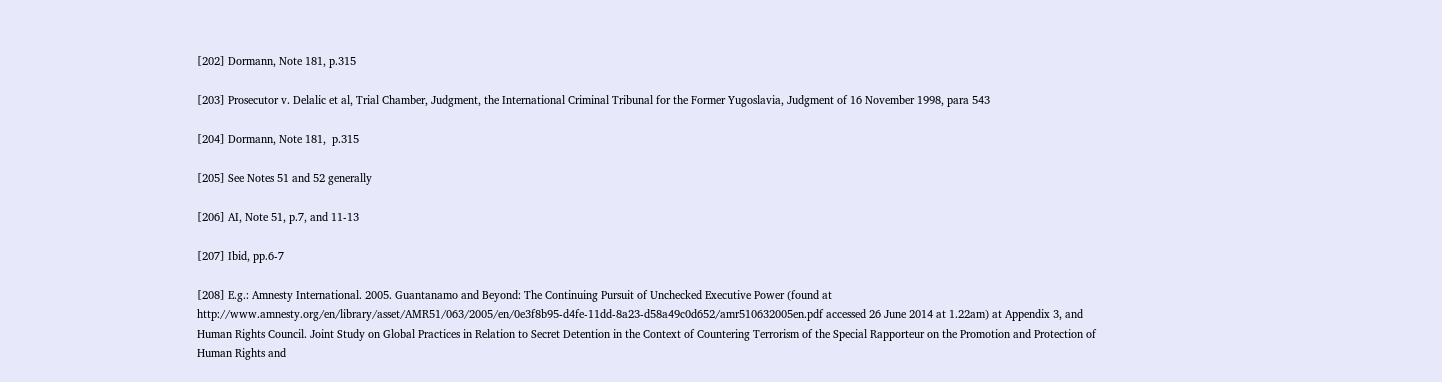[202] Dormann, Note 181, p.315

[203] Prosecutor v. Delalic et al, Trial Chamber, Judgment, the International Criminal Tribunal for the Former Yugoslavia, Judgment of 16 November 1998, para 543

[204] Dormann, Note 181,  p.315

[205] See Notes 51 and 52 generally

[206] AI, Note 51, p.7, and 11-13

[207] Ibid, pp.6-7

[208] E.g.: Amnesty International. 2005. Guantanamo and Beyond: The Continuing Pursuit of Unchecked Executive Power (found at http://www.amnesty.org/en/library/asset/AMR51/063/2005/en/0e3f8b95-d4fe-11dd-8a23-d58a49c0d652/amr510632005en.pdf accessed 26 June 2014 at 1.22am) at Appendix 3, and Human Rights Council. Joint Study on Global Practices in Relation to Secret Detention in the Context of Countering Terrorism of the Special Rapporteur on the Promotion and Protection of Human Rights and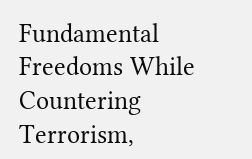Fundamental Freedoms While Countering Terrorism,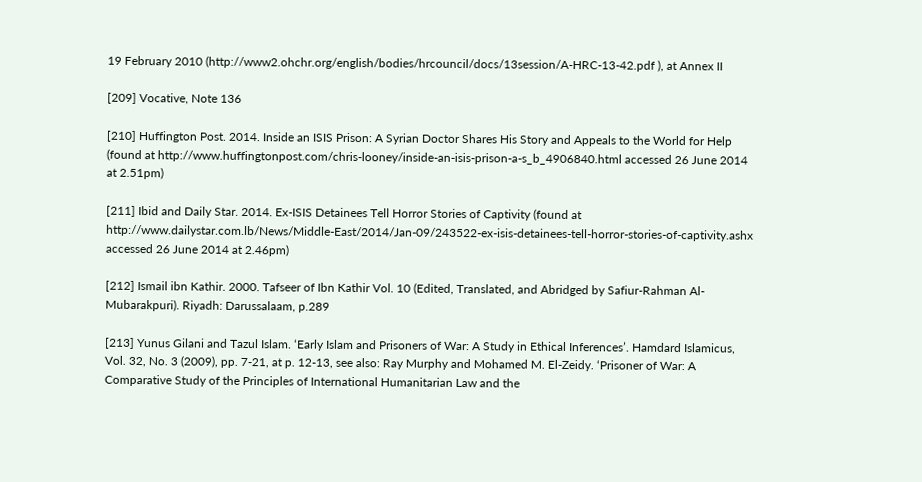19 February 2010 (http://www2.ohchr.org/english/bodies/hrcouncil/docs/13session/A-HRC-13-42.pdf ), at Annex II

[209] Vocative, Note 136

[210] Huffington Post. 2014. Inside an ISIS Prison: A Syrian Doctor Shares His Story and Appeals to the World for Help (found at http://www.huffingtonpost.com/chris-looney/inside-an-isis-prison-a-s_b_4906840.html accessed 26 June 2014 at 2.51pm)

[211] Ibid and Daily Star. 2014. Ex-ISIS Detainees Tell Horror Stories of Captivity (found at http://www.dailystar.com.lb/News/Middle-East/2014/Jan-09/243522-ex-isis-detainees-tell-horror-stories-of-captivity.ashx accessed 26 June 2014 at 2.46pm)

[212] Ismail ibn Kathir. 2000. Tafseer of Ibn Kathir Vol. 10 (Edited, Translated, and Abridged by Safiur-Rahman Al-Mubarakpuri). Riyadh: Darussalaam, p.289

[213] Yunus Gilani and Tazul Islam. ‘Early Islam and Prisoners of War: A Study in Ethical Inferences’. Hamdard Islamicus, Vol. 32, No. 3 (2009), pp. 7-21, at p. 12-13, see also: Ray Murphy and Mohamed M. El-Zeidy. ‘Prisoner of War: A Comparative Study of the Principles of International Humanitarian Law and the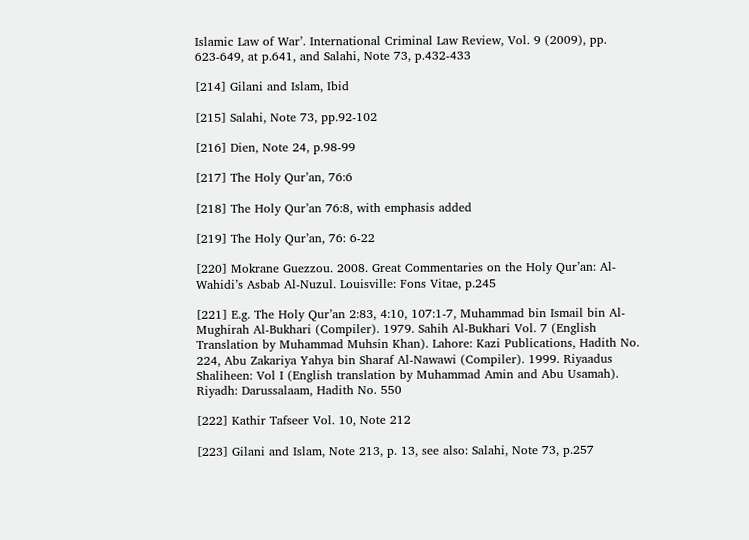Islamic Law of War’. International Criminal Law Review, Vol. 9 (2009), pp. 623-649, at p.641, and Salahi, Note 73, p.432-433

[214] Gilani and Islam, Ibid

[215] Salahi, Note 73, pp.92-102

[216] Dien, Note 24, p.98-99

[217] The Holy Qur’an, 76:6

[218] The Holy Qur’an 76:8, with emphasis added

[219] The Holy Qur’an, 76: 6-22

[220] Mokrane Guezzou. 2008. Great Commentaries on the Holy Qur’an: Al-Wahidi’s Asbab Al-Nuzul. Louisville: Fons Vitae, p.245

[221] E.g. The Holy Qur’an 2:83, 4:10, 107:1-7, Muhammad bin Ismail bin Al-Mughirah Al-Bukhari (Compiler). 1979. Sahih Al-Bukhari Vol. 7 (English Translation by Muhammad Muhsin Khan). Lahore: Kazi Publications, Hadith No. 224, Abu Zakariya Yahya bin Sharaf Al-Nawawi (Compiler). 1999. Riyaadus Shaliheen: Vol I (English translation by Muhammad Amin and Abu Usamah). Riyadh: Darussalaam, Hadith No. 550

[222] Kathir Tafseer Vol. 10, Note 212

[223] Gilani and Islam, Note 213, p. 13, see also: Salahi, Note 73, p.257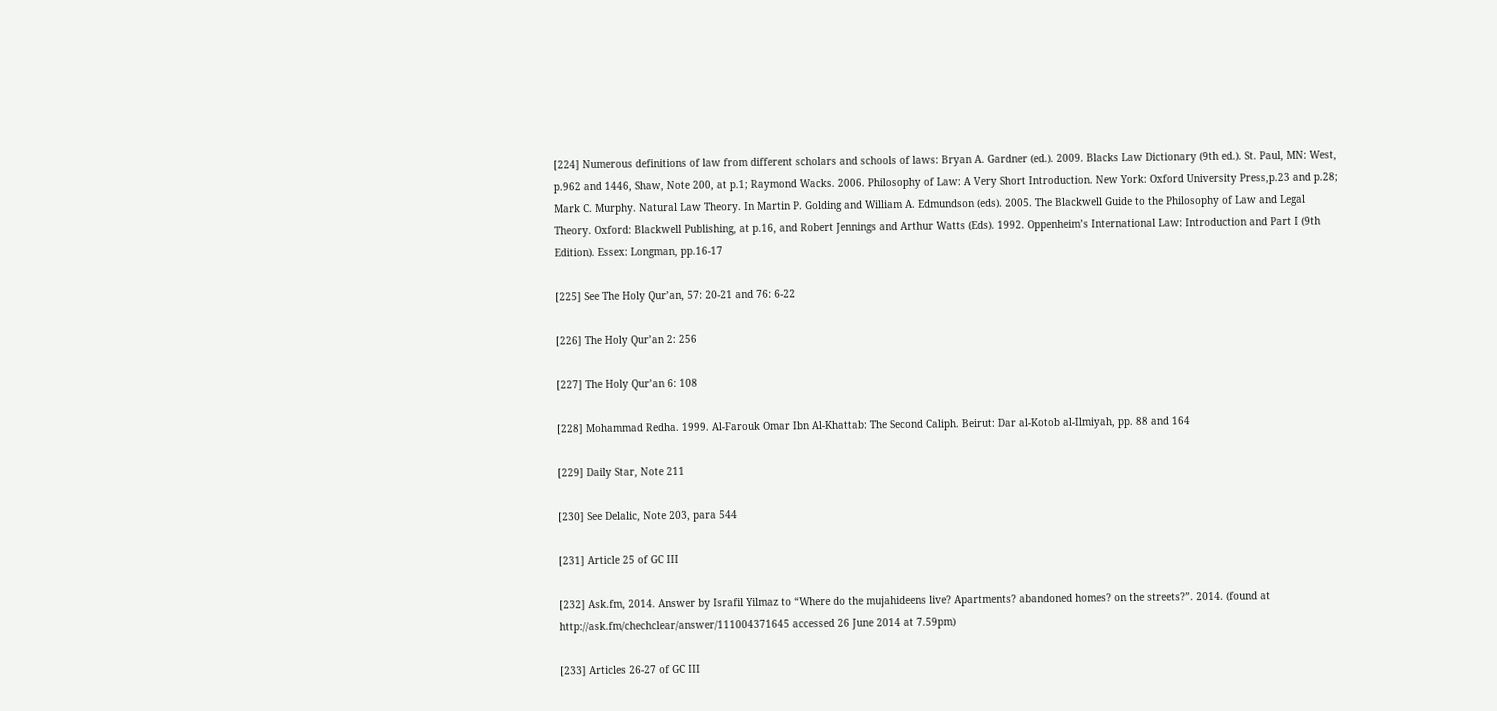[224] Numerous definitions of law from different scholars and schools of laws: Bryan A. Gardner (ed.). 2009. Blacks Law Dictionary (9th ed.). St. Paul, MN: West, p.962 and 1446, Shaw, Note 200, at p.1; Raymond Wacks. 2006. Philosophy of Law: A Very Short Introduction. New York: Oxford University Press,p.23 and p.28; Mark C. Murphy. Natural Law Theory. In Martin P. Golding and William A. Edmundson (eds). 2005. The Blackwell Guide to the Philosophy of Law and Legal Theory. Oxford: Blackwell Publishing, at p.16, and Robert Jennings and Arthur Watts (Eds). 1992. Oppenheim’s International Law: Introduction and Part I (9th Edition). Essex: Longman, pp.16-17

[225] See The Holy Qur’an, 57: 20-21 and 76: 6-22

[226] The Holy Qur’an 2: 256

[227] The Holy Qur’an 6: 108

[228] Mohammad Redha. 1999. Al-Farouk Omar Ibn Al-Khattab: The Second Caliph. Beirut: Dar al-Kotob al-Ilmiyah, pp. 88 and 164

[229] Daily Star, Note 211

[230] See Delalic, Note 203, para 544

[231] Article 25 of GC III

[232] Ask.fm, 2014. Answer by Israfil Yilmaz to “Where do the mujahideens live? Apartments? abandoned homes? on the streets?”. 2014. (found at http://ask.fm/chechclear/answer/111004371645 accessed 26 June 2014 at 7.59pm)

[233] Articles 26-27 of GC III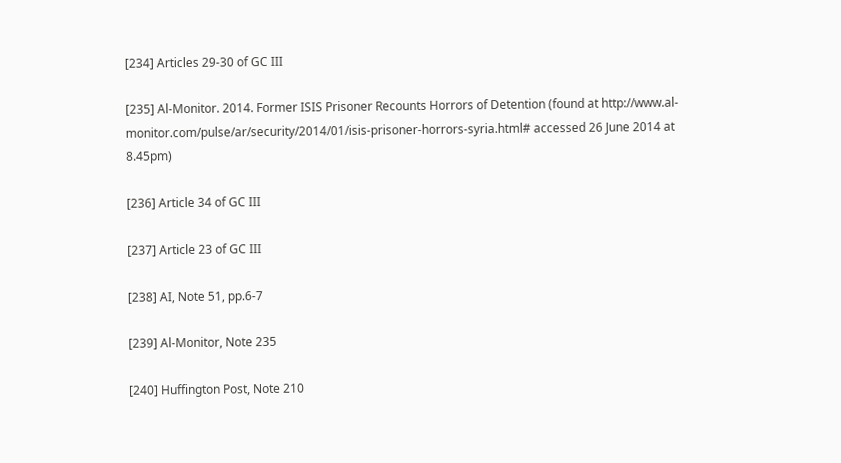[234] Articles 29-30 of GC III

[235] Al-Monitor. 2014. Former ISIS Prisoner Recounts Horrors of Detention (found at http://www.al-monitor.com/pulse/ar/security/2014/01/isis-prisoner-horrors-syria.html# accessed 26 June 2014 at 8.45pm)

[236] Article 34 of GC III

[237] Article 23 of GC III

[238] AI, Note 51, pp.6-7

[239] Al-Monitor, Note 235

[240] Huffington Post, Note 210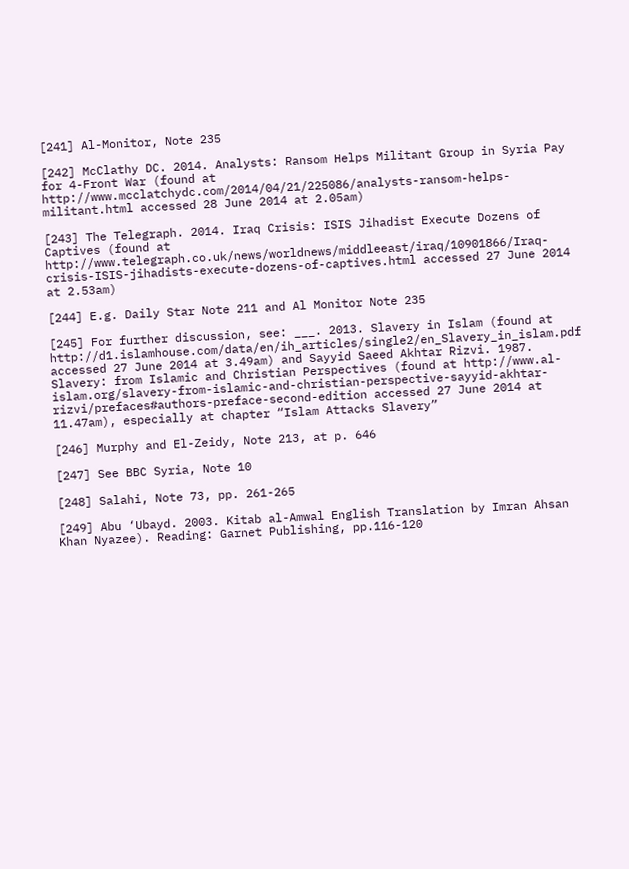[241] Al-Monitor, Note 235

[242] McClathy DC. 2014. Analysts: Ransom Helps Militant Group in Syria Pay for 4-Front War (found at http://www.mcclatchydc.com/2014/04/21/225086/analysts-ransom-helps-militant.html accessed 28 June 2014 at 2.05am)

[243] The Telegraph. 2014. Iraq Crisis: ISIS Jihadist Execute Dozens of Captives (found at http://www.telegraph.co.uk/news/worldnews/middleeast/iraq/10901866/Iraq-crisis-ISIS-jihadists-execute-dozens-of-captives.html accessed 27 June 2014 at 2.53am)

[244] E.g. Daily Star Note 211 and Al Monitor Note 235

[245] For further discussion, see: ___. 2013. Slavery in Islam (found at http://d1.islamhouse.com/data/en/ih_articles/single2/en_Slavery_in_islam.pdf accessed 27 June 2014 at 3.49am) and Sayyid Saeed Akhtar Rizvi. 1987. Slavery: from Islamic and Christian Perspectives (found at http://www.al-islam.org/slavery-from-islamic-and-christian-perspective-sayyid-akhtar-rizvi/prefaces#authors-preface-second-edition accessed 27 June 2014 at 11.47am), especially at chapter “Islam Attacks Slavery”

[246] Murphy and El-Zeidy, Note 213, at p. 646

[247] See BBC Syria, Note 10

[248] Salahi, Note 73, pp. 261-265

[249] Abu ‘Ubayd. 2003. Kitab al-Amwal English Translation by Imran Ahsan Khan Nyazee). Reading: Garnet Publishing, pp.116-120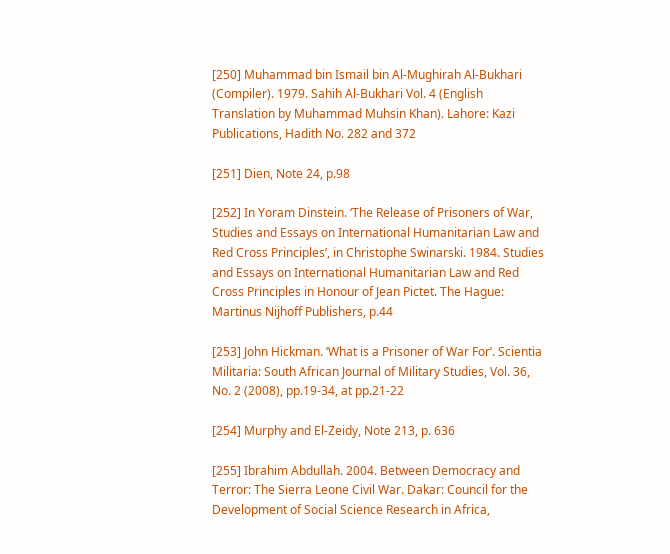[250] Muhammad bin Ismail bin Al-Mughirah Al-Bukhari (Compiler). 1979. Sahih Al-Bukhari Vol. 4 (English Translation by Muhammad Muhsin Khan). Lahore: Kazi Publications, Hadith No. 282 and 372

[251] Dien, Note 24, p.98

[252] In Yoram Dinstein. ‘The Release of Prisoners of War, Studies and Essays on International Humanitarian Law and Red Cross Principles’, in Christophe Swinarski. 1984. Studies and Essays on International Humanitarian Law and Red Cross Principles in Honour of Jean Pictet. The Hague: Martinus Nijhoff Publishers, p.44

[253] John Hickman. ‘What is a Prisoner of War For’. Scientia Militaria: South African Journal of Military Studies, Vol. 36, No. 2 (2008), pp.19-34, at pp.21-22

[254] Murphy and El-Zeidy, Note 213, p. 636

[255] Ibrahim Abdullah. 2004. Between Democracy and Terror: The Sierra Leone Civil War. Dakar: Council for the Development of Social Science Research in Africa,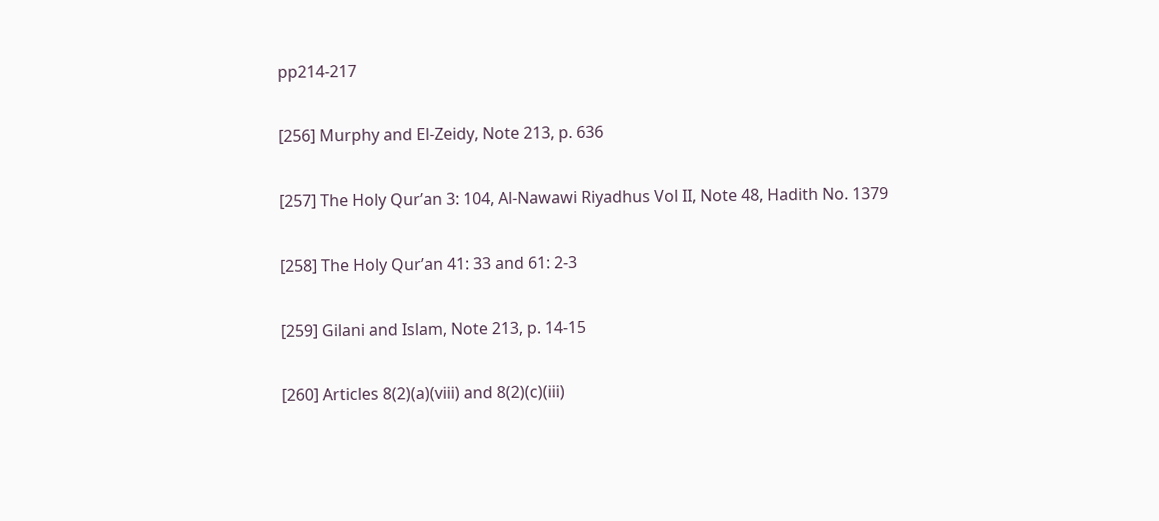pp214-217

[256] Murphy and El-Zeidy, Note 213, p. 636

[257] The Holy Qur’an 3: 104, Al-Nawawi Riyadhus Vol II, Note 48, Hadith No. 1379

[258] The Holy Qur’an 41: 33 and 61: 2-3

[259] Gilani and Islam, Note 213, p. 14-15

[260] Articles 8(2)(a)(viii) and 8(2)(c)(iii)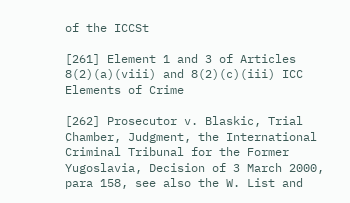of the ICCSt

[261] Element 1 and 3 of Articles 8(2)(a)(viii) and 8(2)(c)(iii) ICC Elements of Crime

[262] Prosecutor v. Blaskic, Trial Chamber, Judgment, the International Criminal Tribunal for the Former Yugoslavia, Decision of 3 March 2000, para 158, see also the W. List and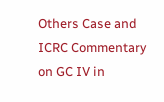Others Case and ICRC Commentary on GC IV in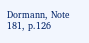Dormann, Note 181, p.126